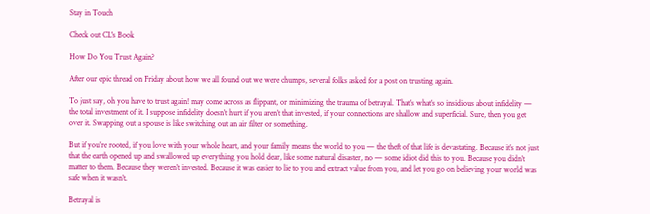Stay in Touch

Check out CL's Book

How Do You Trust Again?

After our epic thread on Friday about how we all found out we were chumps, several folks asked for a post on trusting again.

To just say, oh you have to trust again! may come across as flippant, or minimizing the trauma of betrayal. That’s what’s so insidious about infidelity — the total investment of it. I suppose infidelity doesn’t hurt if you aren’t that invested, if your connections are shallow and superficial. Sure, then you get over it. Swapping out a spouse is like switching out an air filter or something.

But if you’re rooted, if you love with your whole heart, and your family means the world to you — the theft of that life is devastating. Because it’s not just that the earth opened up and swallowed up everything you hold dear, like some natural disaster, no — some idiot did this to you. Because you didn’t matter to them. Because they weren’t invested. Because it was easier to lie to you and extract value from you, and let you go on believing your world was safe when it wasn’t.

Betrayal is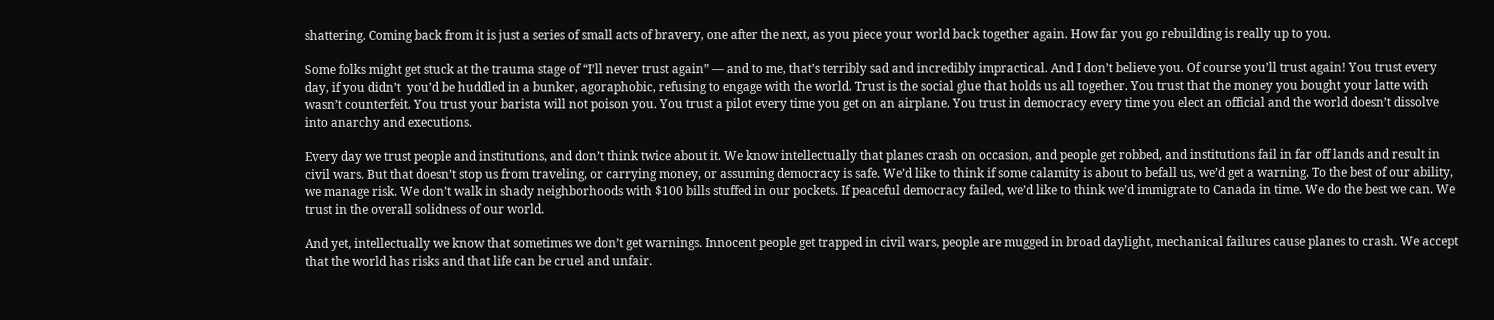shattering. Coming back from it is just a series of small acts of bravery, one after the next, as you piece your world back together again. How far you go rebuilding is really up to you.

Some folks might get stuck at the trauma stage of “I’ll never trust again” — and to me, that’s terribly sad and incredibly impractical. And I don’t believe you. Of course you’ll trust again! You trust every day, if you didn’t  you’d be huddled in a bunker, agoraphobic, refusing to engage with the world. Trust is the social glue that holds us all together. You trust that the money you bought your latte with wasn’t counterfeit. You trust your barista will not poison you. You trust a pilot every time you get on an airplane. You trust in democracy every time you elect an official and the world doesn’t dissolve into anarchy and executions.

Every day we trust people and institutions, and don’t think twice about it. We know intellectually that planes crash on occasion, and people get robbed, and institutions fail in far off lands and result in civil wars. But that doesn’t stop us from traveling, or carrying money, or assuming democracy is safe. We’d like to think if some calamity is about to befall us, we’d get a warning. To the best of our ability, we manage risk. We don’t walk in shady neighborhoods with $100 bills stuffed in our pockets. If peaceful democracy failed, we’d like to think we’d immigrate to Canada in time. We do the best we can. We trust in the overall solidness of our world.

And yet, intellectually we know that sometimes we don’t get warnings. Innocent people get trapped in civil wars, people are mugged in broad daylight, mechanical failures cause planes to crash. We accept that the world has risks and that life can be cruel and unfair.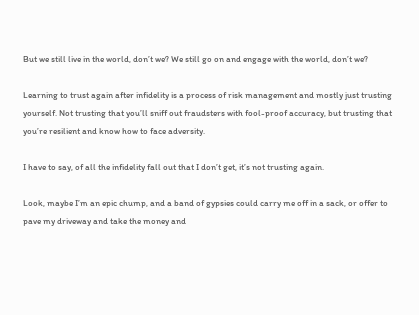But we still live in the world, don’t we? We still go on and engage with the world, don’t we?

Learning to trust again after infidelity is a process of risk management and mostly just trusting yourself. Not trusting that you’ll sniff out fraudsters with fool-proof accuracy, but trusting that you’re resilient and know how to face adversity.

I have to say, of all the infidelity fall out that I don’t get, it’s not trusting again.

Look, maybe I’m an epic chump, and a band of gypsies could carry me off in a sack, or offer to pave my driveway and take the money and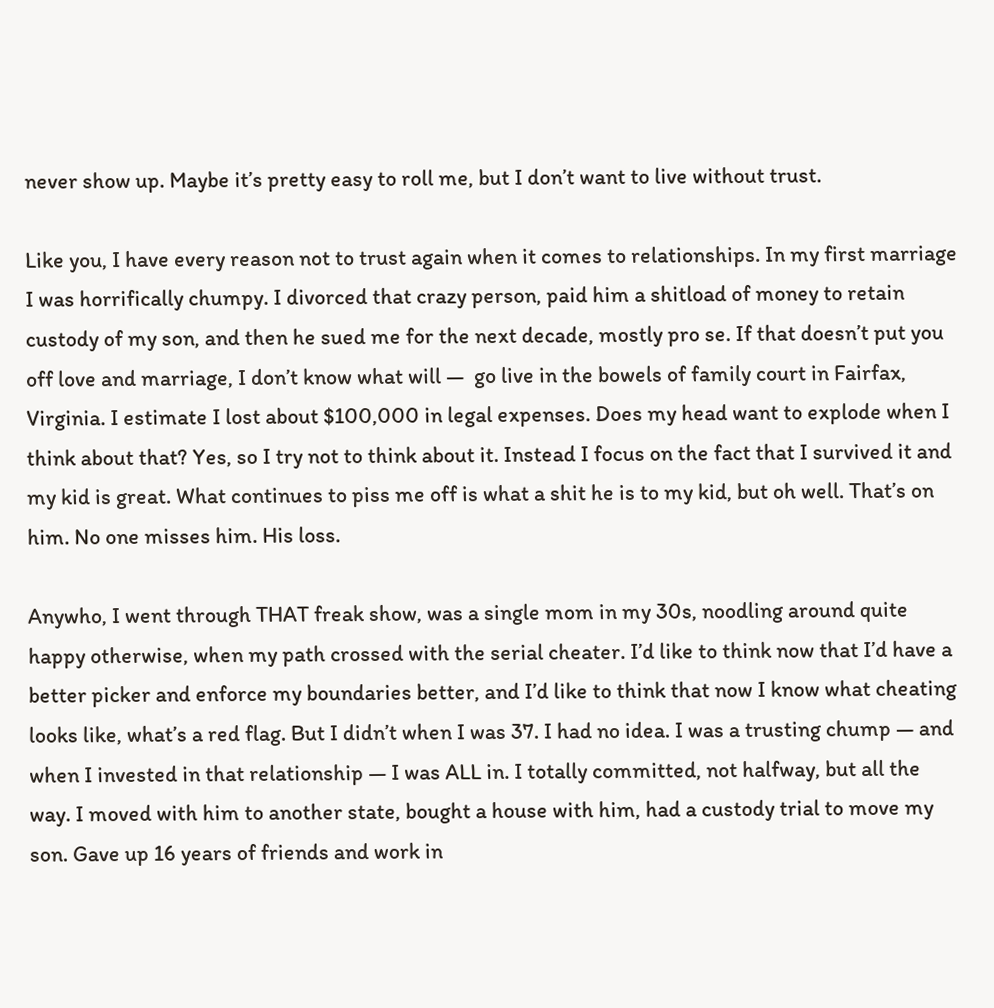never show up. Maybe it’s pretty easy to roll me, but I don’t want to live without trust.

Like you, I have every reason not to trust again when it comes to relationships. In my first marriage I was horrifically chumpy. I divorced that crazy person, paid him a shitload of money to retain custody of my son, and then he sued me for the next decade, mostly pro se. If that doesn’t put you off love and marriage, I don’t know what will —  go live in the bowels of family court in Fairfax, Virginia. I estimate I lost about $100,000 in legal expenses. Does my head want to explode when I think about that? Yes, so I try not to think about it. Instead I focus on the fact that I survived it and my kid is great. What continues to piss me off is what a shit he is to my kid, but oh well. That’s on him. No one misses him. His loss.

Anywho, I went through THAT freak show, was a single mom in my 30s, noodling around quite happy otherwise, when my path crossed with the serial cheater. I’d like to think now that I’d have a better picker and enforce my boundaries better, and I’d like to think that now I know what cheating looks like, what’s a red flag. But I didn’t when I was 37. I had no idea. I was a trusting chump — and when I invested in that relationship — I was ALL in. I totally committed, not halfway, but all the way. I moved with him to another state, bought a house with him, had a custody trial to move my son. Gave up 16 years of friends and work in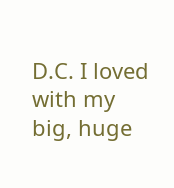D.C. I loved with my big, huge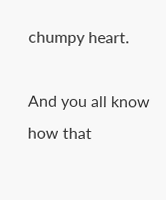chumpy heart.

And you all know how that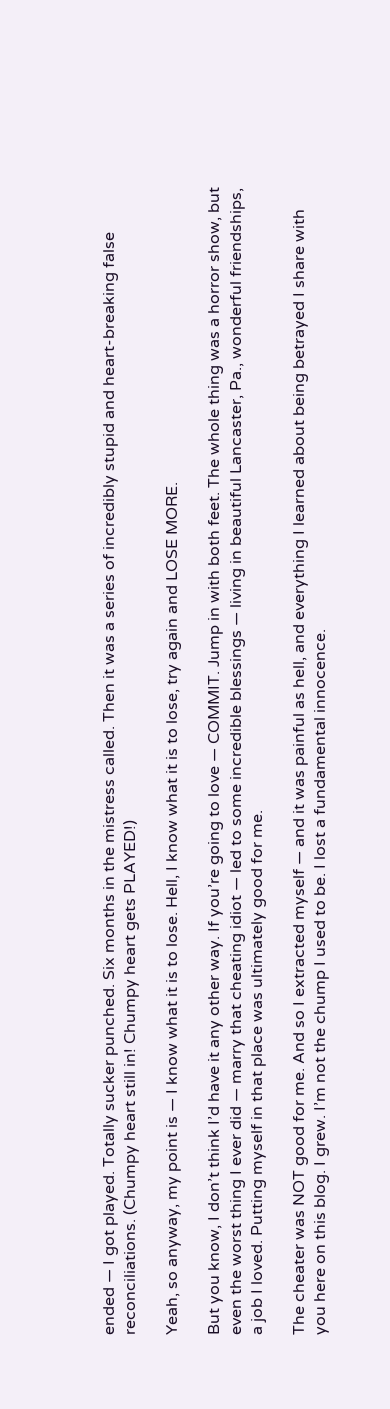ended — I got played. Totally sucker punched. Six months in the mistress called. Then it was a series of incredibly stupid and heart-breaking false reconciliations. (Chumpy heart still in! Chumpy heart gets PLAYED!)

Yeah, so anyway, my point is — I know what it is to lose. Hell, I know what it is to lose, try again and LOSE MORE.

But you know, I don’t think I’d have it any other way. If you’re going to love — COMMIT. Jump in with both feet. The whole thing was a horror show, but even the worst thing I ever did — marry that cheating idiot — led to some incredible blessings — living in beautiful Lancaster, Pa., wonderful friendships, a job I loved. Putting myself in that place was ultimately good for me.

The cheater was NOT good for me. And so I extracted myself — and it was painful as hell, and everything I learned about being betrayed I share with you here on this blog. I grew. I’m not the chump I used to be. I lost a fundamental innocence.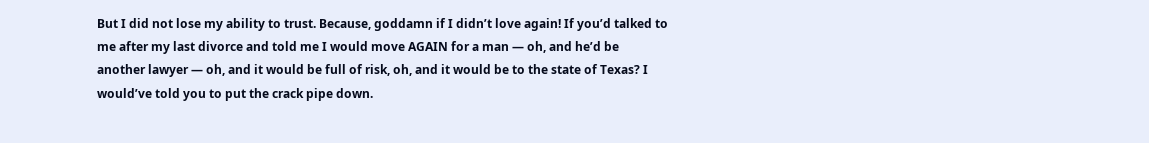But I did not lose my ability to trust. Because, goddamn if I didn’t love again! If you’d talked to me after my last divorce and told me I would move AGAIN for a man — oh, and he’d be another lawyer — oh, and it would be full of risk, oh, and it would be to the state of Texas? I would’ve told you to put the crack pipe down.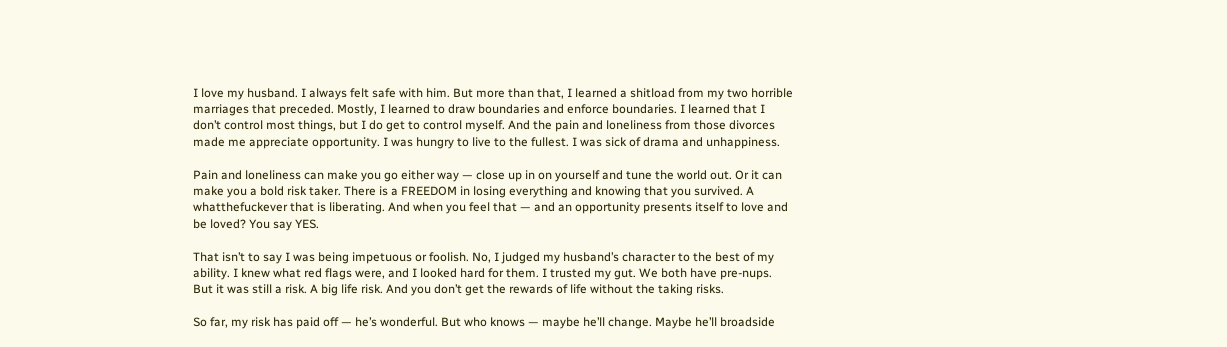I love my husband. I always felt safe with him. But more than that, I learned a shitload from my two horrible marriages that preceded. Mostly, I learned to draw boundaries and enforce boundaries. I learned that I don’t control most things, but I do get to control myself. And the pain and loneliness from those divorces made me appreciate opportunity. I was hungry to live to the fullest. I was sick of drama and unhappiness.

Pain and loneliness can make you go either way — close up in on yourself and tune the world out. Or it can make you a bold risk taker. There is a FREEDOM in losing everything and knowing that you survived. A  whatthefuckever that is liberating. And when you feel that — and an opportunity presents itself to love and be loved? You say YES.

That isn’t to say I was being impetuous or foolish. No, I judged my husband’s character to the best of my ability. I knew what red flags were, and I looked hard for them. I trusted my gut. We both have pre-nups. But it was still a risk. A big life risk. And you don’t get the rewards of life without the taking risks.

So far, my risk has paid off — he’s wonderful. But who knows — maybe he’ll change. Maybe he’ll broadside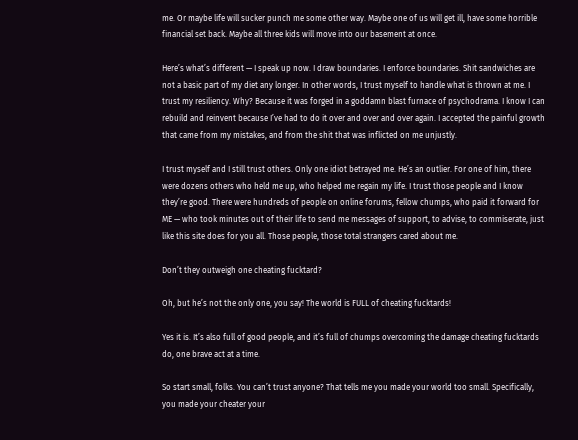me. Or maybe life will sucker punch me some other way. Maybe one of us will get ill, have some horrible financial set back. Maybe all three kids will move into our basement at once.

Here’s what’s different — I speak up now. I draw boundaries. I enforce boundaries. Shit sandwiches are not a basic part of my diet any longer. In other words, I trust myself to handle what is thrown at me. I trust my resiliency. Why? Because it was forged in a goddamn blast furnace of psychodrama. I know I can rebuild and reinvent because I’ve had to do it over and over and over again. I accepted the painful growth that came from my mistakes, and from the shit that was inflicted on me unjustly.

I trust myself and I still trust others. Only one idiot betrayed me. He’s an outlier. For one of him, there were dozens others who held me up, who helped me regain my life. I trust those people and I know they’re good. There were hundreds of people on online forums, fellow chumps, who paid it forward for ME — who took minutes out of their life to send me messages of support, to advise, to commiserate, just like this site does for you all. Those people, those total strangers cared about me.

Don’t they outweigh one cheating fucktard?

Oh, but he’s not the only one, you say! The world is FULL of cheating fucktards!

Yes it is. It’s also full of good people, and it’s full of chumps overcoming the damage cheating fucktards do, one brave act at a time.

So start small, folks. You can’t trust anyone? That tells me you made your world too small. Specifically, you made your cheater your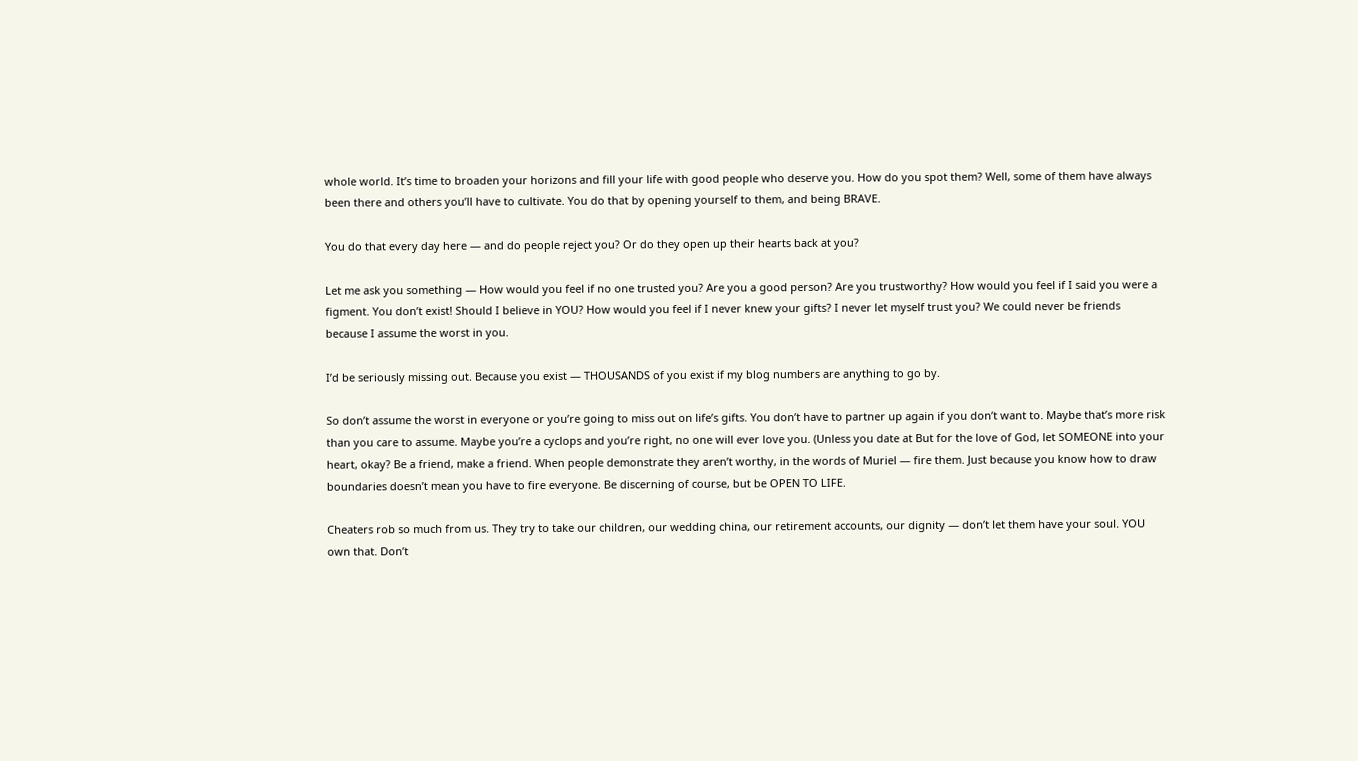whole world. It’s time to broaden your horizons and fill your life with good people who deserve you. How do you spot them? Well, some of them have always been there and others you’ll have to cultivate. You do that by opening yourself to them, and being BRAVE.

You do that every day here — and do people reject you? Or do they open up their hearts back at you?

Let me ask you something — How would you feel if no one trusted you? Are you a good person? Are you trustworthy? How would you feel if I said you were a figment. You don’t exist! Should I believe in YOU? How would you feel if I never knew your gifts? I never let myself trust you? We could never be friends because I assume the worst in you.

I’d be seriously missing out. Because you exist — THOUSANDS of you exist if my blog numbers are anything to go by.

So don’t assume the worst in everyone or you’re going to miss out on life’s gifts. You don’t have to partner up again if you don’t want to. Maybe that’s more risk than you care to assume. Maybe you’re a cyclops and you’re right, no one will ever love you. (Unless you date at But for the love of God, let SOMEONE into your heart, okay? Be a friend, make a friend. When people demonstrate they aren’t worthy, in the words of Muriel — fire them. Just because you know how to draw boundaries doesn’t mean you have to fire everyone. Be discerning of course, but be OPEN TO LIFE.

Cheaters rob so much from us. They try to take our children, our wedding china, our retirement accounts, our dignity — don’t let them have your soul. YOU own that. Don’t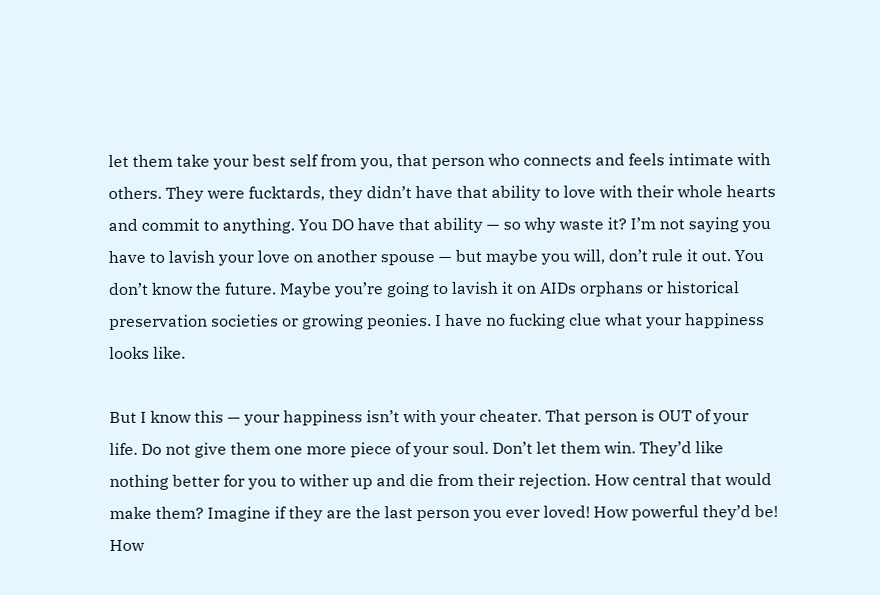let them take your best self from you, that person who connects and feels intimate with others. They were fucktards, they didn’t have that ability to love with their whole hearts and commit to anything. You DO have that ability — so why waste it? I’m not saying you have to lavish your love on another spouse — but maybe you will, don’t rule it out. You don’t know the future. Maybe you’re going to lavish it on AIDs orphans or historical preservation societies or growing peonies. I have no fucking clue what your happiness looks like.

But I know this — your happiness isn’t with your cheater. That person is OUT of your life. Do not give them one more piece of your soul. Don’t let them win. They’d like nothing better for you to wither up and die from their rejection. How central that would make them? Imagine if they are the last person you ever loved! How powerful they’d be! How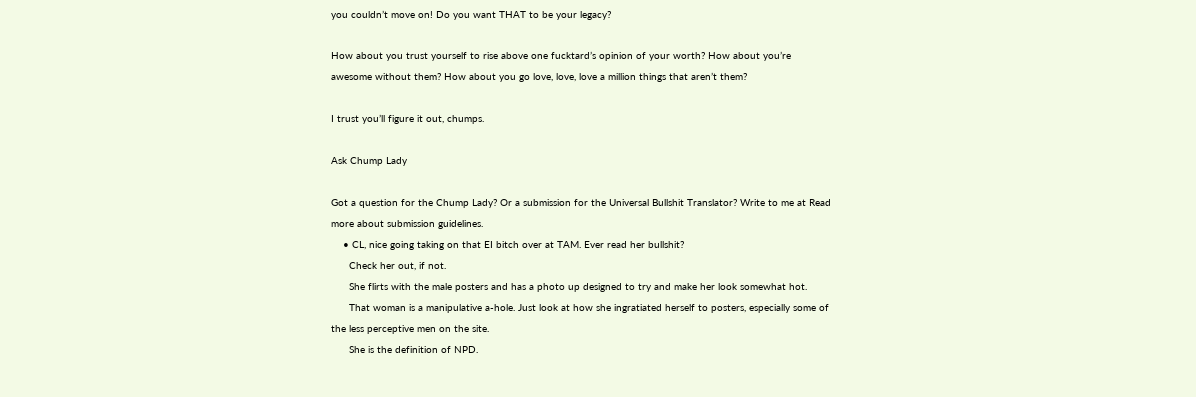you couldn’t move on! Do you want THAT to be your legacy?

How about you trust yourself to rise above one fucktard’s opinion of your worth? How about you’re awesome without them? How about you go love, love, love a million things that aren’t them?

I trust you’ll figure it out, chumps.

Ask Chump Lady

Got a question for the Chump Lady? Or a submission for the Universal Bullshit Translator? Write to me at Read more about submission guidelines.
    • CL, nice going taking on that EI bitch over at TAM. Ever read her bullshit?
      Check her out, if not.
      She flirts with the male posters and has a photo up designed to try and make her look somewhat hot.
      That woman is a manipulative a-hole. Just look at how she ingratiated herself to posters, especially some of the less perceptive men on the site.
      She is the definition of NPD.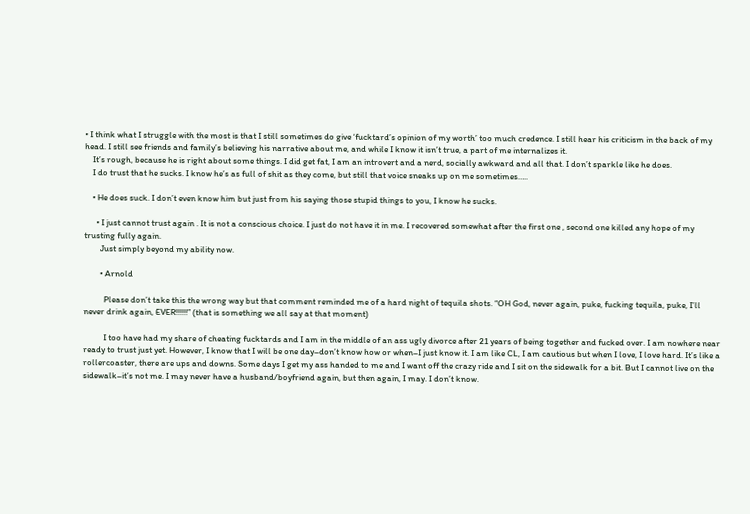• I think what I struggle with the most is that I still sometimes do give ‘fucktard’s opinion of my worth’ too much credence. I still hear his criticism in the back of my head. I still see friends and family’s believing his narrative about me, and while I know it isn’t true, a part of me internalizes it.
    It’s rough, because he is right about some things. I did get fat, I am an introvert and a nerd, socially awkward and all that. I don’t sparkle like he does.
    I do trust that he sucks. I know he’s as full of shit as they come, but still that voice sneaks up on me sometimes…..

    • He does suck. I don’t even know him but just from his saying those stupid things to you, I know he sucks.

      • I just cannot trust again . It is not a conscious choice. I just do not have it in me. I recovered somewhat after the first one , second one killed any hope of my trusting fully again.
        Just simply beyond my ability now.

        • Arnold

          Please don’t take this the wrong way but that comment reminded me of a hard night of tequila shots. “OH God, never again, puke, fucking tequila, puke, I’ll never drink again, EVER!!!!!!” (that is something we all say at that moment)

          I too have had my share of cheating fucktards and I am in the middle of an ass ugly divorce after 21 years of being together and fucked over. I am nowhere near ready to trust just yet. However, I know that I will be one day–don’t know how or when–I just know it. I am like CL, I am cautious but when I love, I love hard. It’s like a rollercoaster, there are ups and downs. Some days I get my ass handed to me and I want off the crazy ride and I sit on the sidewalk for a bit. But I cannot live on the sidewalk–it’s not me. I may never have a husband/boyfriend again, but then again, I may. I don’t know.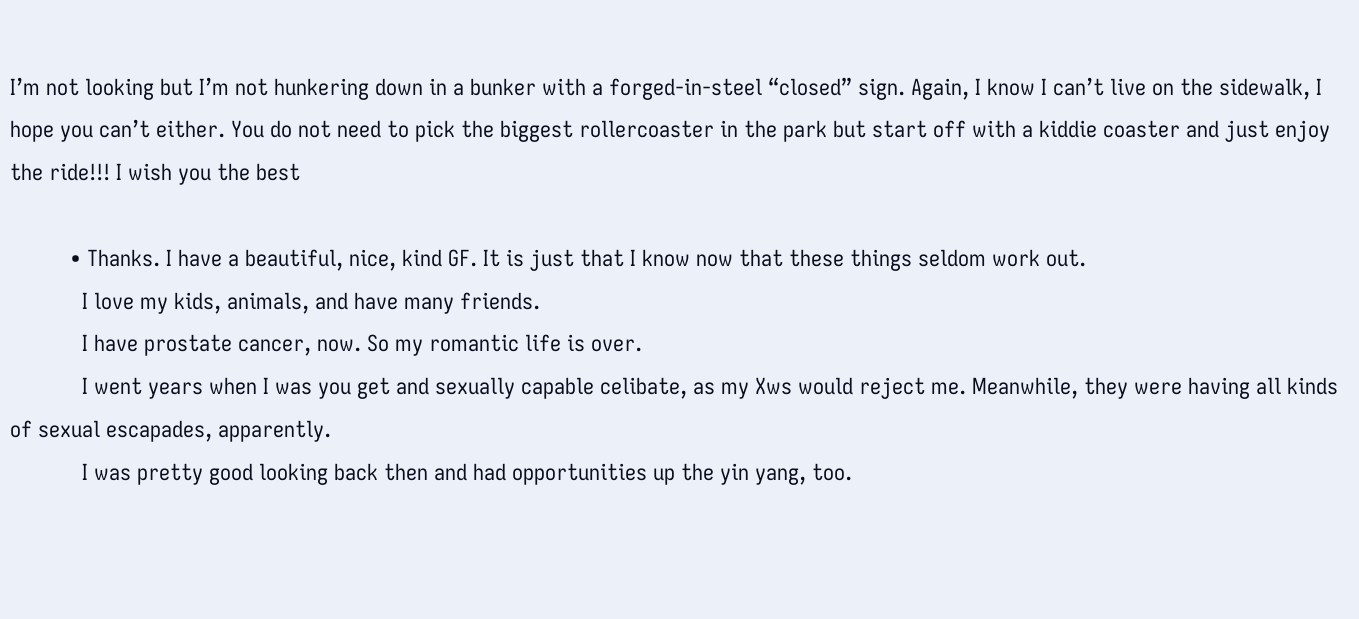I’m not looking but I’m not hunkering down in a bunker with a forged-in-steel “closed” sign. Again, I know I can’t live on the sidewalk, I hope you can’t either. You do not need to pick the biggest rollercoaster in the park but start off with a kiddie coaster and just enjoy the ride!!! I wish you the best

          • Thanks. I have a beautiful, nice, kind GF. It is just that I know now that these things seldom work out.
            I love my kids, animals, and have many friends.
            I have prostate cancer, now. So my romantic life is over.
            I went years when I was you get and sexually capable celibate, as my Xws would reject me. Meanwhile, they were having all kinds of sexual escapades, apparently.
            I was pretty good looking back then and had opportunities up the yin yang, too.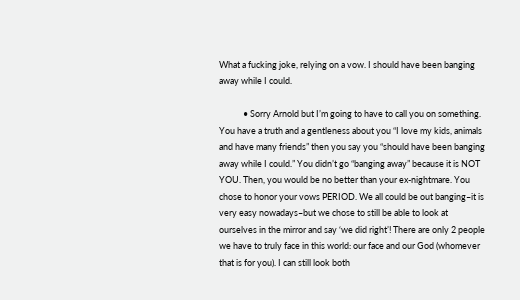What a fucking joke, relying on a vow. I should have been banging away while I could.

            • Sorry Arnold but I’m going to have to call you on something. You have a truth and a gentleness about you “I love my kids, animals and have many friends” then you say you “should have been banging away while I could.” You didn’t go “banging away” because it is NOT YOU. Then, you would be no better than your ex-nightmare. You chose to honor your vows PERIOD. We all could be out banging–it is very easy nowadays–but we chose to still be able to look at ourselves in the mirror and say ‘we did right’! There are only 2 people we have to truly face in this world: our face and our God (whomever that is for you). I can still look both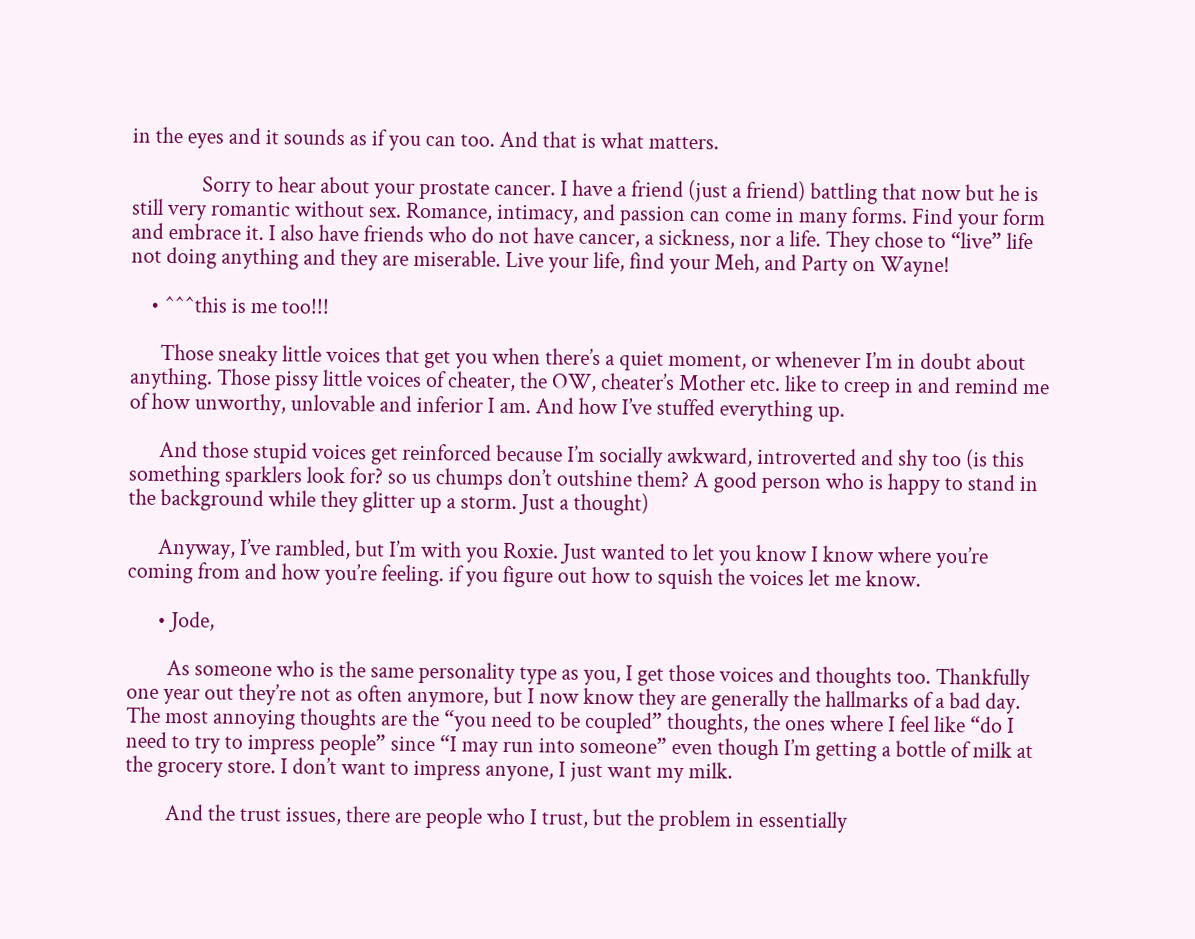in the eyes and it sounds as if you can too. And that is what matters.

              Sorry to hear about your prostate cancer. I have a friend (just a friend) battling that now but he is still very romantic without sex. Romance, intimacy, and passion can come in many forms. Find your form and embrace it. I also have friends who do not have cancer, a sickness, nor a life. They chose to “live” life not doing anything and they are miserable. Live your life, find your Meh, and Party on Wayne!

    • ^^^this is me too!!!

      Those sneaky little voices that get you when there’s a quiet moment, or whenever I’m in doubt about anything. Those pissy little voices of cheater, the OW, cheater’s Mother etc. like to creep in and remind me of how unworthy, unlovable and inferior I am. And how I’ve stuffed everything up.

      And those stupid voices get reinforced because I’m socially awkward, introverted and shy too (is this something sparklers look for? so us chumps don’t outshine them? A good person who is happy to stand in the background while they glitter up a storm. Just a thought)

      Anyway, I’ve rambled, but I’m with you Roxie. Just wanted to let you know I know where you’re coming from and how you’re feeling. if you figure out how to squish the voices let me know.

      • Jode,

        As someone who is the same personality type as you, I get those voices and thoughts too. Thankfully one year out they’re not as often anymore, but I now know they are generally the hallmarks of a bad day. The most annoying thoughts are the “you need to be coupled” thoughts, the ones where I feel like “do I need to try to impress people” since “I may run into someone” even though I’m getting a bottle of milk at the grocery store. I don’t want to impress anyone, I just want my milk.

        And the trust issues, there are people who I trust, but the problem in essentially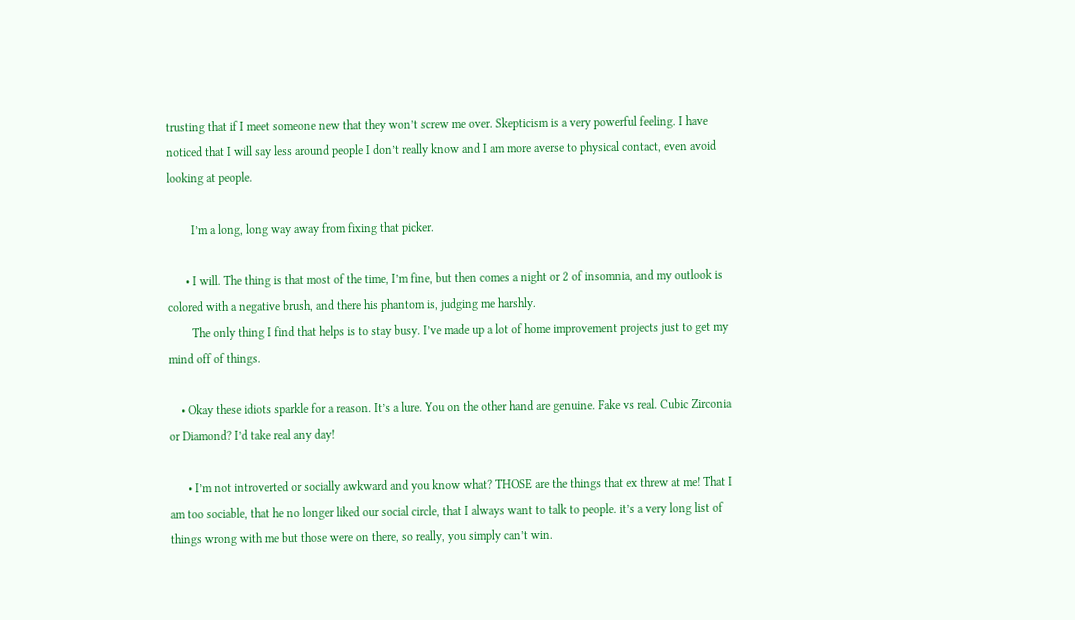trusting that if I meet someone new that they won’t screw me over. Skepticism is a very powerful feeling. I have noticed that I will say less around people I don’t really know and I am more averse to physical contact, even avoid looking at people.

        I’m a long, long way away from fixing that picker.

      • I will. The thing is that most of the time, I’m fine, but then comes a night or 2 of insomnia, and my outlook is colored with a negative brush, and there his phantom is, judging me harshly.
        The only thing I find that helps is to stay busy. I’ve made up a lot of home improvement projects just to get my mind off of things.

    • Okay these idiots sparkle for a reason. It’s a lure. You on the other hand are genuine. Fake vs real. Cubic Zirconia or Diamond? I’d take real any day!

      • I’m not introverted or socially awkward and you know what? THOSE are the things that ex threw at me! That I am too sociable, that he no longer liked our social circle, that I always want to talk to people. it’s a very long list of things wrong with me but those were on there, so really, you simply can’t win.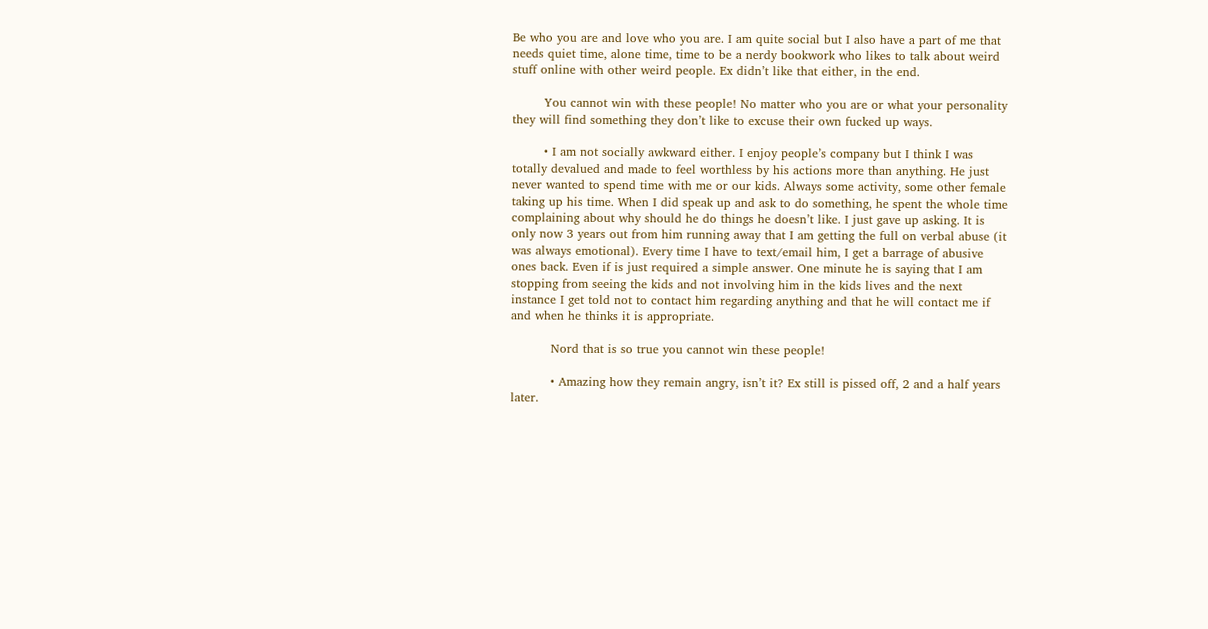Be who you are and love who you are. I am quite social but I also have a part of me that needs quiet time, alone time, time to be a nerdy bookwork who likes to talk about weird stuff online with other weird people. Ex didn’t like that either, in the end.

        You cannot win with these people! No matter who you are or what your personality they will find something they don’t like to excuse their own fucked up ways.

        • I am not socially awkward either. I enjoy people’s company but I think I was totally devalued and made to feel worthless by his actions more than anything. He just never wanted to spend time with me or our kids. Always some activity, some other female taking up his time. When I did speak up and ask to do something, he spent the whole time complaining about why should he do things he doesn’t like. I just gave up asking. It is only now 3 years out from him running away that I am getting the full on verbal abuse (it was always emotional). Every time I have to text/email him, I get a barrage of abusive ones back. Even if is just required a simple answer. One minute he is saying that I am stopping from seeing the kids and not involving him in the kids lives and the next instance I get told not to contact him regarding anything and that he will contact me if and when he thinks it is appropriate.

          Nord that is so true you cannot win these people!

          • Amazing how they remain angry, isn’t it? Ex still is pissed off, 2 and a half years later.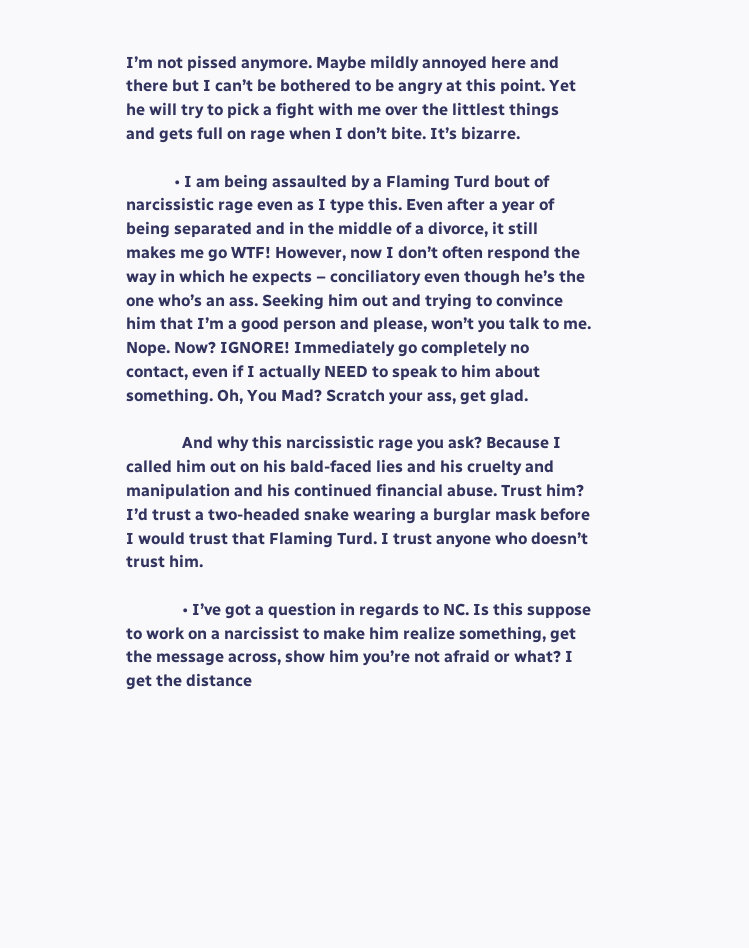I’m not pissed anymore. Maybe mildly annoyed here and there but I can’t be bothered to be angry at this point. Yet he will try to pick a fight with me over the littlest things and gets full on rage when I don’t bite. It’s bizarre.

            • I am being assaulted by a Flaming Turd bout of narcissistic rage even as I type this. Even after a year of being separated and in the middle of a divorce, it still makes me go WTF! However, now I don’t often respond the way in which he expects – conciliatory even though he’s the one who’s an ass. Seeking him out and trying to convince him that I’m a good person and please, won’t you talk to me. Nope. Now? IGNORE! Immediately go completely no contact, even if I actually NEED to speak to him about something. Oh, You Mad? Scratch your ass, get glad.

              And why this narcissistic rage you ask? Because I called him out on his bald-faced lies and his cruelty and manipulation and his continued financial abuse. Trust him? I’d trust a two-headed snake wearing a burglar mask before I would trust that Flaming Turd. I trust anyone who doesn’t trust him.

              • I’ve got a question in regards to NC. Is this suppose to work on a narcissist to make him realize something, get the message across, show him you’re not afraid or what? I get the distance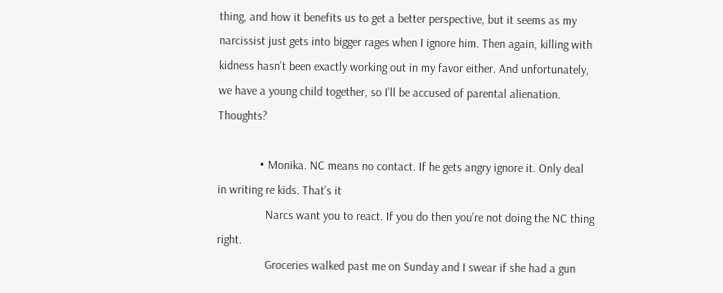thing, and how it benefits us to get a better perspective, but it seems as my narcissist just gets into bigger rages when I ignore him. Then again, killing with kidness hasn’t been exactly working out in my favor either. And unfortunately, we have a young child together, so I’ll be accused of parental alienation. Thoughts?

              • Monika. NC means no contact. If he gets angry ignore it. Only deal in writing re kids. That’s it
                Narcs want you to react. If you do then you’re not doing the NC thing right.
                Groceries walked past me on Sunday and I swear if she had a gun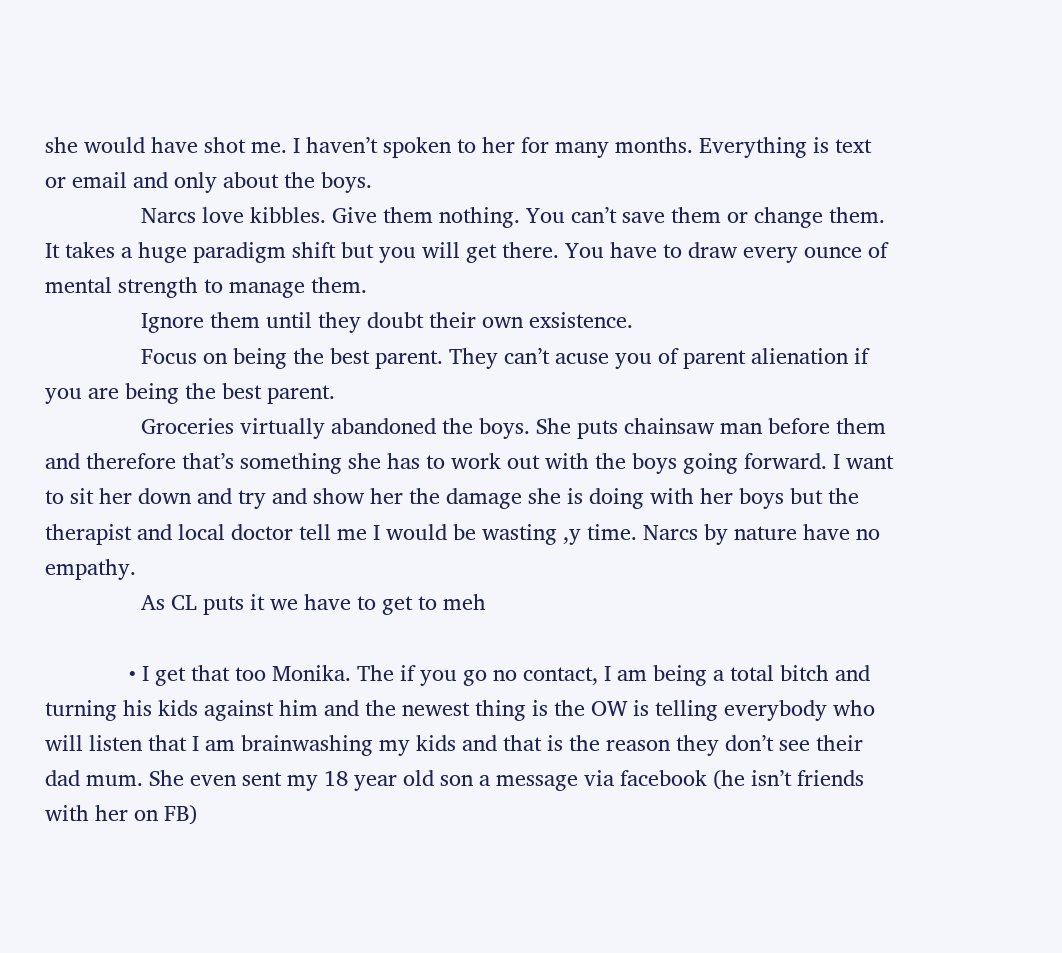she would have shot me. I haven’t spoken to her for many months. Everything is text or email and only about the boys.
                Narcs love kibbles. Give them nothing. You can’t save them or change them. It takes a huge paradigm shift but you will get there. You have to draw every ounce of mental strength to manage them.
                Ignore them until they doubt their own exsistence.
                Focus on being the best parent. They can’t acuse you of parent alienation if you are being the best parent.
                Groceries virtually abandoned the boys. She puts chainsaw man before them and therefore that’s something she has to work out with the boys going forward. I want to sit her down and try and show her the damage she is doing with her boys but the therapist and local doctor tell me I would be wasting ,y time. Narcs by nature have no empathy.
                As CL puts it we have to get to meh

              • I get that too Monika. The if you go no contact, I am being a total bitch and turning his kids against him and the newest thing is the OW is telling everybody who will listen that I am brainwashing my kids and that is the reason they don’t see their dad mum. She even sent my 18 year old son a message via facebook (he isn’t friends with her on FB)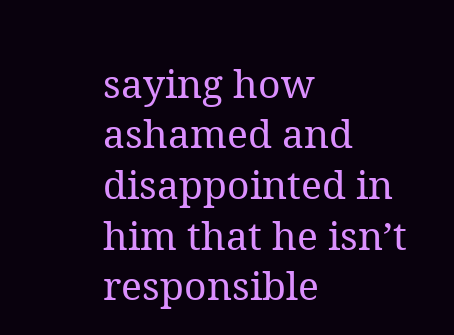saying how ashamed and disappointed in him that he isn’t responsible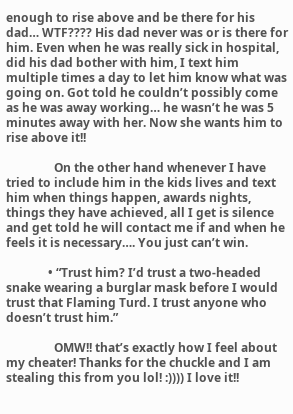enough to rise above and be there for his dad… WTF???? His dad never was or is there for him. Even when he was really sick in hospital, did his dad bother with him, I text him multiple times a day to let him know what was going on. Got told he couldn’t possibly come as he was away working… he wasn’t he was 5 minutes away with her. Now she wants him to rise above it!!

                On the other hand whenever I have tried to include him in the kids lives and text him when things happen, awards nights, things they have achieved, all I get is silence and get told he will contact me if and when he feels it is necessary…. You just can’t win.

              • “Trust him? I’d trust a two-headed snake wearing a burglar mask before I would trust that Flaming Turd. I trust anyone who doesn’t trust him.”

                OMW!! that’s exactly how I feel about my cheater! Thanks for the chuckle and I am stealing this from you lol! :)))) I love it!!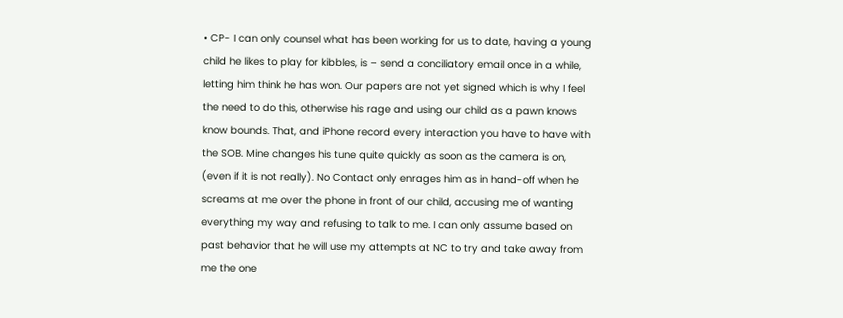• CP- I can only counsel what has been working for us to date, having a young child he likes to play for kibbles, is – send a conciliatory email once in a while, letting him think he has won. Our papers are not yet signed which is why I feel the need to do this, otherwise his rage and using our child as a pawn knows know bounds. That, and iPhone record every interaction you have to have with the SOB. Mine changes his tune quite quickly as soon as the camera is on, (even if it is not really). No Contact only enrages him as in hand-off when he screams at me over the phone in front of our child, accusing me of wanting everything my way and refusing to talk to me. I can only assume based on past behavior that he will use my attempts at NC to try and take away from me the one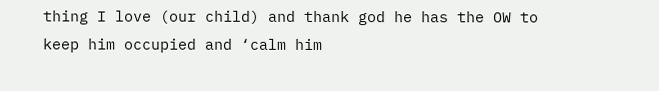thing I love (our child) and thank god he has the OW to keep him occupied and ‘calm him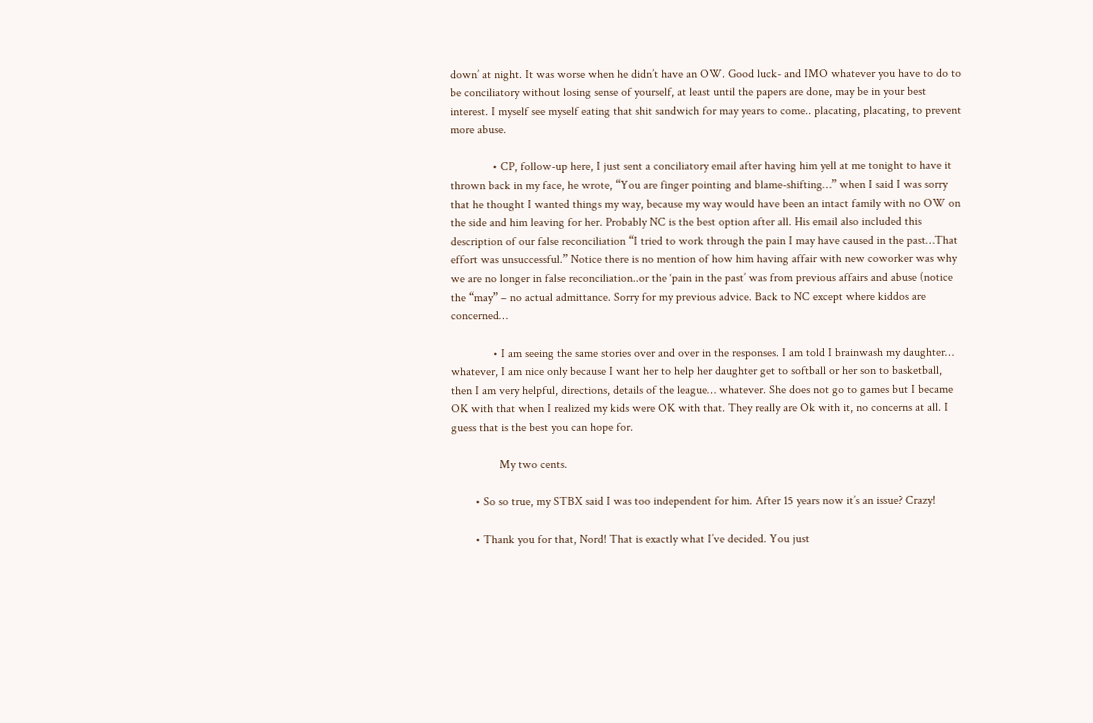down’ at night. It was worse when he didn’t have an OW. Good luck- and IMO whatever you have to do to be conciliatory without losing sense of yourself, at least until the papers are done, may be in your best interest. I myself see myself eating that shit sandwich for may years to come.. placating, placating, to prevent more abuse.

              • CP, follow-up here, I just sent a conciliatory email after having him yell at me tonight to have it thrown back in my face, he wrote, “You are finger pointing and blame-shifting…” when I said I was sorry that he thought I wanted things my way, because my way would have been an intact family with no OW on the side and him leaving for her. Probably NC is the best option after all. His email also included this description of our false reconciliation “I tried to work through the pain I may have caused in the past…That effort was unsuccessful.” Notice there is no mention of how him having affair with new coworker was why we are no longer in false reconciliation..or the ‘pain in the past’ was from previous affairs and abuse (notice the “may” – no actual admittance. Sorry for my previous advice. Back to NC except where kiddos are concerned…

              • I am seeing the same stories over and over in the responses. I am told I brainwash my daughter… whatever, I am nice only because I want her to help her daughter get to softball or her son to basketball, then I am very helpful, directions, details of the league… whatever. She does not go to games but I became OK with that when I realized my kids were OK with that. They really are Ok with it, no concerns at all. I guess that is the best you can hope for.

                My two cents.

        • So so true, my STBX said I was too independent for him. After 15 years now it’s an issue? Crazy!

        • Thank you for that, Nord! That is exactly what I’ve decided. You just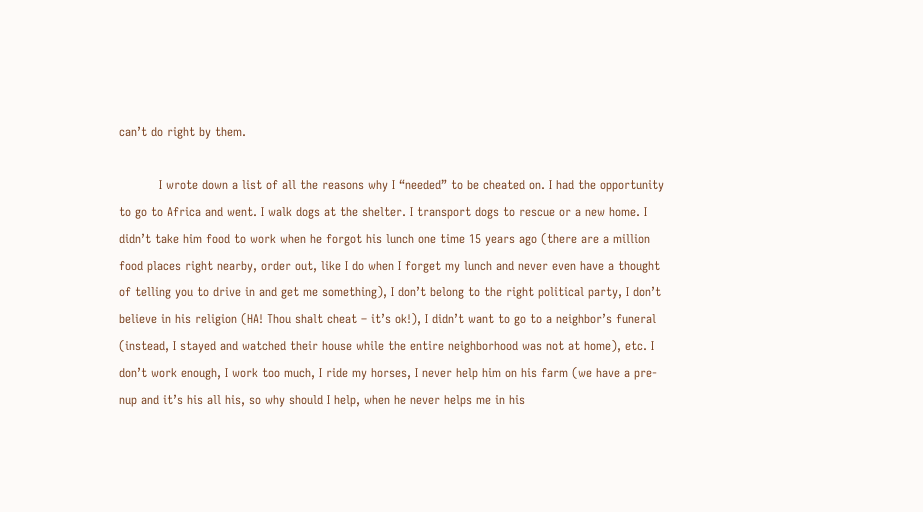can’t do right by them.

          I wrote down a list of all the reasons why I “needed” to be cheated on. I had the opportunity to go to Africa and went. I walk dogs at the shelter. I transport dogs to rescue or a new home. I didn’t take him food to work when he forgot his lunch one time 15 years ago (there are a million food places right nearby, order out, like I do when I forget my lunch and never even have a thought of telling you to drive in and get me something), I don’t belong to the right political party, I don’t believe in his religion (HA! Thou shalt cheat – it’s ok!), I didn’t want to go to a neighbor’s funeral (instead, I stayed and watched their house while the entire neighborhood was not at home), etc. I don’t work enough, I work too much, I ride my horses, I never help him on his farm (we have a pre-nup and it’s his all his, so why should I help, when he never helps me in his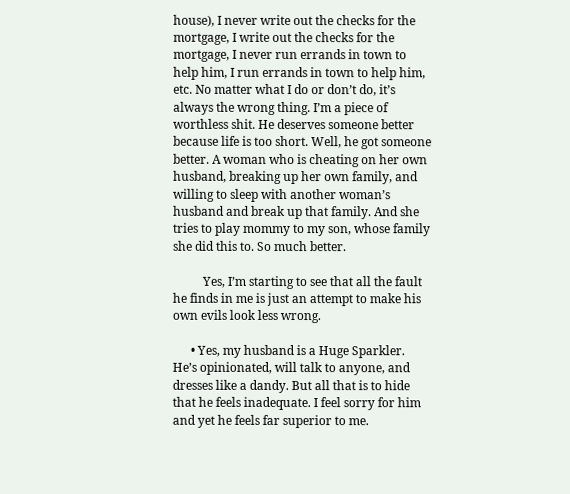house), I never write out the checks for the mortgage, I write out the checks for the mortgage, I never run errands in town to help him, I run errands in town to help him, etc. No matter what I do or don’t do, it’s always the wrong thing. I’m a piece of worthless shit. He deserves someone better because life is too short. Well, he got someone better. A woman who is cheating on her own husband, breaking up her own family, and willing to sleep with another woman’s husband and break up that family. And she tries to play mommy to my son, whose family she did this to. So much better.

          Yes, I’m starting to see that all the fault he finds in me is just an attempt to make his own evils look less wrong.

      • Yes, my husband is a Huge Sparkler. He’s opinionated, will talk to anyone, and dresses like a dandy. But all that is to hide that he feels inadequate. I feel sorry for him and yet he feels far superior to me.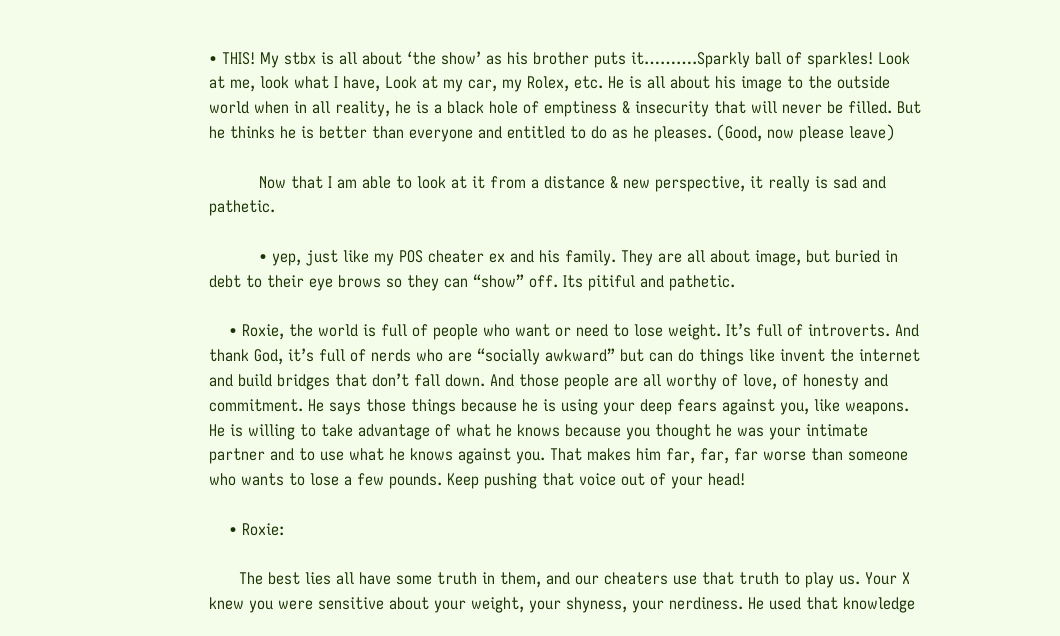• THIS! My stbx is all about ‘the show’ as his brother puts it……….Sparkly ball of sparkles! Look at me, look what I have, Look at my car, my Rolex, etc. He is all about his image to the outside world when in all reality, he is a black hole of emptiness & insecurity that will never be filled. But he thinks he is better than everyone and entitled to do as he pleases. (Good, now please leave)

          Now that I am able to look at it from a distance & new perspective, it really is sad and pathetic.

          • yep, just like my POS cheater ex and his family. They are all about image, but buried in debt to their eye brows so they can “show” off. Its pitiful and pathetic.

    • Roxie, the world is full of people who want or need to lose weight. It’s full of introverts. And thank God, it’s full of nerds who are “socially awkward” but can do things like invent the internet and build bridges that don’t fall down. And those people are all worthy of love, of honesty and commitment. He says those things because he is using your deep fears against you, like weapons. He is willing to take advantage of what he knows because you thought he was your intimate partner and to use what he knows against you. That makes him far, far, far worse than someone who wants to lose a few pounds. Keep pushing that voice out of your head!

    • Roxie:

      The best lies all have some truth in them, and our cheaters use that truth to play us. Your X knew you were sensitive about your weight, your shyness, your nerdiness. He used that knowledge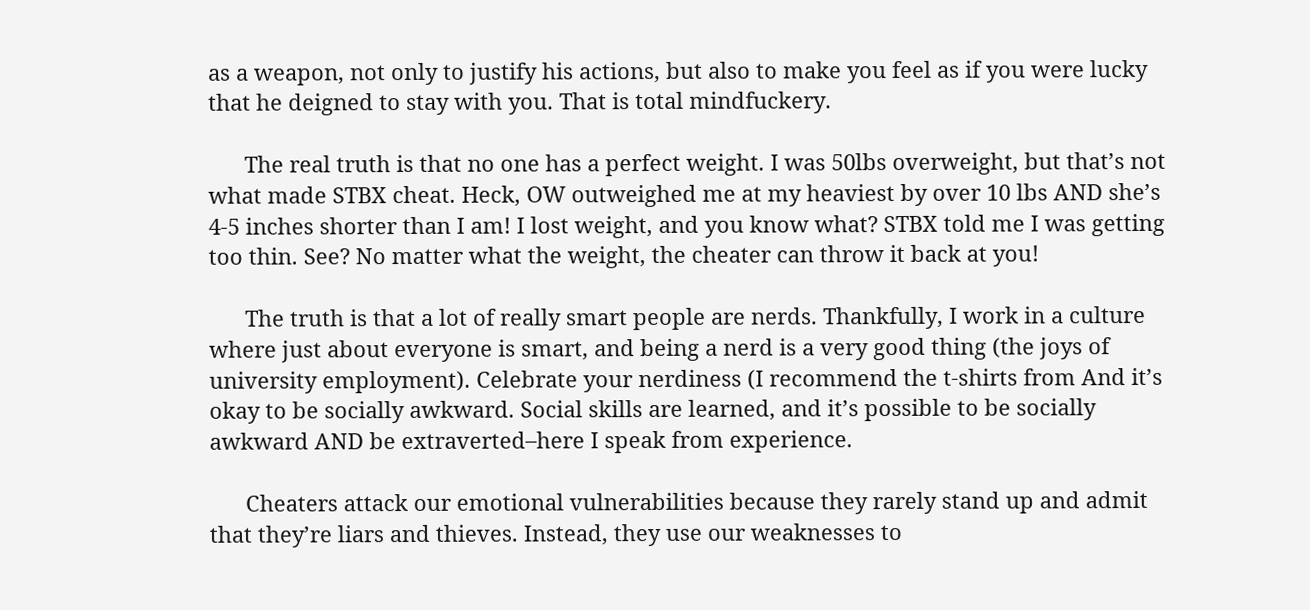as a weapon, not only to justify his actions, but also to make you feel as if you were lucky that he deigned to stay with you. That is total mindfuckery.

      The real truth is that no one has a perfect weight. I was 50lbs overweight, but that’s not what made STBX cheat. Heck, OW outweighed me at my heaviest by over 10 lbs AND she’s 4-5 inches shorter than I am! I lost weight, and you know what? STBX told me I was getting too thin. See? No matter what the weight, the cheater can throw it back at you!

      The truth is that a lot of really smart people are nerds. Thankfully, I work in a culture where just about everyone is smart, and being a nerd is a very good thing (the joys of university employment). Celebrate your nerdiness (I recommend the t-shirts from And it’s okay to be socially awkward. Social skills are learned, and it’s possible to be socially awkward AND be extraverted–here I speak from experience.

      Cheaters attack our emotional vulnerabilities because they rarely stand up and admit that they’re liars and thieves. Instead, they use our weaknesses to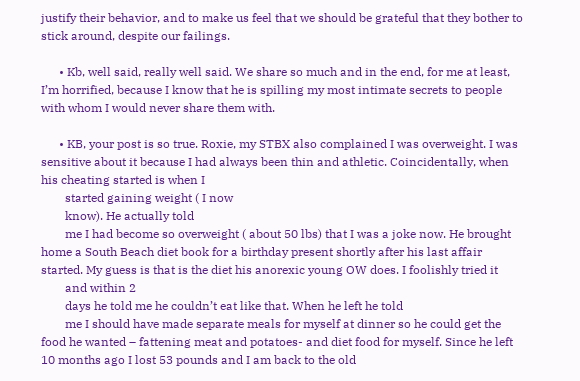justify their behavior, and to make us feel that we should be grateful that they bother to stick around, despite our failings.

      • Kb, well said, really well said. We share so much and in the end, for me at least, I’m horrified, because I know that he is spilling my most intimate secrets to people with whom I would never share them with.

      • KB, your post is so true. Roxie, my STBX also complained I was overweight. I was sensitive about it because I had always been thin and athletic. Coincidentally, when his cheating started is when I
        started gaining weight ( I now
        know). He actually told
        me I had become so overweight ( about 50 lbs) that I was a joke now. He brought home a South Beach diet book for a birthday present shortly after his last affair started. My guess is that is the diet his anorexic young OW does. I foolishly tried it
        and within 2
        days he told me he couldn’t eat like that. When he left he told
        me I should have made separate meals for myself at dinner so he could get the food he wanted – fattening meat and potatoes- and diet food for myself. Since he left 10 months ago I lost 53 pounds and I am back to the old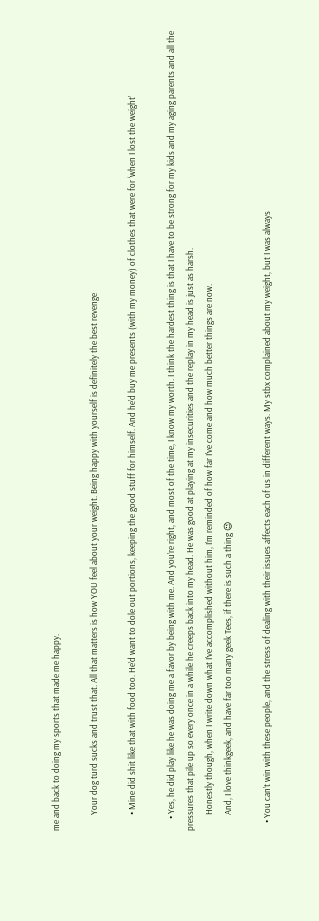me and back to doing my sports that made me happy.

        Your dog turd sucks and trust that. All that matters is how YOU feel about your weight. Being happy with yourself is definitely the best revenge

        • Mine did shit like that with food too. He’d want to dole out portions, keeping the good stuff for himself. And he’d buy me presents (with my money) of clothes that were for ‘when I lost the weight’

      • Yes, he did play like he was doing me a favor by being with me. And you’re right, and most of the time, I know my worth. I think the hardest thing is that I have to be strong for my kids and my aging parents and all the pressures that pile up so every once in a while he creeps back into my head. He was good at playing at my insecurities and the replay in my head is just as harsh.
        Honestly though, when I write down what I’ve accomplished without him, I’m reminded of how far I’ve come and how much better things are now.
        And, I love thinkgeek, and have far too many geek Tees, if there is such a thing 😉

    • You can’t win with these people, and the stress of dealing with their issues affects each of us in different ways. My stbx complained about my weight, but I was always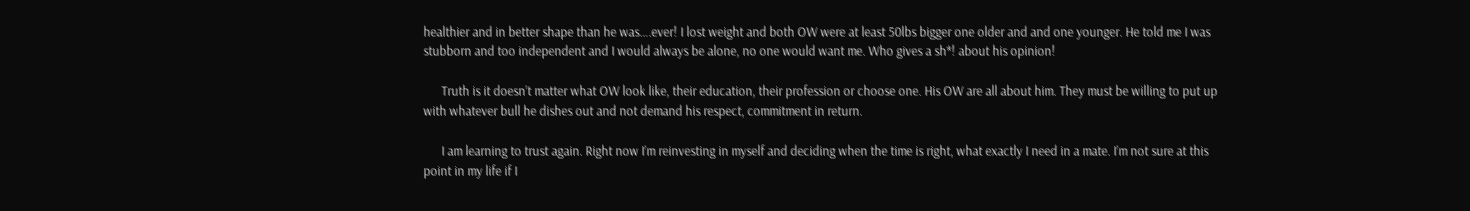healthier and in better shape than he was….ever! I lost weight and both OW were at least 50lbs bigger one older and and one younger. He told me I was stubborn and too independent and I would always be alone, no one would want me. Who gives a sh*! about his opinion!

      Truth is it doesn’t matter what OW look like, their education, their profession or choose one. His OW are all about him. They must be willing to put up with whatever bull he dishes out and not demand his respect, commitment in return.

      I am learning to trust again. Right now I’m reinvesting in myself and deciding when the time is right, what exactly I need in a mate. I’m not sure at this point in my life if I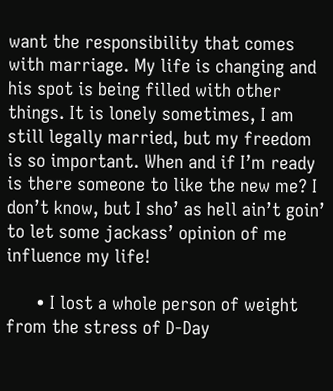want the responsibility that comes with marriage. My life is changing and his spot is being filled with other things. It is lonely sometimes, I am still legally married, but my freedom is so important. When and if I’m ready is there someone to like the new me? I don’t know, but I sho’ as hell ain’t goin’ to let some jackass’ opinion of me influence my life!

      • I lost a whole person of weight from the stress of D-Day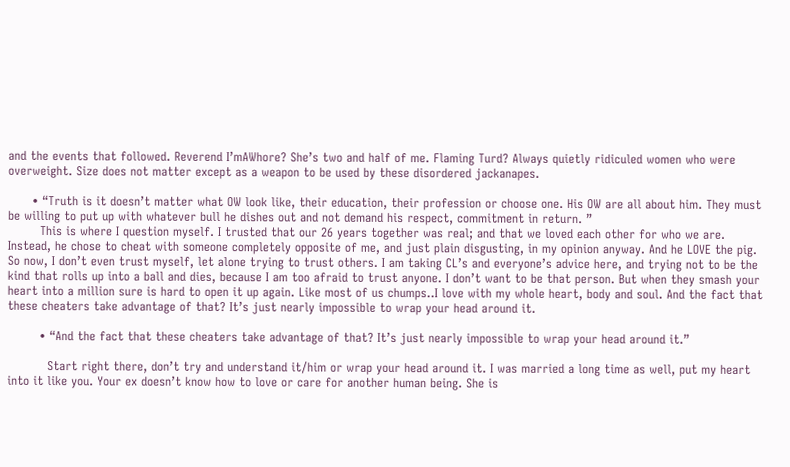and the events that followed. Reverend I’mAWhore? She’s two and half of me. Flaming Turd? Always quietly ridiculed women who were overweight. Size does not matter except as a weapon to be used by these disordered jackanapes.

      • “Truth is it doesn’t matter what OW look like, their education, their profession or choose one. His OW are all about him. They must be willing to put up with whatever bull he dishes out and not demand his respect, commitment in return. ”
        This is where I question myself. I trusted that our 26 years together was real; and that we loved each other for who we are. Instead, he chose to cheat with someone completely opposite of me, and just plain disgusting, in my opinion anyway. And he LOVE the pig. So now, I don’t even trust myself, let alone trying to trust others. I am taking CL’s and everyone’s advice here, and trying not to be the kind that rolls up into a ball and dies, because I am too afraid to trust anyone. I don’t want to be that person. But when they smash your heart into a million sure is hard to open it up again. Like most of us chumps..I love with my whole heart, body and soul. And the fact that these cheaters take advantage of that? It’s just nearly impossible to wrap your head around it.

        • “And the fact that these cheaters take advantage of that? It’s just nearly impossible to wrap your head around it.”

          Start right there, don’t try and understand it/him or wrap your head around it. I was married a long time as well, put my heart into it like you. Your ex doesn’t know how to love or care for another human being. She is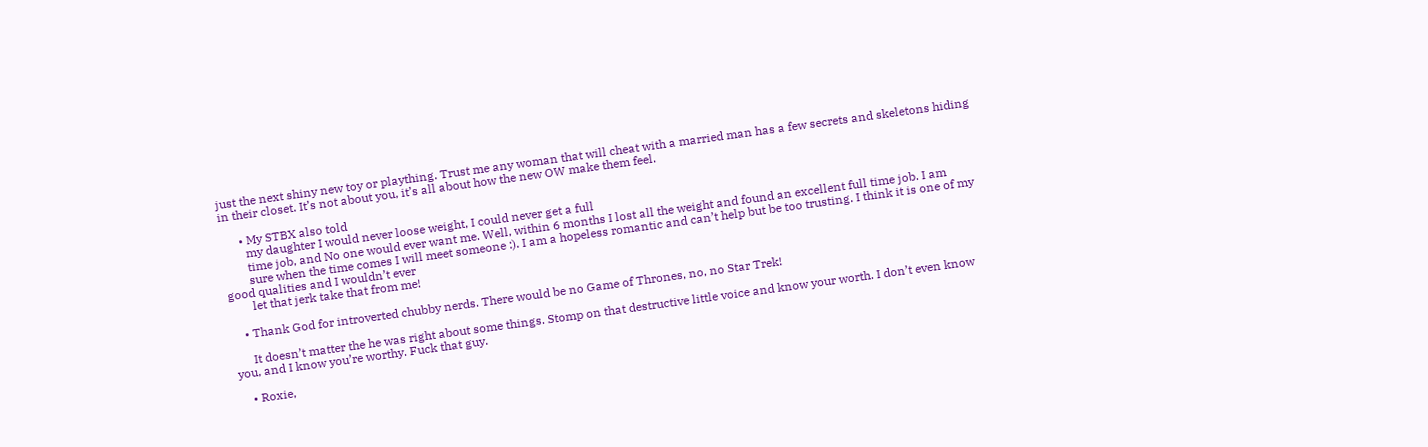just the next shiny new toy or plaything. Trust me any woman that will cheat with a married man has a few secrets and skeletons hiding in their closet. It’s not about you, it’s all about how the new OW make them feel.

      • My STBX also told
        my daughter I would never loose weight, I could never get a full
        time job, and No one would ever want me. Well, within 6 months I lost all the weight and found an excellent full time job. I am
        sure when the time comes I will meet someone :). I am a hopeless romantic and can’t help but be too trusting. I think it is one of my good qualities and I wouldn’t ever
        let that jerk take that from me!

    • Thank God for introverted chubby nerds. There would be no Game of Thrones, no, no Star Trek!

      It doesn’t matter the he was right about some things. Stomp on that destructive little voice and know your worth. I don’t even know you, and I know you’re worthy. Fuck that guy.

    • Roxie,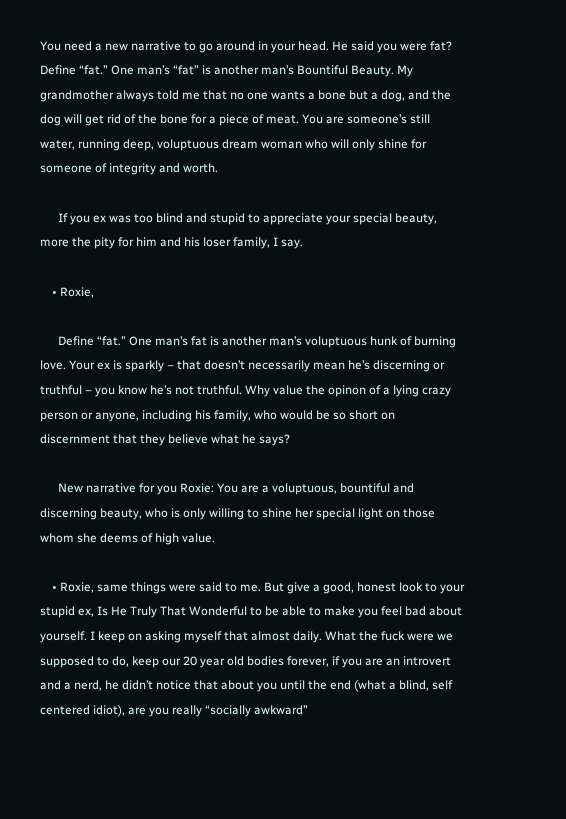You need a new narrative to go around in your head. He said you were fat? Define “fat.” One man’s “fat” is another man’s Bountiful Beauty. My grandmother always told me that no one wants a bone but a dog, and the dog will get rid of the bone for a piece of meat. You are someone’s still water, running deep, voluptuous dream woman who will only shine for someone of integrity and worth.

      If you ex was too blind and stupid to appreciate your special beauty, more the pity for him and his loser family, I say.

    • Roxie,

      Define “fat.” One man’s fat is another man’s voluptuous hunk of burning love. Your ex is sparkly – that doesn’t necessarily mean he’s discerning or truthful – you know he’s not truthful. Why value the opinon of a lying crazy person or anyone, including his family, who would be so short on discernment that they believe what he says?

      New narrative for you Roxie: You are a voluptuous, bountiful and discerning beauty, who is only willing to shine her special light on those whom she deems of high value.

    • Roxie, same things were said to me. But give a good, honest look to your stupid ex, Is He Truly That Wonderful to be able to make you feel bad about yourself. I keep on asking myself that almost daily. What the fuck were we supposed to do, keep our 20 year old bodies forever, if you are an introvert and a nerd, he didn’t notice that about you until the end (what a blind, self centered idiot), are you really “socially awkward”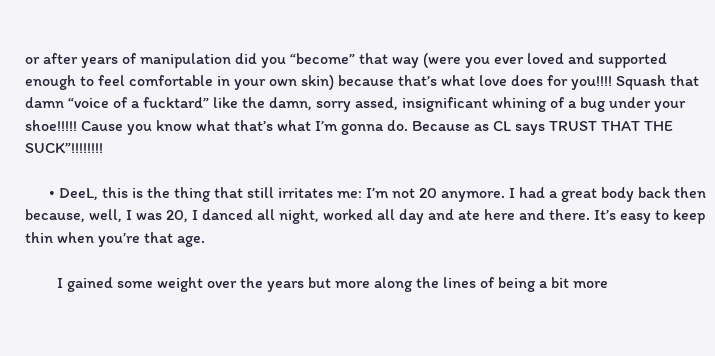or after years of manipulation did you “become” that way (were you ever loved and supported enough to feel comfortable in your own skin) because that’s what love does for you!!!! Squash that damn “voice of a fucktard” like the damn, sorry assed, insignificant whining of a bug under your shoe!!!!! Cause you know what that’s what I’m gonna do. Because as CL says TRUST THAT THE SUCK”!!!!!!!!

      • DeeL, this is the thing that still irritates me: I’m not 20 anymore. I had a great body back then because, well, I was 20, I danced all night, worked all day and ate here and there. It’s easy to keep thin when you’re that age.

        I gained some weight over the years but more along the lines of being a bit more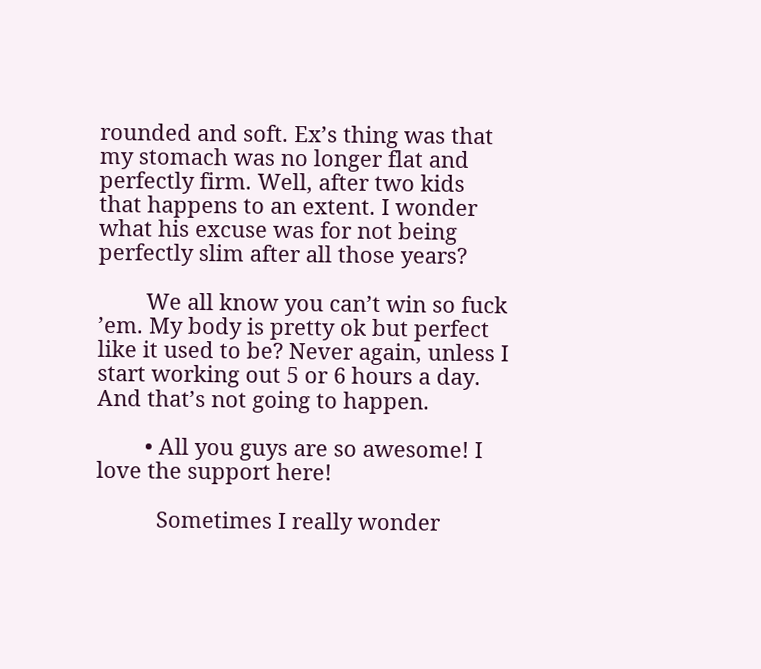rounded and soft. Ex’s thing was that my stomach was no longer flat and perfectly firm. Well, after two kids that happens to an extent. I wonder what his excuse was for not being perfectly slim after all those years?

        We all know you can’t win so fuck ’em. My body is pretty ok but perfect like it used to be? Never again, unless I start working out 5 or 6 hours a day. And that’s not going to happen.

        • All you guys are so awesome! I love the support here!

          Sometimes I really wonder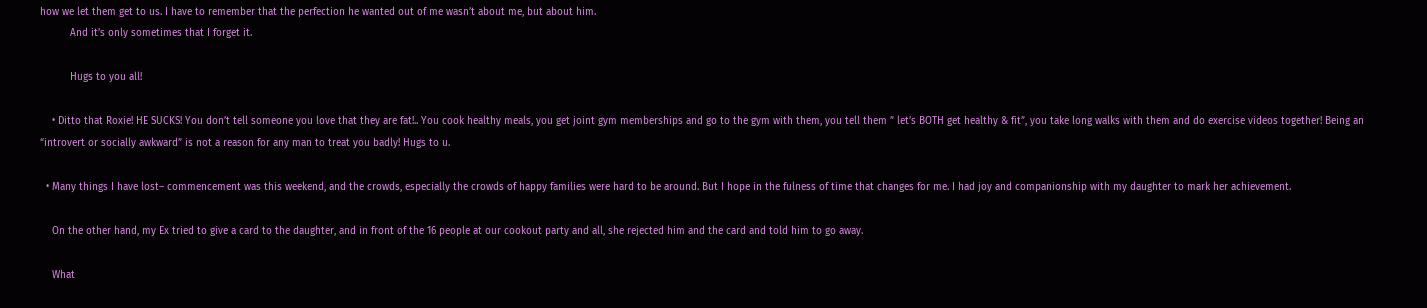how we let them get to us. I have to remember that the perfection he wanted out of me wasn’t about me, but about him.
          And it’s only sometimes that I forget it.

          Hugs to you all!

    • Ditto that Roxie! HE SUCKS! You don’t tell someone you love that they are fat!.. You cook healthy meals, you get joint gym memberships and go to the gym with them, you tell them ” let’s BOTH get healthy & fit”, you take long walks with them and do exercise videos together! Being an “introvert or socially awkward” is not a reason for any man to treat you badly! Hugs to u.

  • Many things I have lost– commencement was this weekend, and the crowds, especially the crowds of happy families were hard to be around. But I hope in the fulness of time that changes for me. I had joy and companionship with my daughter to mark her achievement.

    On the other hand, my Ex tried to give a card to the daughter, and in front of the 16 people at our cookout party and all, she rejected him and the card and told him to go away.

    What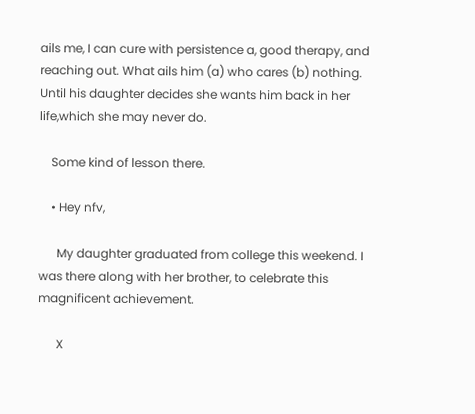ails me, I can cure with persistence a, good therapy, and reaching out. What ails him (a) who cares (b) nothing. Until his daughter decides she wants him back in her life,which she may never do.

    Some kind of lesson there.

    • Hey nfv,

      My daughter graduated from college this weekend. I was there along with her brother, to celebrate this magnificent achievement.

      X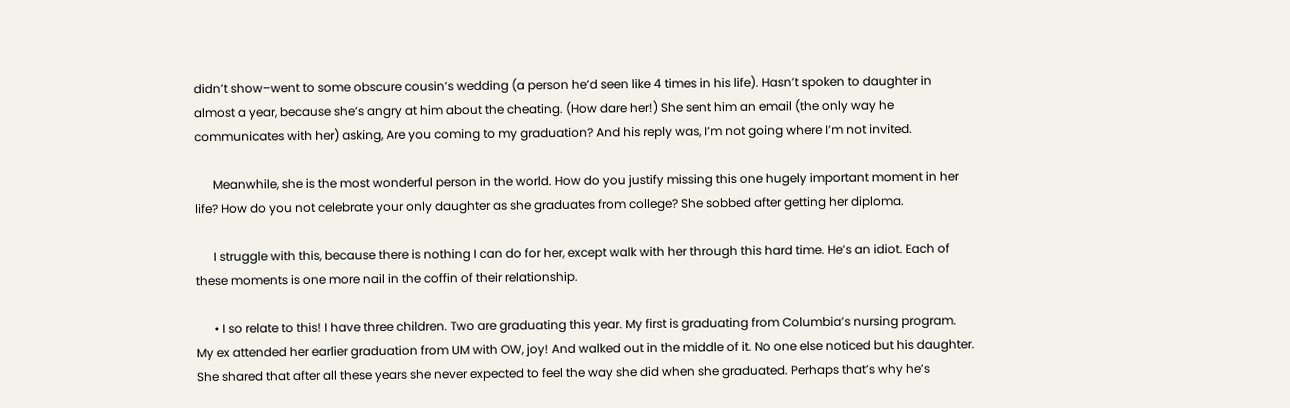didn’t show–went to some obscure cousin’s wedding (a person he’d seen like 4 times in his life). Hasn’t spoken to daughter in almost a year, because she’s angry at him about the cheating. (How dare her!) She sent him an email (the only way he communicates with her) asking, Are you coming to my graduation? And his reply was, I’m not going where I’m not invited.

      Meanwhile, she is the most wonderful person in the world. How do you justify missing this one hugely important moment in her life? How do you not celebrate your only daughter as she graduates from college? She sobbed after getting her diploma.

      I struggle with this, because there is nothing I can do for her, except walk with her through this hard time. He’s an idiot. Each of these moments is one more nail in the coffin of their relationship.

      • I so relate to this! I have three children. Two are graduating this year. My first is graduating from Columbia’s nursing program. My ex attended her earlier graduation from UM with OW, joy! And walked out in the middle of it. No one else noticed but his daughter. She shared that after all these years she never expected to feel the way she did when she graduated. Perhaps that’s why he’s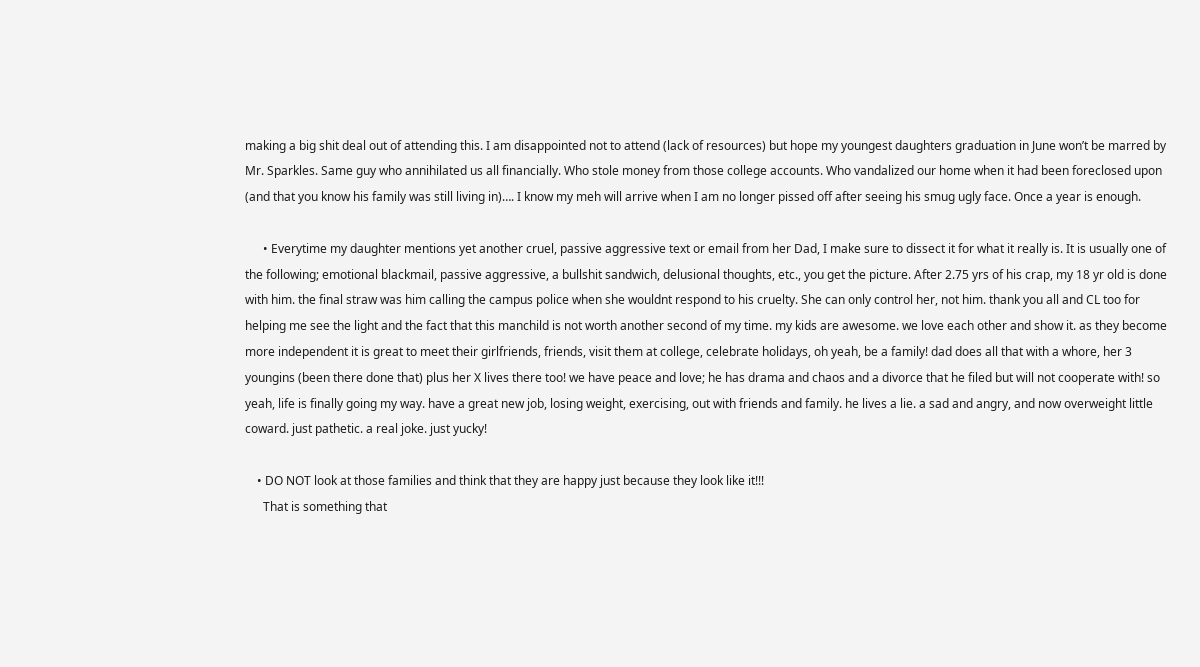making a big shit deal out of attending this. I am disappointed not to attend (lack of resources) but hope my youngest daughters graduation in June won’t be marred by Mr. Sparkles. Same guy who annihilated us all financially. Who stole money from those college accounts. Who vandalized our home when it had been foreclosed upon (and that you know his family was still living in)…. I know my meh will arrive when I am no longer pissed off after seeing his smug ugly face. Once a year is enough.

      • Everytime my daughter mentions yet another cruel, passive aggressive text or email from her Dad, I make sure to dissect it for what it really is. It is usually one of the following; emotional blackmail, passive aggressive, a bullshit sandwich, delusional thoughts, etc., you get the picture. After 2.75 yrs of his crap, my 18 yr old is done with him. the final straw was him calling the campus police when she wouldnt respond to his cruelty. She can only control her, not him. thank you all and CL too for helping me see the light and the fact that this manchild is not worth another second of my time. my kids are awesome. we love each other and show it. as they become more independent it is great to meet their girlfriends, friends, visit them at college, celebrate holidays, oh yeah, be a family! dad does all that with a whore, her 3 youngins (been there done that) plus her X lives there too! we have peace and love; he has drama and chaos and a divorce that he filed but will not cooperate with! so yeah, life is finally going my way. have a great new job, losing weight, exercising, out with friends and family. he lives a lie. a sad and angry, and now overweight little coward. just pathetic. a real joke. just yucky!

    • DO NOT look at those families and think that they are happy just because they look like it!!!
      That is something that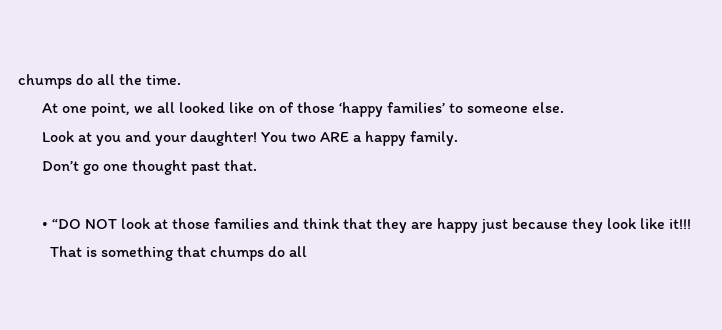chumps do all the time.
      At one point, we all looked like on of those ‘happy families’ to someone else.
      Look at you and your daughter! You two ARE a happy family.
      Don’t go one thought past that.

      • “DO NOT look at those families and think that they are happy just because they look like it!!!
        That is something that chumps do all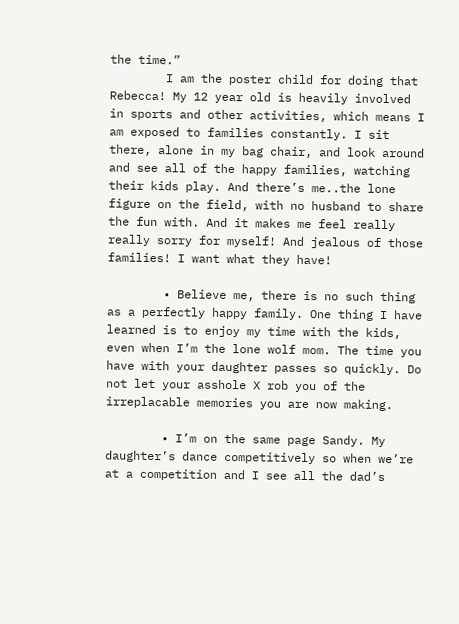the time.”
        I am the poster child for doing that Rebecca! My 12 year old is heavily involved in sports and other activities, which means I am exposed to families constantly. I sit there, alone in my bag chair, and look around and see all of the happy families, watching their kids play. And there’s me..the lone figure on the field, with no husband to share the fun with. And it makes me feel really really sorry for myself! And jealous of those families! I want what they have!

        • Believe me, there is no such thing as a perfectly happy family. One thing I have learned is to enjoy my time with the kids, even when I’m the lone wolf mom. The time you have with your daughter passes so quickly. Do not let your asshole X rob you of the irreplacable memories you are now making.

        • I’m on the same page Sandy. My daughter’s dance competitively so when we’re at a competition and I see all the dad’s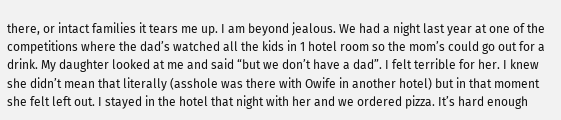there, or intact families it tears me up. I am beyond jealous. We had a night last year at one of the competitions where the dad’s watched all the kids in 1 hotel room so the mom’s could go out for a drink. My daughter looked at me and said “but we don’t have a dad”. I felt terrible for her. I knew she didn’t mean that literally (asshole was there with Owife in another hotel) but in that moment she felt left out. I stayed in the hotel that night with her and we ordered pizza. It’s hard enough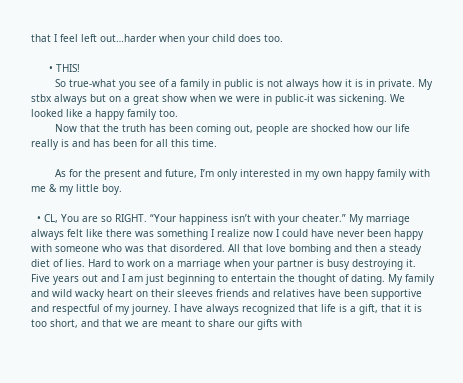that I feel left out…harder when your child does too.

      • THIS!
        So true-what you see of a family in public is not always how it is in private. My stbx always but on a great show when we were in public-it was sickening. We looked like a happy family too.
        Now that the truth has been coming out, people are shocked how our life really is and has been for all this time.

        As for the present and future, I’m only interested in my own happy family with me & my little boy.

  • CL, You are so RIGHT. “Your happiness isn’t with your cheater.” My marriage always felt like there was something I realize now I could have never been happy with someone who was that disordered. All that love bombing and then a steady diet of lies. Hard to work on a marriage when your partner is busy destroying it. Five years out and I am just beginning to entertain the thought of dating. My family and wild wacky heart on their sleeves friends and relatives have been supportive and respectful of my journey. I have always recognized that life is a gift, that it is too short, and that we are meant to share our gifts with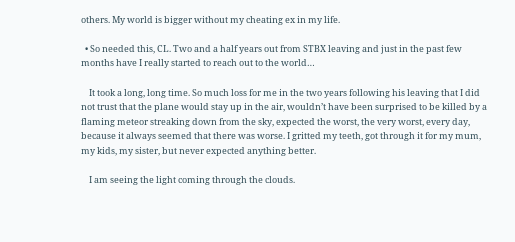others. My world is bigger without my cheating ex in my life.

  • So needed this, CL. Two and a half years out from STBX leaving and just in the past few months have I really started to reach out to the world…

    It took a long, long time. So much loss for me in the two years following his leaving that I did not trust that the plane would stay up in the air, wouldn’t have been surprised to be killed by a flaming meteor streaking down from the sky, expected the worst, the very worst, every day, because it always seemed that there was worse. I gritted my teeth, got through it for my mum, my kids, my sister, but never expected anything better.

    I am seeing the light coming through the clouds.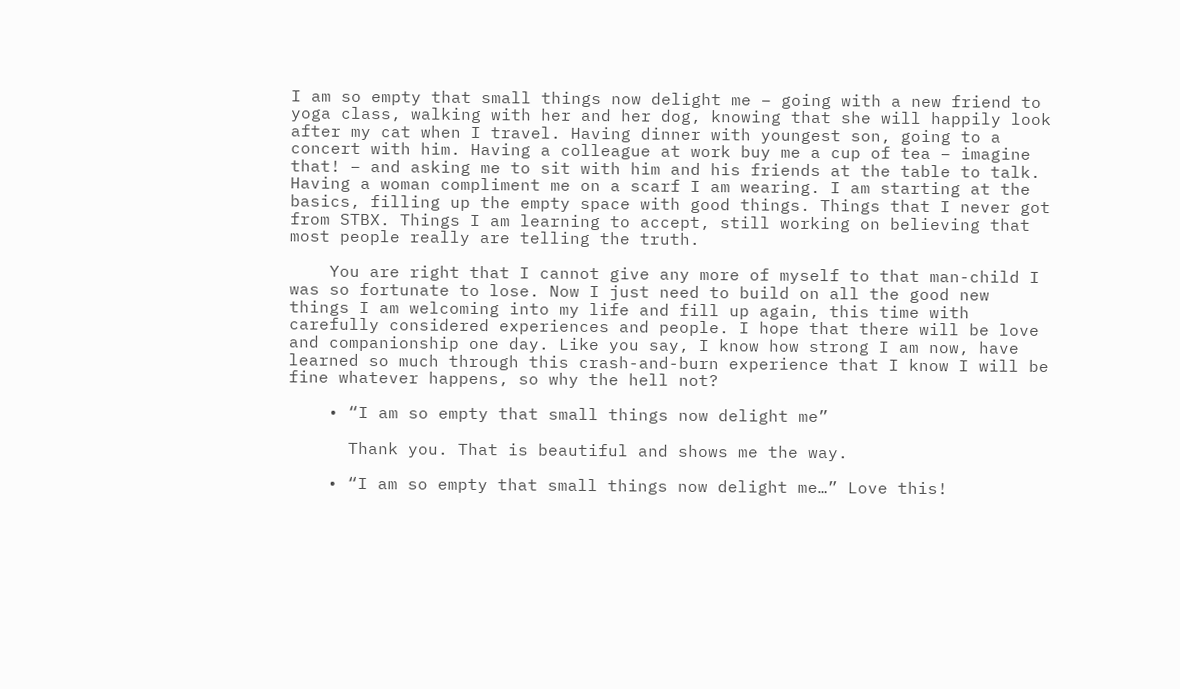I am so empty that small things now delight me – going with a new friend to yoga class, walking with her and her dog, knowing that she will happily look after my cat when I travel. Having dinner with youngest son, going to a concert with him. Having a colleague at work buy me a cup of tea – imagine that! – and asking me to sit with him and his friends at the table to talk. Having a woman compliment me on a scarf I am wearing. I am starting at the basics, filling up the empty space with good things. Things that I never got from STBX. Things I am learning to accept, still working on believing that most people really are telling the truth.

    You are right that I cannot give any more of myself to that man-child I was so fortunate to lose. Now I just need to build on all the good new things I am welcoming into my life and fill up again, this time with carefully considered experiences and people. I hope that there will be love and companionship one day. Like you say, I know how strong I am now, have learned so much through this crash-and-burn experience that I know I will be fine whatever happens, so why the hell not?

    • “I am so empty that small things now delight me”

      Thank you. That is beautiful and shows me the way.

    • “I am so empty that small things now delight me…” Love this!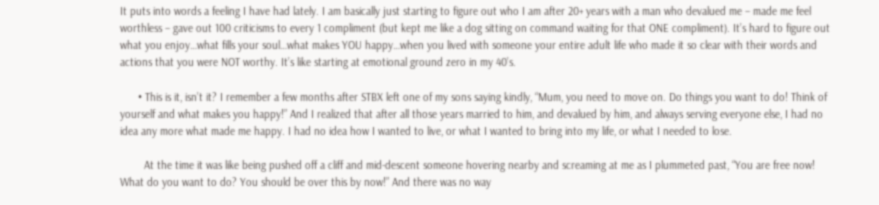It puts into words a feeling I have had lately. I am basically just starting to figure out who I am after 20+ years with a man who devalued me – made me feel worthless – gave out 100 criticisms to every 1 compliment (but kept me like a dog sitting on command waiting for that ONE compliment). It’s hard to figure out what you enjoy…what fills your soul…what makes YOU happy…when you lived with someone your entire adult life who made it so clear with their words and actions that you were NOT worthy. It’s like starting at emotional ground zero in my 40’s.

      • This is it, isn’t it? I remember a few months after STBX left one of my sons saying kindly, “Mum, you need to move on. Do things you want to do! Think of yourself and what makes you happy!” And I realized that after all those years married to him, and devalued by him, and always serving everyone else, I had no idea any more what made me happy. I had no idea how I wanted to live, or what I wanted to bring into my life, or what I needed to lose.

        At the time it was like being pushed off a cliff and mid-descent someone hovering nearby and screaming at me as I plummeted past, “You are free now! What do you want to do? You should be over this by now!” And there was no way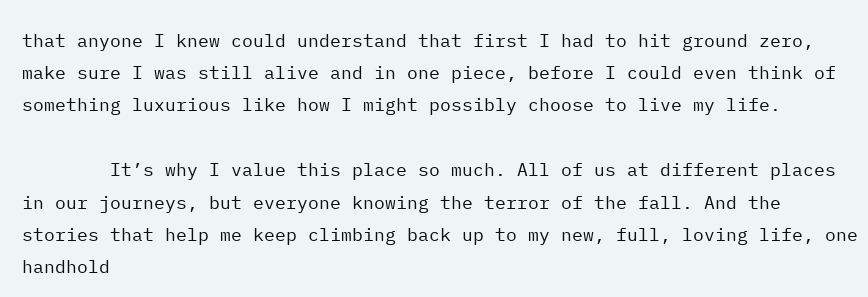that anyone I knew could understand that first I had to hit ground zero, make sure I was still alive and in one piece, before I could even think of something luxurious like how I might possibly choose to live my life.

        It’s why I value this place so much. All of us at different places in our journeys, but everyone knowing the terror of the fall. And the stories that help me keep climbing back up to my new, full, loving life, one handhold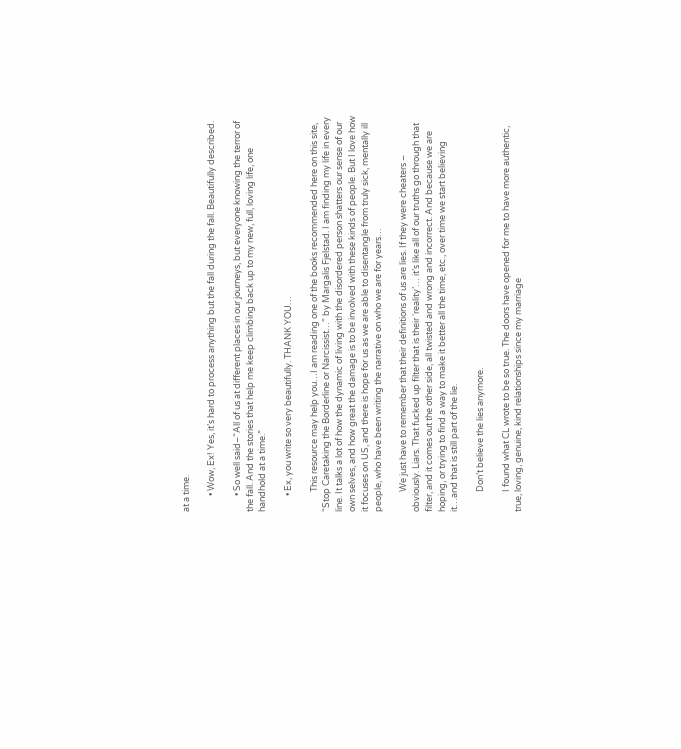at a time.

        • Wow, Ex! Yes, it’s hard to process anything but the fall during the fall. Beautifully described.

        • So well said–“All of us at different places in our journeys, but everyone knowing the terror of the fall. And the stories that help me keep climbing back up to my new, full, loving life, one handhold at a time.”

        • Ex, you write so very beautifully. THANK YOU…

          This resource may help you…I am reading one of the books recommended here on this site, “Stop Caretaking the Borderline or Narcissist…” by Margalis Fjelstad. I am finding my life in every line. It talks a lot of how the dynamic of living with the disordered person shatters our sense of our own selves, and how great the damage is to be involved with these kinds of people. But I love how it focuses on US, and there is hope for us as we are able to disentangle from truly sick, mentally ill people, who have been writing the narrative on who we are for years…

          We just have to remember that their definitions of us are lies. If they were cheaters – obviously. Liars. That fucked up filter that is their ‘reality’… it’s like all of our truths go through that filter, and it comes out the other side, all twisted and wrong and incorrect. And because we are hoping, or trying to find a way to make it better all the time, etc., over time we start believing it…and that is still part of the lie.

          Don’t believe the lies anymore.

          I found what CL wrote to be so true. The doors have opened for me to have more authentic, true, loving, genuine, kind relationships since my marriage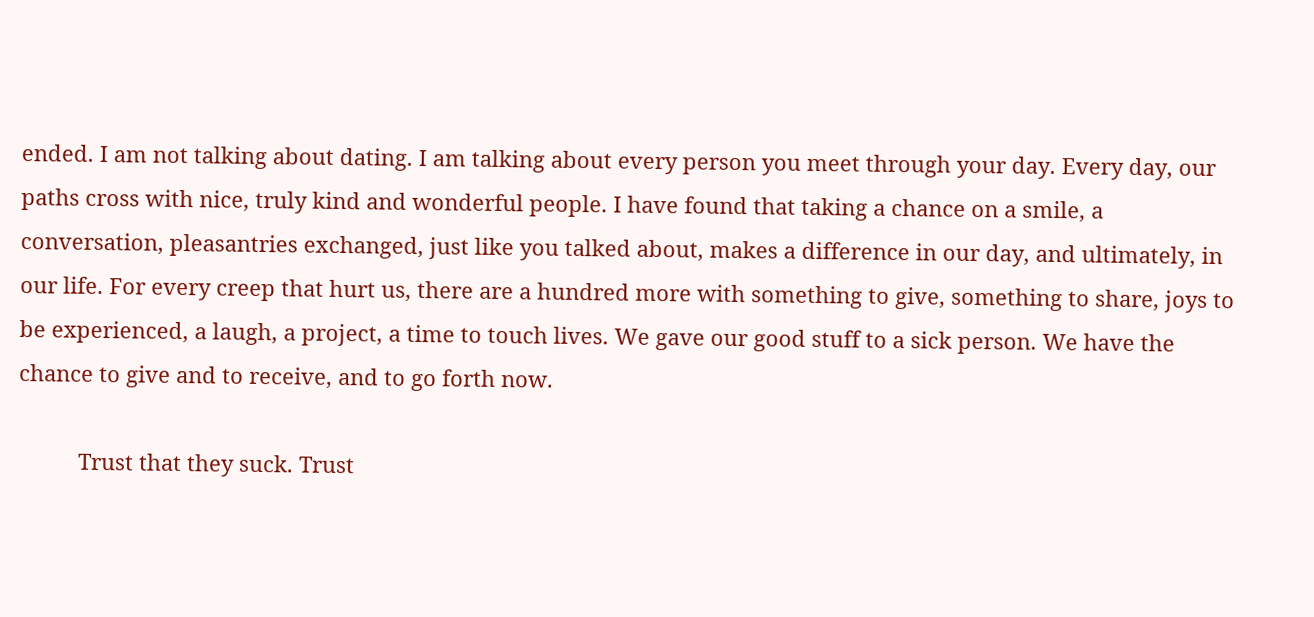ended. I am not talking about dating. I am talking about every person you meet through your day. Every day, our paths cross with nice, truly kind and wonderful people. I have found that taking a chance on a smile, a conversation, pleasantries exchanged, just like you talked about, makes a difference in our day, and ultimately, in our life. For every creep that hurt us, there are a hundred more with something to give, something to share, joys to be experienced, a laugh, a project, a time to touch lives. We gave our good stuff to a sick person. We have the chance to give and to receive, and to go forth now.

          Trust that they suck. Trust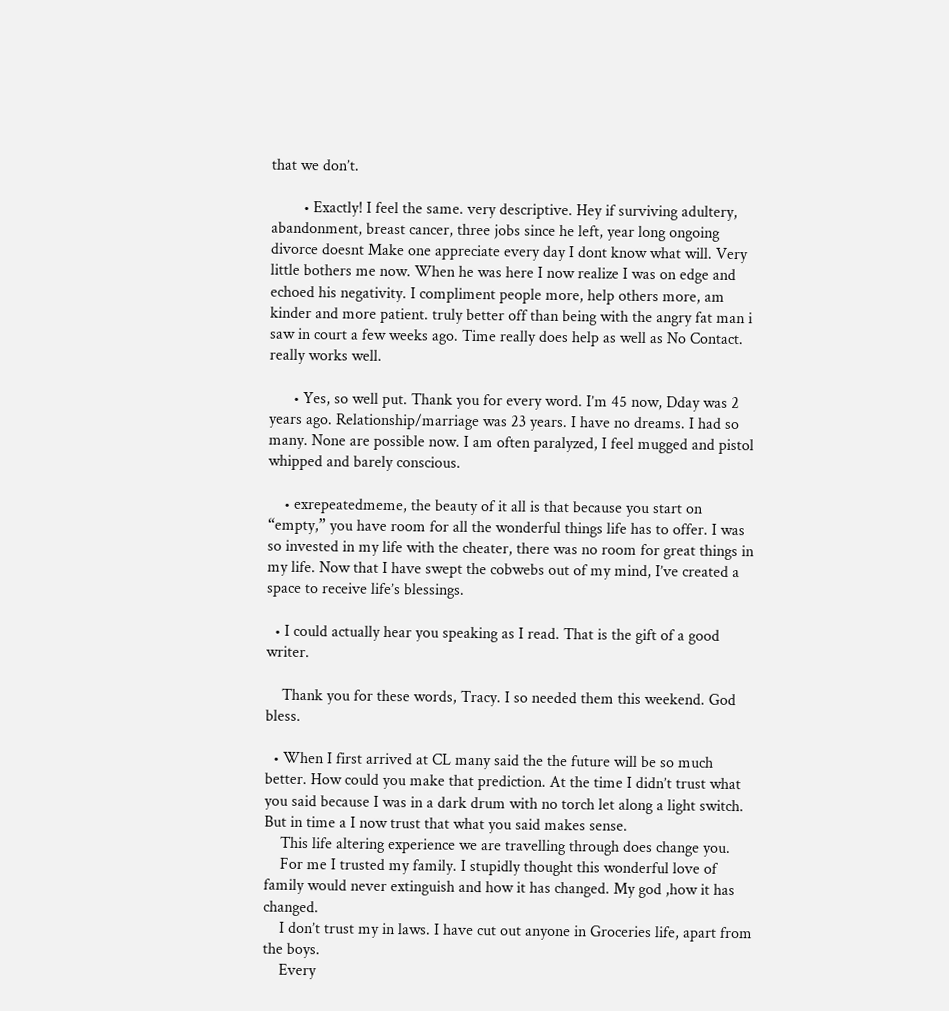that we don’t.

        • Exactly! I feel the same. very descriptive. Hey if surviving adultery, abandonment, breast cancer, three jobs since he left, year long ongoing divorce doesnt Make one appreciate every day I dont know what will. Very little bothers me now. When he was here I now realize I was on edge and echoed his negativity. I compliment people more, help others more, am kinder and more patient. truly better off than being with the angry fat man i saw in court a few weeks ago. Time really does help as well as No Contact. really works well.

      • Yes, so well put. Thank you for every word. I’m 45 now, Dday was 2 years ago. Relationship/marriage was 23 years. I have no dreams. I had so many. None are possible now. I am often paralyzed, I feel mugged and pistol whipped and barely conscious.

    • exrepeatedmeme, the beauty of it all is that because you start on “empty,” you have room for all the wonderful things life has to offer. I was so invested in my life with the cheater, there was no room for great things in my life. Now that I have swept the cobwebs out of my mind, I’ve created a space to receive life’s blessings.

  • I could actually hear you speaking as I read. That is the gift of a good writer.

    Thank you for these words, Tracy. I so needed them this weekend. God bless.

  • When I first arrived at CL many said the the future will be so much better. How could you make that prediction. At the time I didn’t trust what you said because I was in a dark drum with no torch let along a light switch. But in time a I now trust that what you said makes sense.
    This life altering experience we are travelling through does change you.
    For me I trusted my family. I stupidly thought this wonderful love of family would never extinguish and how it has changed. My god ,how it has changed.
    I don’t trust my in laws. I have cut out anyone in Groceries life, apart from the boys.
    Every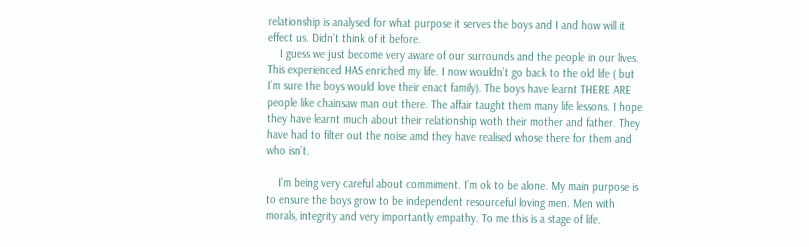relationship is analysed for what purpose it serves the boys and I and how will it effect us. Didn’t think of it before.
    I guess we just become very aware of our surrounds and the people in our lives. This experienced HAS enriched my life. I now wouldn’t go back to the old life ( but I’m sure the boys would love their enact family). The boys have learnt THERE ARE people like chainsaw man out there. The affair taught them many life lessons. I hope they have learnt much about their relationship woth their mother and father. They have had to filter out the noise amd they have realised whose there for them and who isn’t.

    I’m being very careful about commiment. I’m ok to be alone. My main purpose is to ensure the boys grow to be independent resourceful loving men. Men with morals, integrity and very importantly empathy. To me this is a stage of life.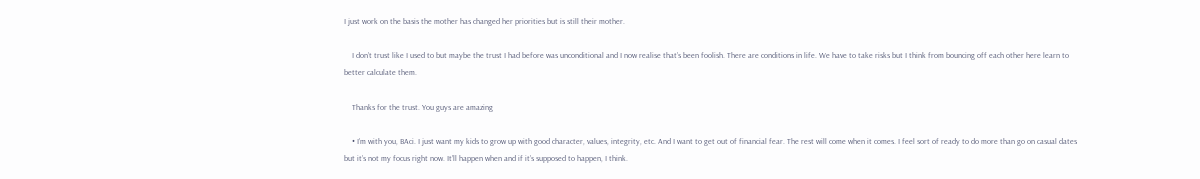I just work on the basis the mother has changed her priorities but is still their mother.

    I don’t trust like I used to but maybe the trust I had before was unconditional and I now realise that’s been foolish. There are conditions in life. We have to take risks but I think from bouncing off each other here learn to better calculate them.

    Thanks for the trust. You guys are amazing

    • I’m with you, BAci. I just want my kids to grow up with good character, values, integrity, etc. And I want to get out of financial fear. The rest will come when it comes. I feel sort of ready to do more than go on casual dates but it’s not my focus right now. It’ll happen when and if it’s supposed to happen, I think.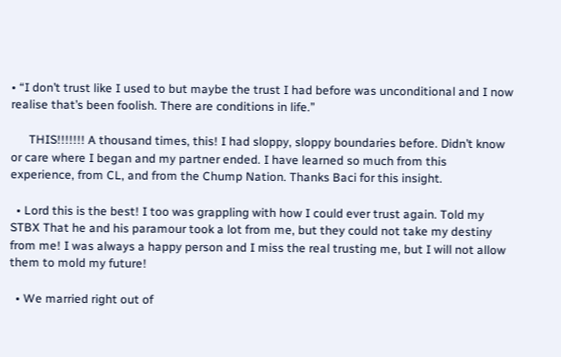• “I don’t trust like I used to but maybe the trust I had before was unconditional and I now realise that’s been foolish. There are conditions in life.”

      THIS!!!!!!! A thousand times, this! I had sloppy, sloppy boundaries before. Didn’t know or care where I began and my partner ended. I have learned so much from this experience, from CL, and from the Chump Nation. Thanks Baci for this insight.

  • Lord this is the best! I too was grappling with how I could ever trust again. Told my STBX That he and his paramour took a lot from me, but they could not take my destiny from me! I was always a happy person and I miss the real trusting me, but I will not allow them to mold my future!

  • We married right out of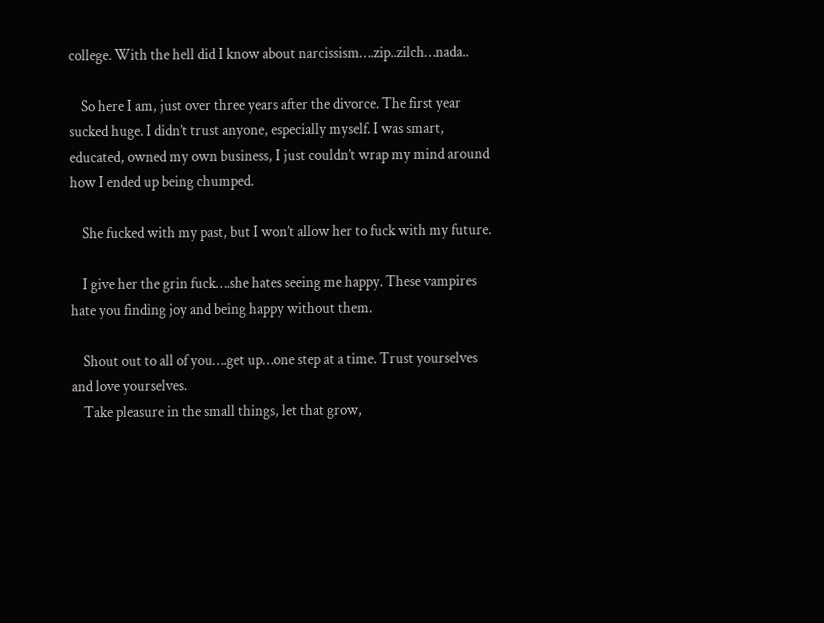college. With the hell did I know about narcissism….zip..zilch…nada..

    So here I am, just over three years after the divorce. The first year sucked huge. I didn’t trust anyone, especially myself. I was smart, educated, owned my own business, I just couldn’t wrap my mind around how I ended up being chumped.

    She fucked with my past, but I won’t allow her to fuck with my future.

    I give her the grin fuck….she hates seeing me happy. These vampires hate you finding joy and being happy without them.

    Shout out to all of you….get up…one step at a time. Trust yourselves and love yourselves.
    Take pleasure in the small things, let that grow,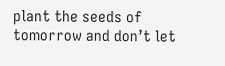plant the seeds of tomorrow and don’t let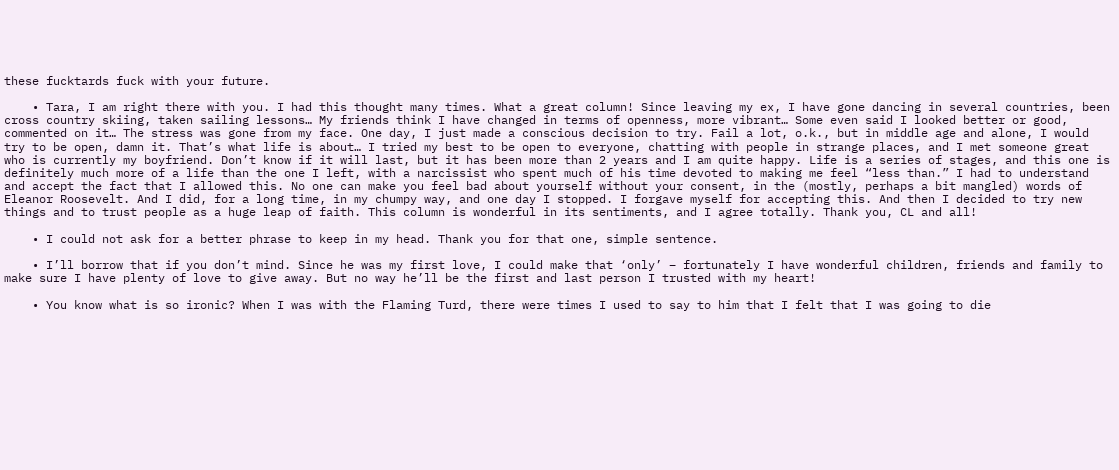these fucktards fuck with your future.

    • Tara, I am right there with you. I had this thought many times. What a great column! Since leaving my ex, I have gone dancing in several countries, been cross country skiing, taken sailing lessons… My friends think I have changed in terms of openness, more vibrant… Some even said I looked better or good, commented on it… The stress was gone from my face. One day, I just made a conscious decision to try. Fail a lot, o.k., but in middle age and alone, I would try to be open, damn it. That’s what life is about… I tried my best to be open to everyone, chatting with people in strange places, and I met someone great who is currently my boyfriend. Don’t know if it will last, but it has been more than 2 years and I am quite happy. Life is a series of stages, and this one is definitely much more of a life than the one I left, with a narcissist who spent much of his time devoted to making me feel “less than.” I had to understand and accept the fact that I allowed this. No one can make you feel bad about yourself without your consent, in the (mostly, perhaps a bit mangled) words of Eleanor Roosevelt. And I did, for a long time, in my chumpy way, and one day I stopped. I forgave myself for accepting this. And then I decided to try new things and to trust people as a huge leap of faith. This column is wonderful in its sentiments, and I agree totally. Thank you, CL and all!

    • I could not ask for a better phrase to keep in my head. Thank you for that one, simple sentence.

    • I’ll borrow that if you don’t mind. Since he was my first love, I could make that ‘only’ – fortunately I have wonderful children, friends and family to make sure I have plenty of love to give away. But no way he’ll be the first and last person I trusted with my heart!

    • You know what is so ironic? When I was with the Flaming Turd, there were times I used to say to him that I felt that I was going to die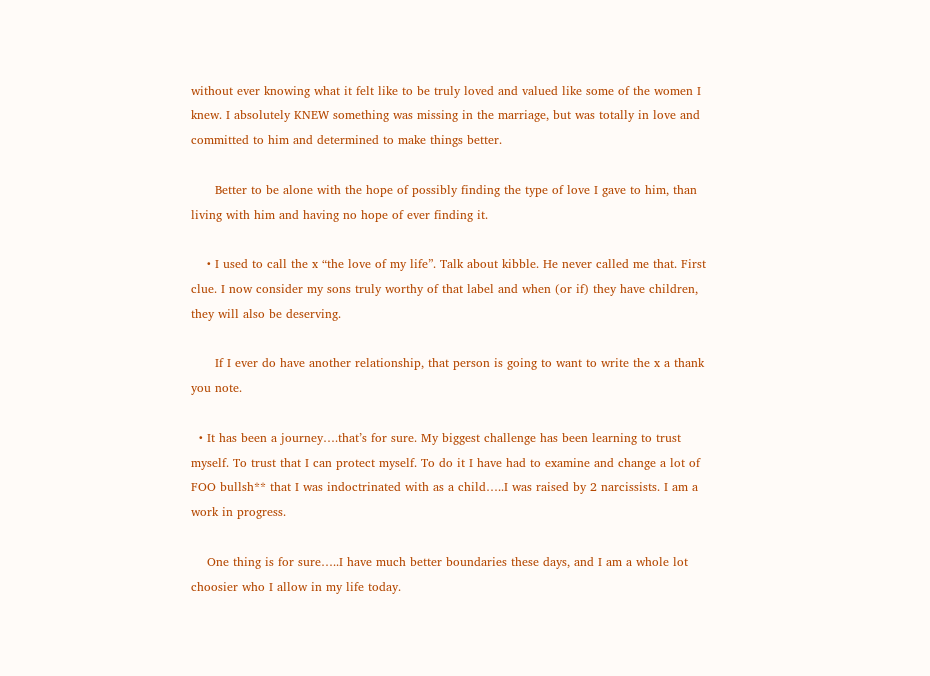without ever knowing what it felt like to be truly loved and valued like some of the women I knew. I absolutely KNEW something was missing in the marriage, but was totally in love and committed to him and determined to make things better.

      Better to be alone with the hope of possibly finding the type of love I gave to him, than living with him and having no hope of ever finding it.

    • I used to call the x “the love of my life”. Talk about kibble. He never called me that. First clue. I now consider my sons truly worthy of that label and when (or if) they have children, they will also be deserving.

      If I ever do have another relationship, that person is going to want to write the x a thank you note.

  • It has been a journey….that’s for sure. My biggest challenge has been learning to trust myself. To trust that I can protect myself. To do it I have had to examine and change a lot of FOO bullsh** that I was indoctrinated with as a child…..I was raised by 2 narcissists. I am a work in progress.

    One thing is for sure…..I have much better boundaries these days, and I am a whole lot choosier who I allow in my life today.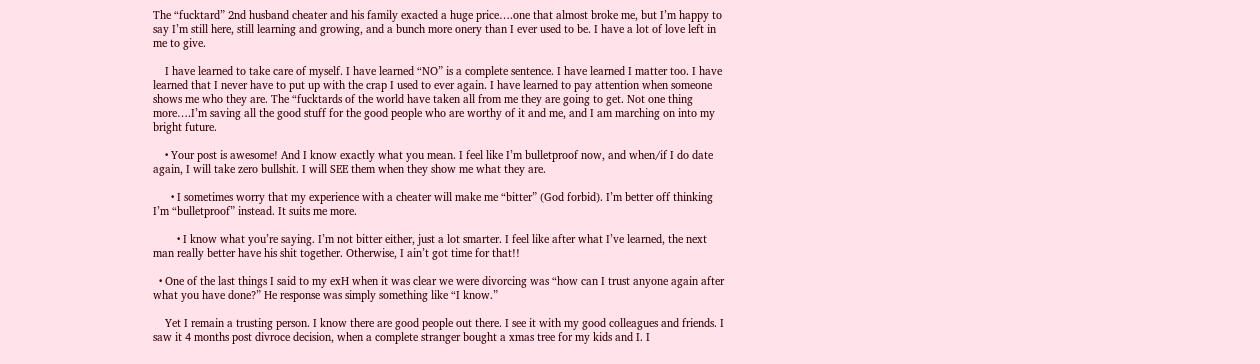The “fucktard” 2nd husband cheater and his family exacted a huge price….one that almost broke me, but I’m happy to say I’m still here, still learning and growing, and a bunch more onery than I ever used to be. I have a lot of love left in me to give.

    I have learned to take care of myself. I have learned “NO” is a complete sentence. I have learned I matter too. I have learned that I never have to put up with the crap I used to ever again. I have learned to pay attention when someone shows me who they are. The “fucktards of the world have taken all from me they are going to get. Not one thing more….I’m saving all the good stuff for the good people who are worthy of it and me, and I am marching on into my bright future.

    • Your post is awesome! And I know exactly what you mean. I feel like I’m bulletproof now, and when/if I do date again, I will take zero bullshit. I will SEE them when they show me what they are.

      • I sometimes worry that my experience with a cheater will make me “bitter” (God forbid). I’m better off thinking I’m “bulletproof” instead. It suits me more.

        • I know what you’re saying. I’m not bitter either, just a lot smarter. I feel like after what I’ve learned, the next man really better have his shit together. Otherwise, I ain’t got time for that!!

  • One of the last things I said to my exH when it was clear we were divorcing was “how can I trust anyone again after what you have done?” He response was simply something like “I know.”

    Yet I remain a trusting person. I know there are good people out there. I see it with my good colleagues and friends. I saw it 4 months post divroce decision, when a complete stranger bought a xmas tree for my kids and I. I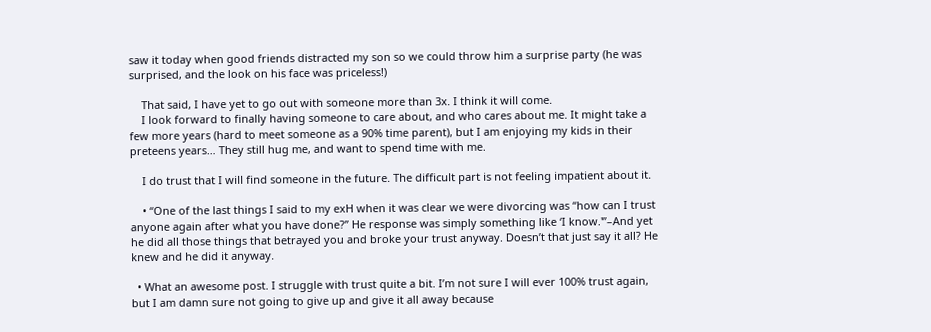saw it today when good friends distracted my son so we could throw him a surprise party (he was surprised, and the look on his face was priceless!)

    That said, I have yet to go out with someone more than 3x. I think it will come.
    I look forward to finally having someone to care about, and who cares about me. It might take a few more years (hard to meet someone as a 90% time parent), but I am enjoying my kids in their preteens years… They still hug me, and want to spend time with me.

    I do trust that I will find someone in the future. The difficult part is not feeling impatient about it.

    • “One of the last things I said to my exH when it was clear we were divorcing was “how can I trust anyone again after what you have done?” He response was simply something like ‘I know.'”–And yet he did all those things that betrayed you and broke your trust anyway. Doesn’t that just say it all? He knew and he did it anyway.

  • What an awesome post. I struggle with trust quite a bit. I’m not sure I will ever 100% trust again, but I am damn sure not going to give up and give it all away because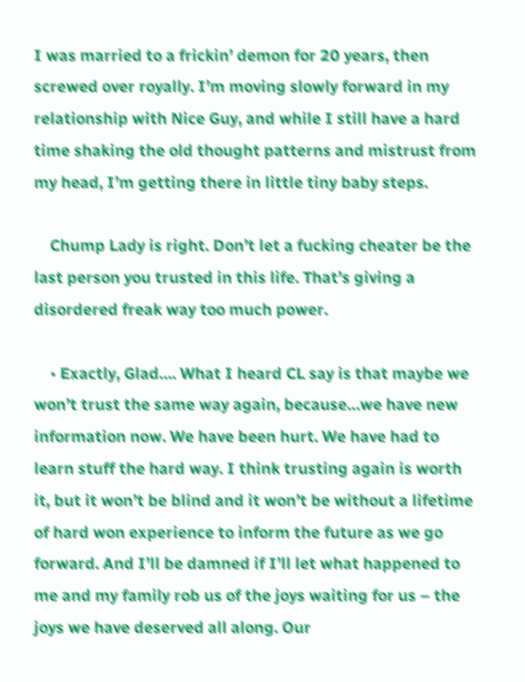I was married to a frickin’ demon for 20 years, then screwed over royally. I’m moving slowly forward in my relationship with Nice Guy, and while I still have a hard time shaking the old thought patterns and mistrust from my head, I’m getting there in little tiny baby steps.

    Chump Lady is right. Don’t let a fucking cheater be the last person you trusted in this life. That’s giving a disordered freak way too much power.

    • Exactly, Glad…. What I heard CL say is that maybe we won’t trust the same way again, because…we have new information now. We have been hurt. We have had to learn stuff the hard way. I think trusting again is worth it, but it won’t be blind and it won’t be without a lifetime of hard won experience to inform the future as we go forward. And I’ll be damned if I’ll let what happened to me and my family rob us of the joys waiting for us – the joys we have deserved all along. Our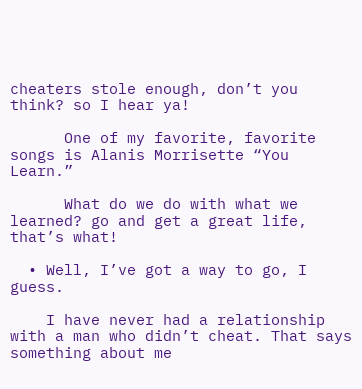cheaters stole enough, don’t you think? so I hear ya!

      One of my favorite, favorite songs is Alanis Morrisette “You Learn.”

      What do we do with what we learned? go and get a great life, that’s what!

  • Well, I’ve got a way to go, I guess.

    I have never had a relationship with a man who didn’t cheat. That says something about me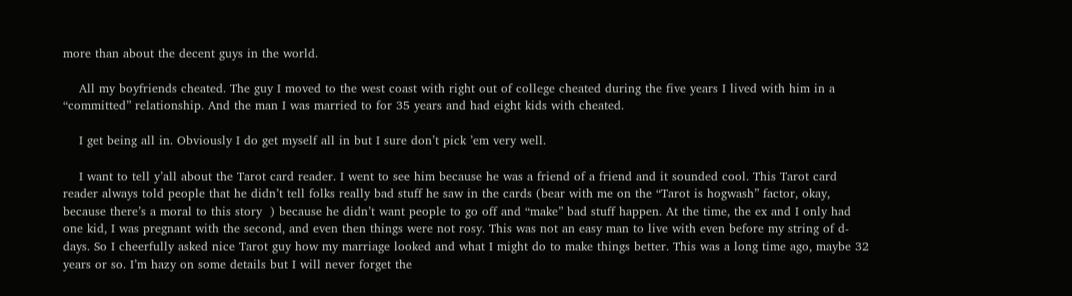more than about the decent guys in the world.

    All my boyfriends cheated. The guy I moved to the west coast with right out of college cheated during the five years I lived with him in a “committed” relationship. And the man I was married to for 35 years and had eight kids with cheated.

    I get being all in. Obviously I do get myself all in but I sure don’t pick ’em very well.

    I want to tell y’all about the Tarot card reader. I went to see him because he was a friend of a friend and it sounded cool. This Tarot card reader always told people that he didn’t tell folks really bad stuff he saw in the cards (bear with me on the “Tarot is hogwash” factor, okay, because there’s a moral to this story  ) because he didn’t want people to go off and “make” bad stuff happen. At the time, the ex and I only had one kid, I was pregnant with the second, and even then things were not rosy. This was not an easy man to live with even before my string of d-days. So I cheerfully asked nice Tarot guy how my marriage looked and what I might do to make things better. This was a long time ago, maybe 32 years or so. I’m hazy on some details but I will never forget the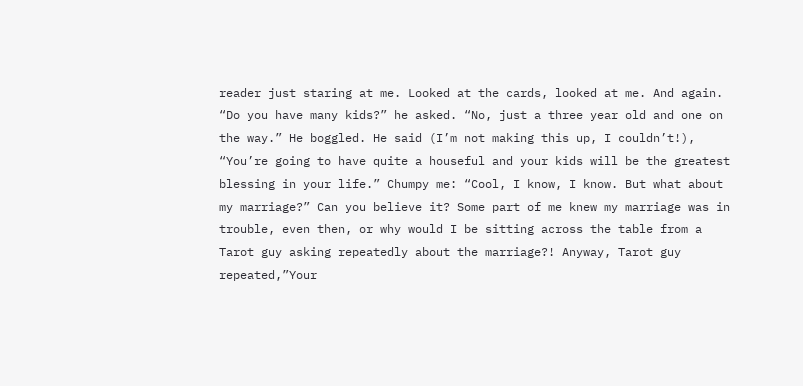reader just staring at me. Looked at the cards, looked at me. And again. “Do you have many kids?” he asked. “No, just a three year old and one on the way.” He boggled. He said (I’m not making this up, I couldn’t!), “You’re going to have quite a houseful and your kids will be the greatest blessing in your life.” Chumpy me: “Cool, I know, I know. But what about my marriage?” Can you believe it? Some part of me knew my marriage was in trouble, even then, or why would I be sitting across the table from a Tarot guy asking repeatedly about the marriage?! Anyway, Tarot guy repeated,”Your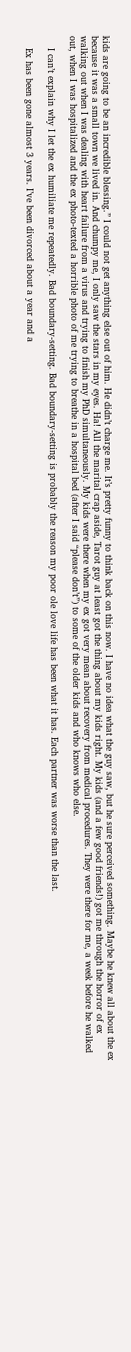kids are going to be an incredible blessing.” I could not get anything else out of him. He didn’t charge me. It’s pretty funny to think back on this now. I have no idea what the guy saw, but he sure perceived something. Maybe he knew all about the ex because it was a small town we lived in. And chumpy me, I only saw the stars in my eyes. Ha! All the marital crap aside, Tarot guy at least got the thing about my kids right. My kids (and a few good friends!) got me through the horror of ex walking out when I was dealing with heart failure from a virus and trying to finish my PhD simultaneously. My kids were there when my ex got very mean about recovery from medical procedures. They were there for me, a week before he walked out, when I was hospitalized and the ex photo-texted a horrible photo of me trying to breathe in a hospital bed (after I said “please don’t”) to some of the older kids and who knows who else.

    I can’t explain why I let the ex humiliate me repeatedly. Bad boundary-setting. Bad boundary-setting is probably the reason my poor ole love life has been what it has. Each partner was worse than the last.

    Ex has been gone almost 3 years. I’ve been divorced about a year and a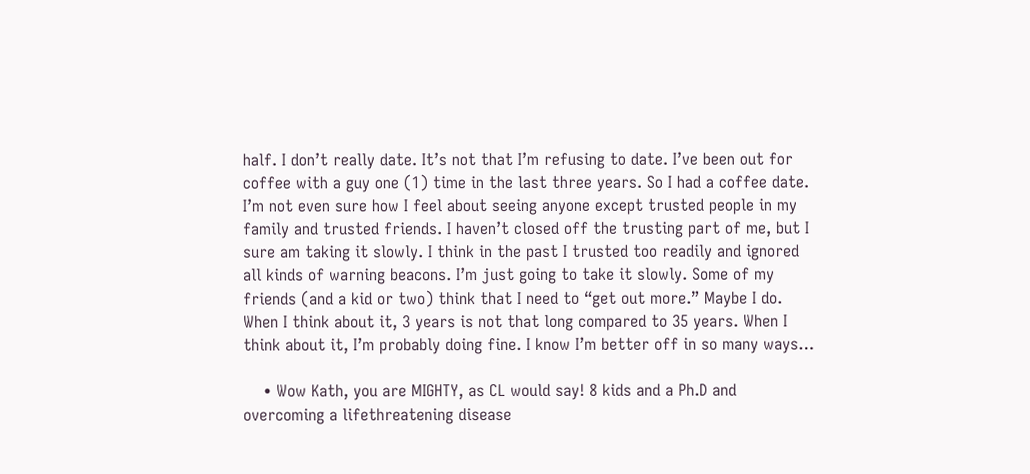half. I don’t really date. It’s not that I’m refusing to date. I’ve been out for coffee with a guy one (1) time in the last three years. So I had a coffee date. I’m not even sure how I feel about seeing anyone except trusted people in my family and trusted friends. I haven’t closed off the trusting part of me, but I sure am taking it slowly. I think in the past I trusted too readily and ignored all kinds of warning beacons. I’m just going to take it slowly. Some of my friends (and a kid or two) think that I need to “get out more.” Maybe I do. When I think about it, 3 years is not that long compared to 35 years. When I think about it, I’m probably doing fine. I know I’m better off in so many ways…

    • Wow Kath, you are MIGHTY, as CL would say! 8 kids and a Ph.D and overcoming a lifethreatening disease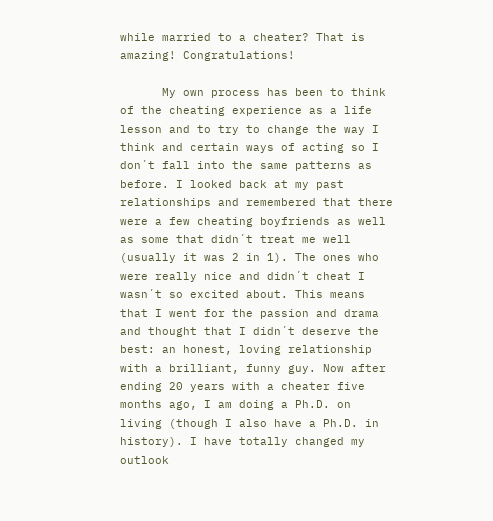while married to a cheater? That is amazing! Congratulations!

      My own process has been to think of the cheating experience as a life lesson and to try to change the way I think and certain ways of acting so I don´t fall into the same patterns as before. I looked back at my past relationships and remembered that there were a few cheating boyfriends as well as some that didn´t treat me well (usually it was 2 in 1). The ones who were really nice and didn´t cheat I wasn´t so excited about. This means that I went for the passion and drama and thought that I didn´t deserve the best: an honest, loving relationship with a brilliant, funny guy. Now after ending 20 years with a cheater five months ago, I am doing a Ph.D. on living (though I also have a Ph.D. in history). I have totally changed my outlook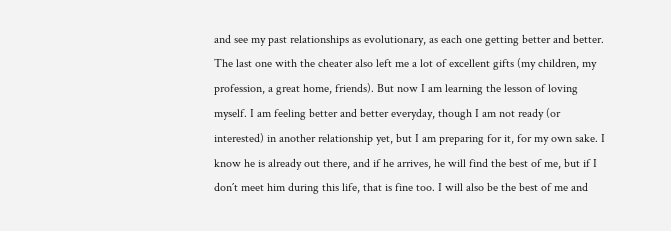and see my past relationships as evolutionary, as each one getting better and better. The last one with the cheater also left me a lot of excellent gifts (my children, my profession, a great home, friends). But now I am learning the lesson of loving myself. I am feeling better and better everyday, though I am not ready (or interested) in another relationship yet, but I am preparing for it, for my own sake. I know he is already out there, and if he arrives, he will find the best of me, but if I don´t meet him during this life, that is fine too. I will also be the best of me and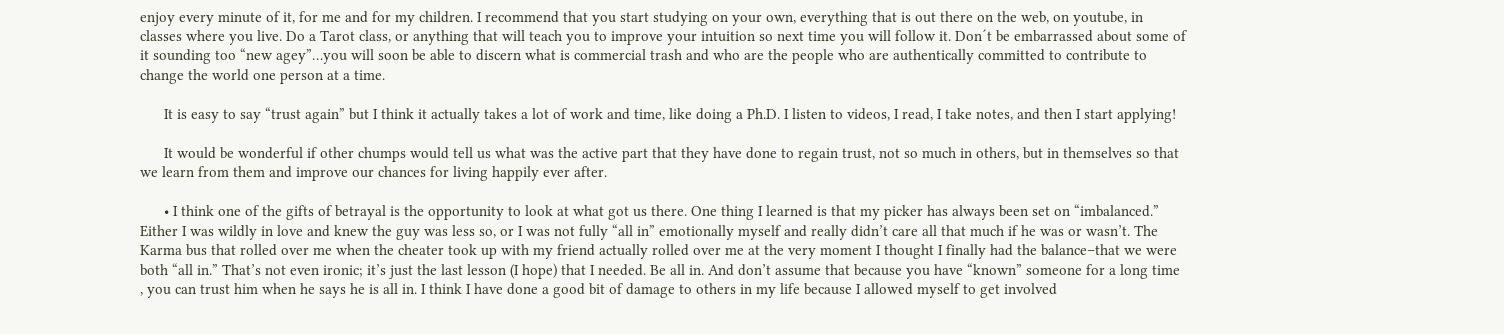enjoy every minute of it, for me and for my children. I recommend that you start studying on your own, everything that is out there on the web, on youtube, in classes where you live. Do a Tarot class, or anything that will teach you to improve your intuition so next time you will follow it. Don´t be embarrassed about some of it sounding too “new agey”…you will soon be able to discern what is commercial trash and who are the people who are authentically committed to contribute to change the world one person at a time.

      It is easy to say “trust again” but I think it actually takes a lot of work and time, like doing a Ph.D. I listen to videos, I read, I take notes, and then I start applying!

      It would be wonderful if other chumps would tell us what was the active part that they have done to regain trust, not so much in others, but in themselves so that we learn from them and improve our chances for living happily ever after.

      • I think one of the gifts of betrayal is the opportunity to look at what got us there. One thing I learned is that my picker has always been set on “imbalanced.” Either I was wildly in love and knew the guy was less so, or I was not fully “all in” emotionally myself and really didn’t care all that much if he was or wasn’t. The Karma bus that rolled over me when the cheater took up with my friend actually rolled over me at the very moment I thought I finally had the balance–that we were both “all in.” That’s not even ironic; it’s just the last lesson (I hope) that I needed. Be all in. And don’t assume that because you have “known” someone for a long time , you can trust him when he says he is all in. I think I have done a good bit of damage to others in my life because I allowed myself to get involved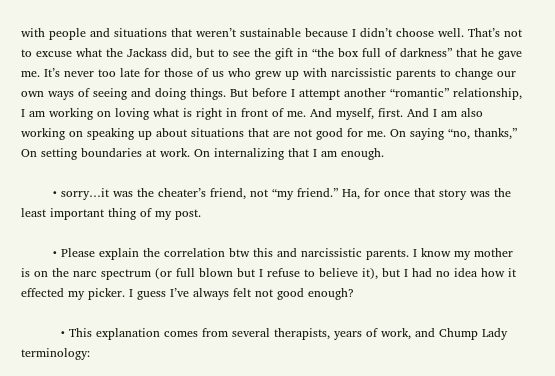with people and situations that weren’t sustainable because I didn’t choose well. That’s not to excuse what the Jackass did, but to see the gift in “the box full of darkness” that he gave me. It’s never too late for those of us who grew up with narcissistic parents to change our own ways of seeing and doing things. But before I attempt another “romantic” relationship, I am working on loving what is right in front of me. And myself, first. And I am also working on speaking up about situations that are not good for me. On saying “no, thanks,” On setting boundaries at work. On internalizing that I am enough.

        • sorry…it was the cheater’s friend, not “my friend.” Ha, for once that story was the least important thing of my post.

        • Please explain the correlation btw this and narcissistic parents. I know my mother is on the narc spectrum (or full blown but I refuse to believe it), but I had no idea how it effected my picker. I guess I’ve always felt not good enough?

          • This explanation comes from several therapists, years of work, and Chump Lady terminology: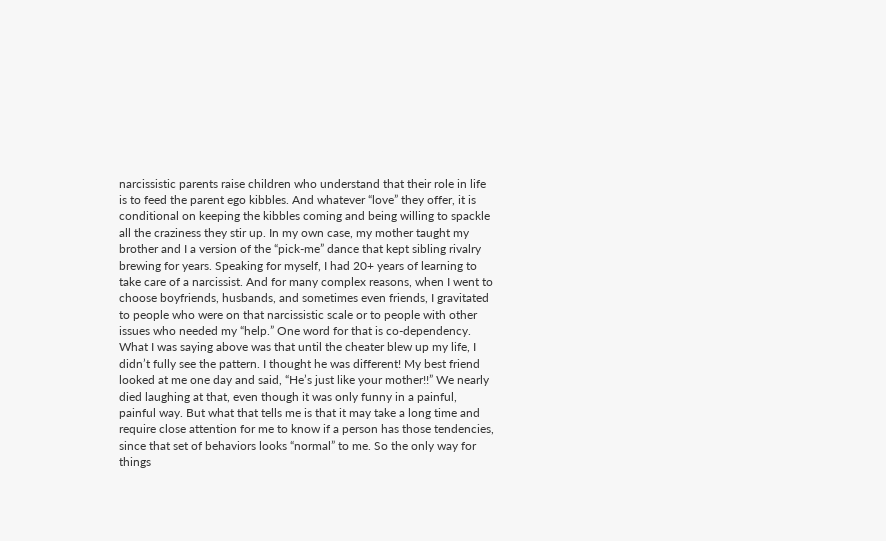narcissistic parents raise children who understand that their role in life is to feed the parent ego kibbles. And whatever “love” they offer, it is conditional on keeping the kibbles coming and being willing to spackle all the craziness they stir up. In my own case, my mother taught my brother and I a version of the “pick-me” dance that kept sibling rivalry brewing for years. Speaking for myself, I had 20+ years of learning to take care of a narcissist. And for many complex reasons, when I went to choose boyfriends, husbands, and sometimes even friends, I gravitated to people who were on that narcissistic scale or to people with other issues who needed my “help.” One word for that is co-dependency. What I was saying above was that until the cheater blew up my life, I didn’t fully see the pattern. I thought he was different! My best friend looked at me one day and said, “He’s just like your mother!!” We nearly died laughing at that, even though it was only funny in a painful, painful way. But what that tells me is that it may take a long time and require close attention for me to know if a person has those tendencies, since that set of behaviors looks “normal” to me. So the only way for things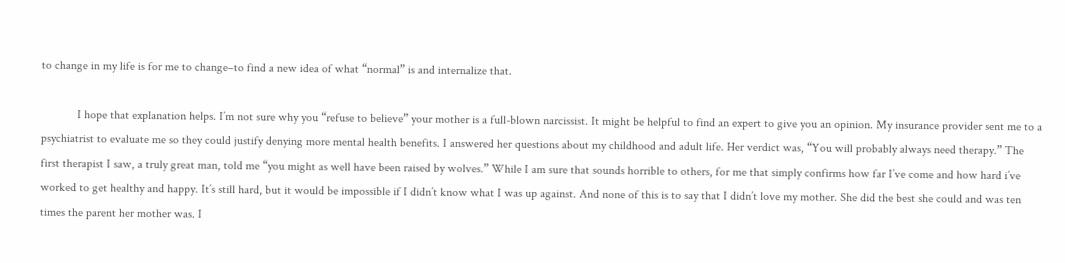to change in my life is for me to change–to find a new idea of what “normal” is and internalize that.

            I hope that explanation helps. I’m not sure why you “refuse to believe” your mother is a full-blown narcissist. It might be helpful to find an expert to give you an opinion. My insurance provider sent me to a psychiatrist to evaluate me so they could justify denying more mental health benefits. I answered her questions about my childhood and adult life. Her verdict was, “You will probably always need therapy.” The first therapist I saw, a truly great man, told me “you might as well have been raised by wolves.” While I am sure that sounds horrible to others, for me that simply confirms how far I’ve come and how hard i’ve worked to get healthy and happy. It’s still hard, but it would be impossible if I didn’t know what I was up against. And none of this is to say that I didn’t love my mother. She did the best she could and was ten times the parent her mother was. I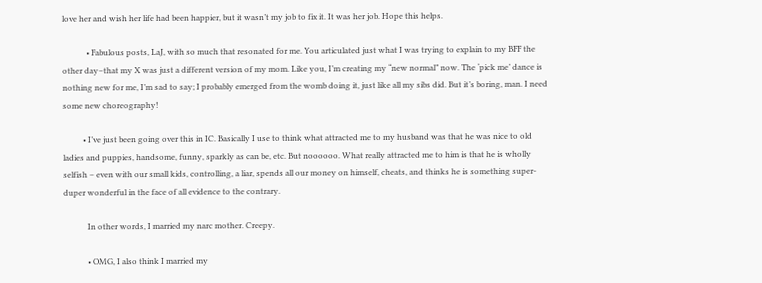love her and wish her life had been happier, but it wasn’t my job to fix it. It was her job. Hope this helps.

            • Fabulous posts, LaJ, with so much that resonated for me. You articulated just what I was trying to explain to my BFF the other day–that my X was just a different version of my mom. Like you, I’m creating my “new normal” now. The ‘pick me’ dance is nothing new for me, I’m sad to say; I probably emerged from the womb doing it, just like all my sibs did. But it’s boring, man. I need some new choreography!

          • I’ve just been going over this in IC. Basically I use to think what attracted me to my husband was that he was nice to old ladies and puppies, handsome, funny, sparkly as can be, etc. But noooooo. What really attracted me to him is that he is wholly selfish – even with our small kids, controlling, a liar, spends all our money on himself, cheats, and thinks he is something super-duper wonderful in the face of all evidence to the contrary.

            In other words, I married my narc mother. Creepy.

            • OMG, I also think I married my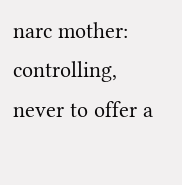narc mother: controlling, never to offer a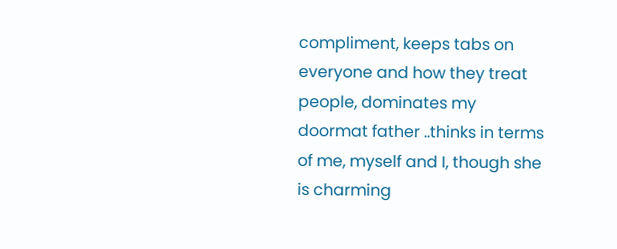compliment, keeps tabs on everyone and how they treat people, dominates my doormat father ..thinks in terms of me, myself and I, though she is charming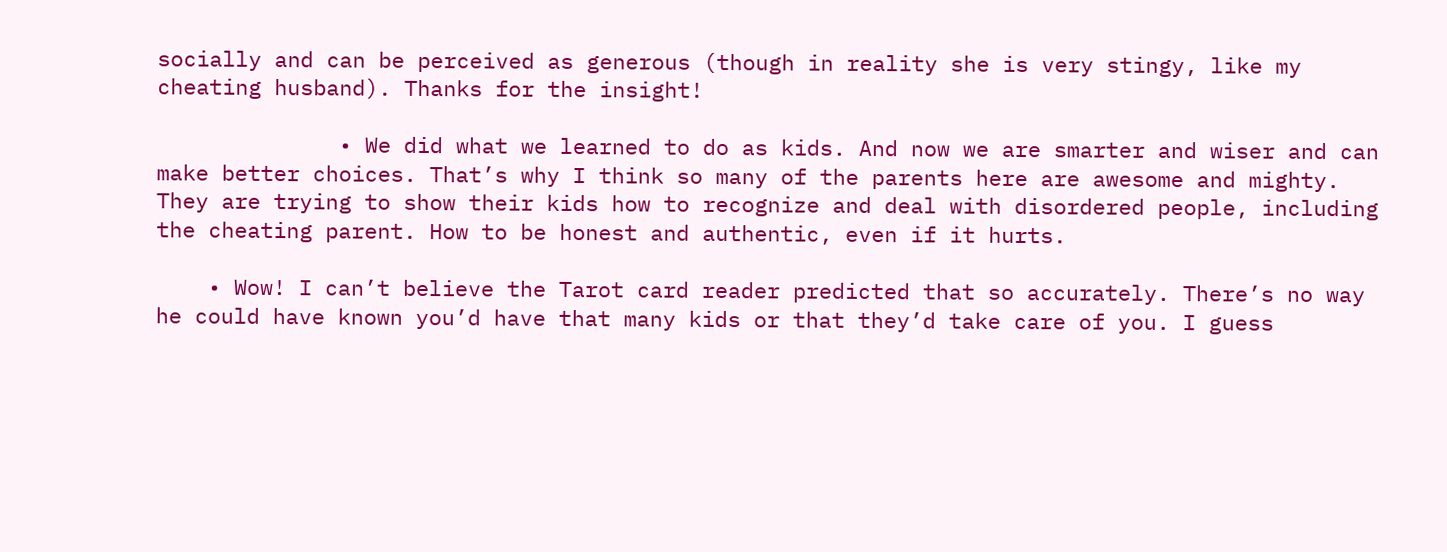socially and can be perceived as generous (though in reality she is very stingy, like my cheating husband). Thanks for the insight!

              • We did what we learned to do as kids. And now we are smarter and wiser and can make better choices. That’s why I think so many of the parents here are awesome and mighty. They are trying to show their kids how to recognize and deal with disordered people, including the cheating parent. How to be honest and authentic, even if it hurts.

    • Wow! I can’t believe the Tarot card reader predicted that so accurately. There’s no way he could have known you’d have that many kids or that they’d take care of you. I guess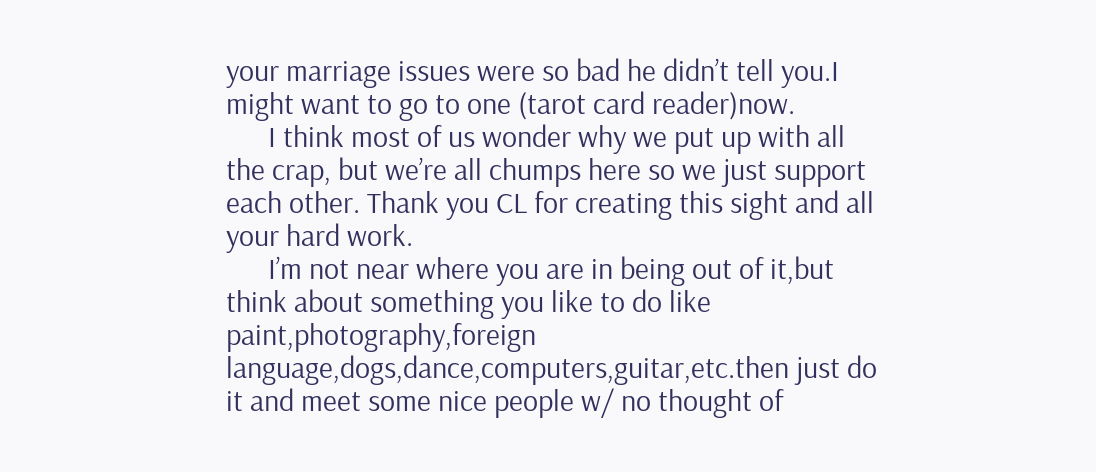your marriage issues were so bad he didn’t tell you.I might want to go to one (tarot card reader)now.
      I think most of us wonder why we put up with all the crap, but we’re all chumps here so we just support each other. Thank you CL for creating this sight and all your hard work.
      I’m not near where you are in being out of it,but think about something you like to do like paint,photography,foreign language,dogs,dance,computers,guitar,etc.then just do it and meet some nice people w/ no thought of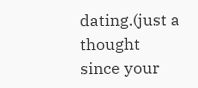dating.(just a thought since your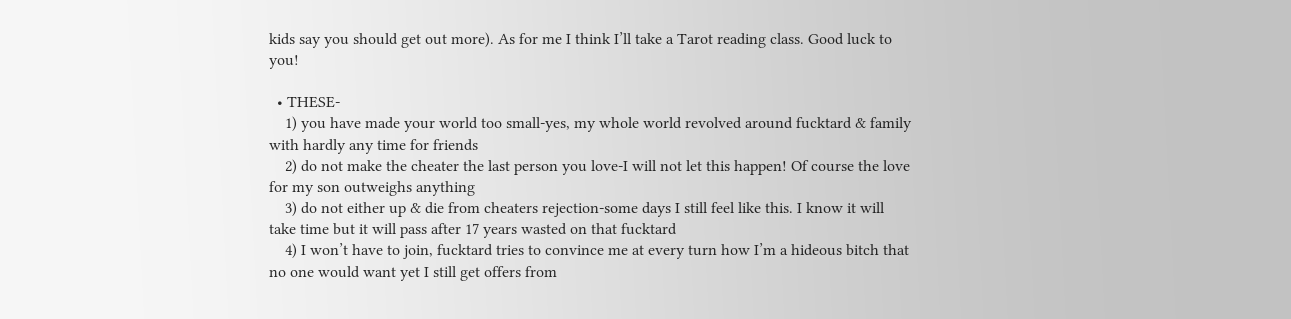kids say you should get out more). As for me I think I’ll take a Tarot reading class. Good luck to you!

  • THESE-
    1) you have made your world too small-yes, my whole world revolved around fucktard & family with hardly any time for friends
    2) do not make the cheater the last person you love-I will not let this happen! Of course the love for my son outweighs anything
    3) do not either up & die from cheaters rejection-some days I still feel like this. I know it will take time but it will pass after 17 years wasted on that fucktard
    4) I won’t have to join, fucktard tries to convince me at every turn how I’m a hideous bitch that no one would want yet I still get offers from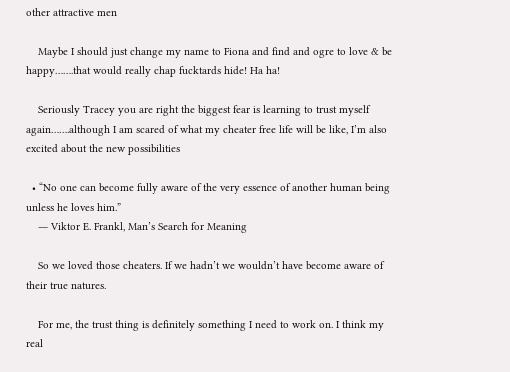other attractive men

    Maybe I should just change my name to Fiona and find and ogre to love & be happy…….that would really chap fucktards hide! Ha ha!

    Seriously Tracey you are right the biggest fear is learning to trust myself again…….although I am scared of what my cheater free life will be like, I’m also excited about the new possibilities

  • “No one can become fully aware of the very essence of another human being unless he loves him.”
    ― Viktor E. Frankl, Man’s Search for Meaning

    So we loved those cheaters. If we hadn’t we wouldn’t have become aware of their true natures.

    For me, the trust thing is definitely something I need to work on. I think my real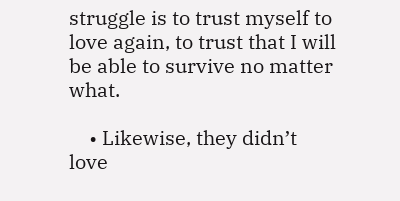struggle is to trust myself to love again, to trust that I will be able to survive no matter what.

    • Likewise, they didn’t love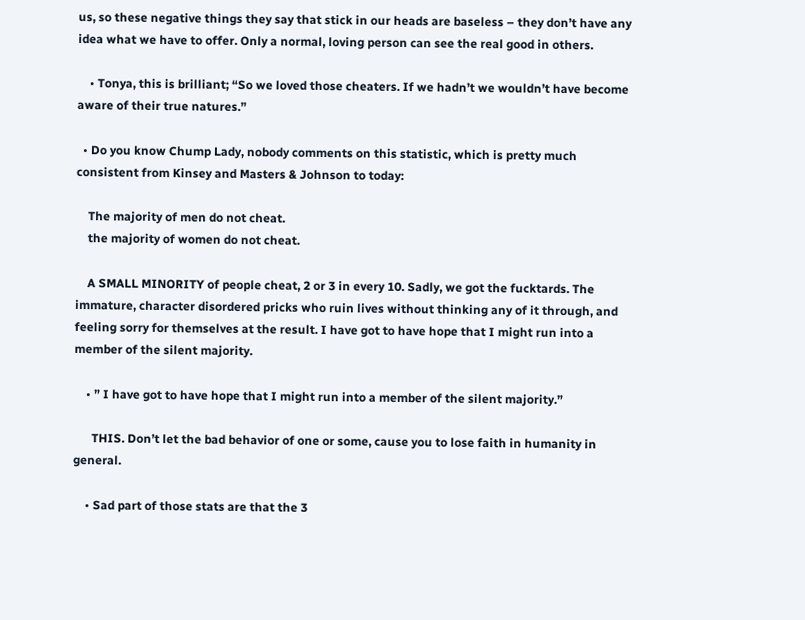us, so these negative things they say that stick in our heads are baseless – they don’t have any idea what we have to offer. Only a normal, loving person can see the real good in others.

    • Tonya, this is brilliant; “So we loved those cheaters. If we hadn’t we wouldn’t have become aware of their true natures.”

  • Do you know Chump Lady, nobody comments on this statistic, which is pretty much consistent from Kinsey and Masters & Johnson to today:

    The majority of men do not cheat.
    the majority of women do not cheat.

    A SMALL MINORITY of people cheat, 2 or 3 in every 10. Sadly, we got the fucktards. The immature, character disordered pricks who ruin lives without thinking any of it through, and feeling sorry for themselves at the result. I have got to have hope that I might run into a member of the silent majority.

    • ” I have got to have hope that I might run into a member of the silent majority.”

      THIS. Don’t let the bad behavior of one or some, cause you to lose faith in humanity in general.

    • Sad part of those stats are that the 3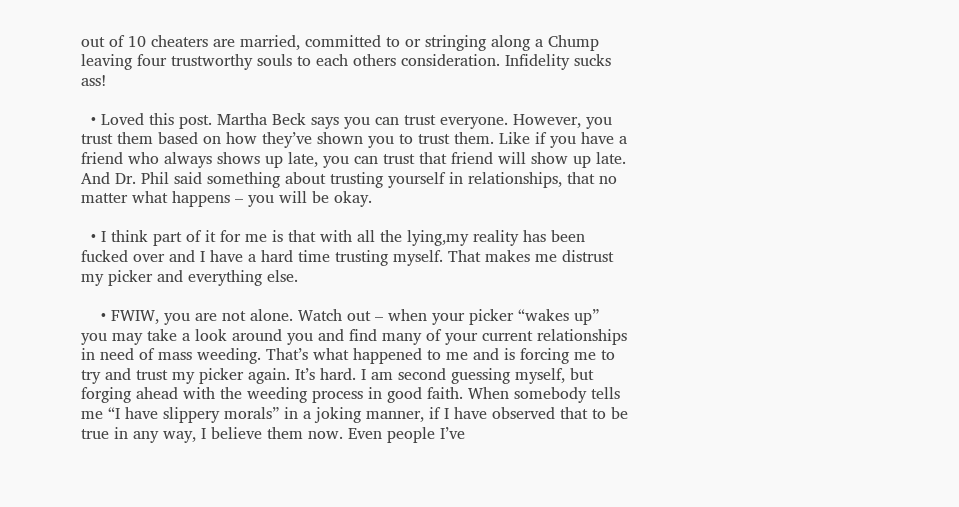out of 10 cheaters are married, committed to or stringing along a Chump leaving four trustworthy souls to each others consideration. Infidelity sucks ass!

  • Loved this post. Martha Beck says you can trust everyone. However, you trust them based on how they’ve shown you to trust them. Like if you have a friend who always shows up late, you can trust that friend will show up late. And Dr. Phil said something about trusting yourself in relationships, that no matter what happens – you will be okay.

  • I think part of it for me is that with all the lying,my reality has been fucked over and I have a hard time trusting myself. That makes me distrust my picker and everything else.

    • FWIW, you are not alone. Watch out – when your picker “wakes up” you may take a look around you and find many of your current relationships in need of mass weeding. That’s what happened to me and is forcing me to try and trust my picker again. It’s hard. I am second guessing myself, but forging ahead with the weeding process in good faith. When somebody tells me “I have slippery morals” in a joking manner, if I have observed that to be true in any way, I believe them now. Even people I’ve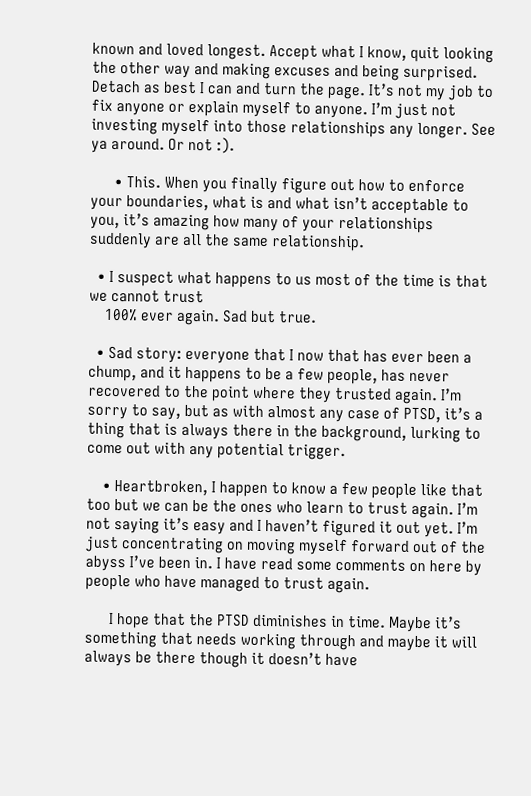known and loved longest. Accept what I know, quit looking the other way and making excuses and being surprised. Detach as best I can and turn the page. It’s not my job to fix anyone or explain myself to anyone. I’m just not investing myself into those relationships any longer. See ya around. Or not :).

      • This. When you finally figure out how to enforce your boundaries, what is and what isn’t acceptable to you, it’s amazing how many of your relationships suddenly are all the same relationship.

  • I suspect what happens to us most of the time is that we cannot trust
    100% ever again. Sad but true.

  • Sad story: everyone that I now that has ever been a chump, and it happens to be a few people, has never recovered to the point where they trusted again. I’m sorry to say, but as with almost any case of PTSD, it’s a thing that is always there in the background, lurking to come out with any potential trigger.

    • Heartbroken, I happen to know a few people like that too but we can be the ones who learn to trust again. I’m not saying it’s easy and I haven’t figured it out yet. I’m just concentrating on moving myself forward out of the abyss I’ve been in. I have read some comments on here by people who have managed to trust again.

      I hope that the PTSD diminishes in time. Maybe it’s something that needs working through and maybe it will always be there though it doesn’t have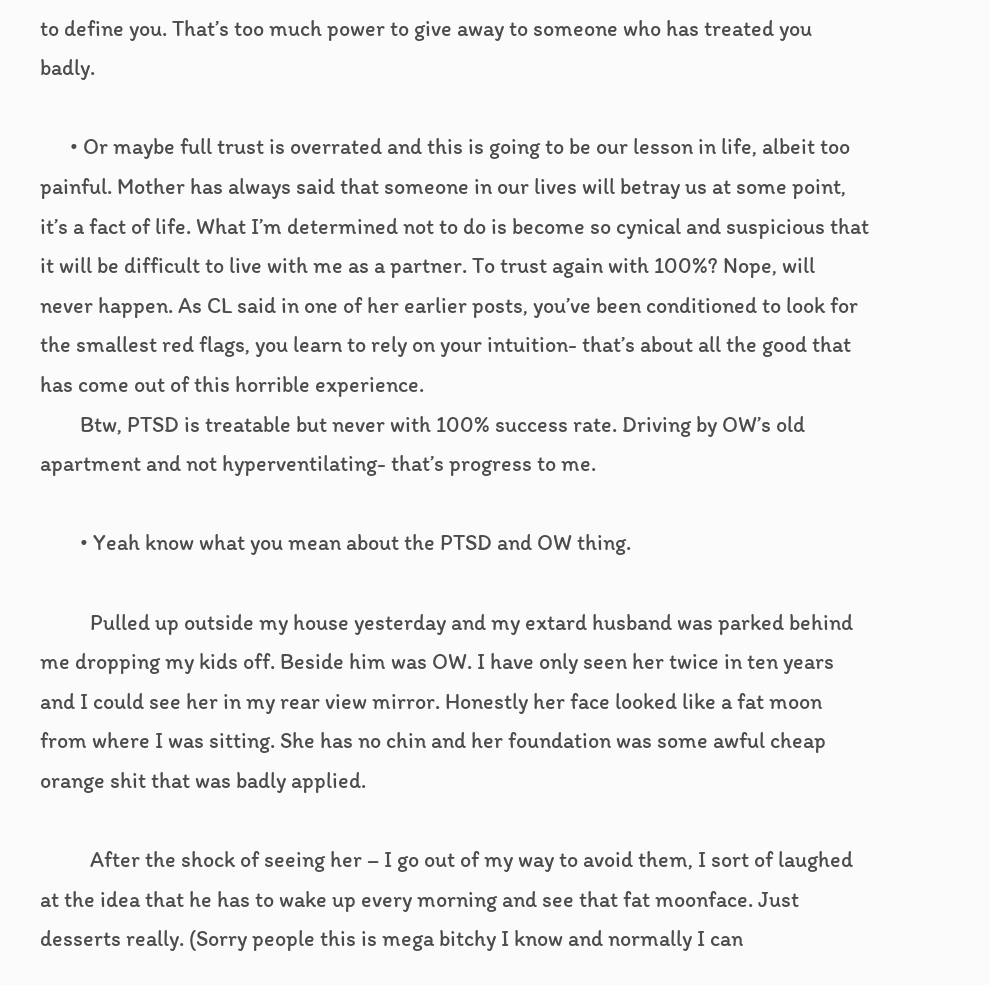to define you. That’s too much power to give away to someone who has treated you badly.

      • Or maybe full trust is overrated and this is going to be our lesson in life, albeit too painful. Mother has always said that someone in our lives will betray us at some point, it’s a fact of life. What I’m determined not to do is become so cynical and suspicious that it will be difficult to live with me as a partner. To trust again with 100%? Nope, will never happen. As CL said in one of her earlier posts, you’ve been conditioned to look for the smallest red flags, you learn to rely on your intuition- that’s about all the good that has come out of this horrible experience.
        Btw, PTSD is treatable but never with 100% success rate. Driving by OW’s old apartment and not hyperventilating- that’s progress to me.

        • Yeah know what you mean about the PTSD and OW thing.

          Pulled up outside my house yesterday and my extard husband was parked behind me dropping my kids off. Beside him was OW. I have only seen her twice in ten years and I could see her in my rear view mirror. Honestly her face looked like a fat moon from where I was sitting. She has no chin and her foundation was some awful cheap orange shit that was badly applied.

          After the shock of seeing her – I go out of my way to avoid them, I sort of laughed at the idea that he has to wake up every morning and see that fat moonface. Just desserts really. (Sorry people this is mega bitchy I know and normally I can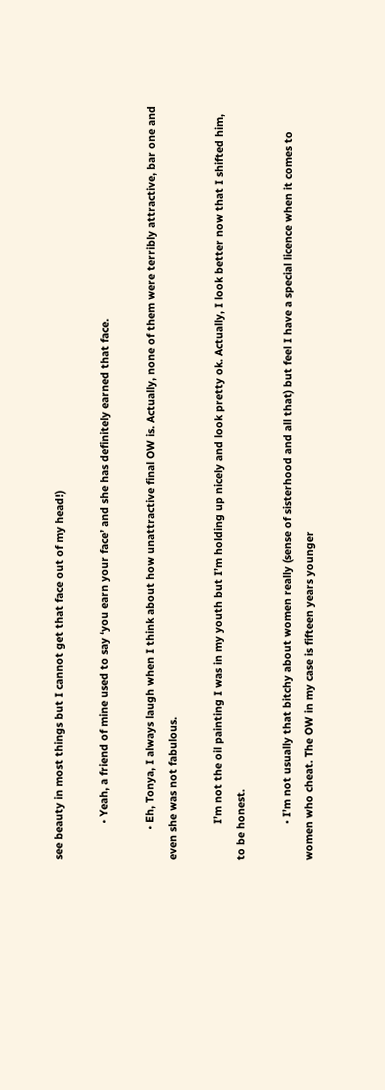see beauty in most things but I cannot get that face out of my head!)

            • Yeah, a friend of mine used to say ‘you earn your face’ and she has definitely earned that face.

          • Eh, Tonya, I always laugh when I think about how unattractive final OW is. Actually, none of them were terribly attractive, bar one and even she was not fabulous.

            I’m not the oil painting I was in my youth but I’m holding up nicely and look pretty ok. Actually, I look better now that I shifted him, to be honest.

            • I’m not usually that bitchy about women really (sense of sisterhood and all that) but feel I have a special licence when it comes to women who cheat. The OW in my case is fifteen years younger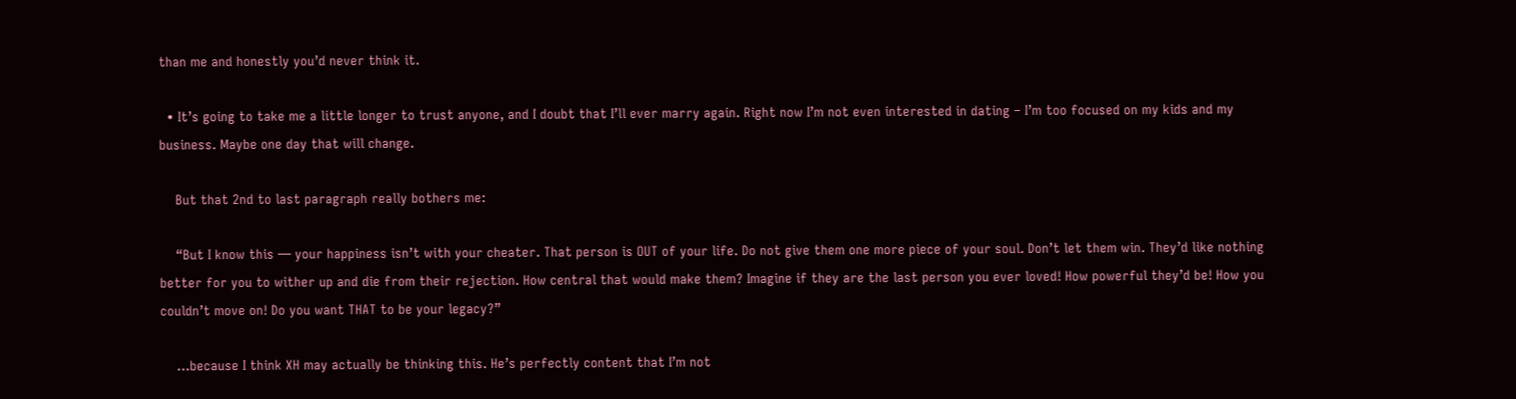than me and honestly you’d never think it.

  • It’s going to take me a little longer to trust anyone, and I doubt that I’ll ever marry again. Right now I’m not even interested in dating – I’m too focused on my kids and my business. Maybe one day that will change.

    But that 2nd to last paragraph really bothers me:

    “But I know this — your happiness isn’t with your cheater. That person is OUT of your life. Do not give them one more piece of your soul. Don’t let them win. They’d like nothing better for you to wither up and die from their rejection. How central that would make them? Imagine if they are the last person you ever loved! How powerful they’d be! How you couldn’t move on! Do you want THAT to be your legacy?”

    …because I think XH may actually be thinking this. He’s perfectly content that I’m not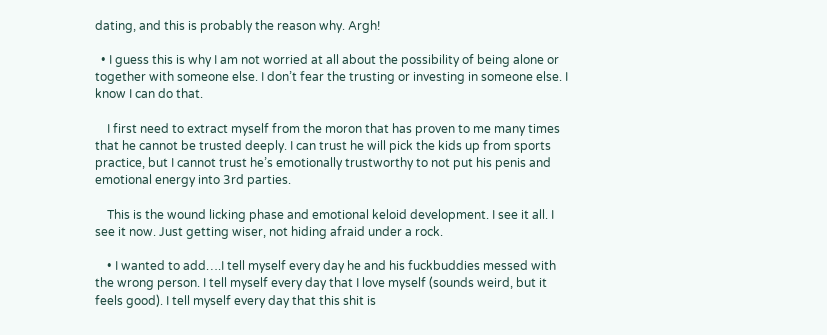dating, and this is probably the reason why. Argh!

  • I guess this is why I am not worried at all about the possibility of being alone or together with someone else. I don’t fear the trusting or investing in someone else. I know I can do that.

    I first need to extract myself from the moron that has proven to me many times that he cannot be trusted deeply. I can trust he will pick the kids up from sports practice, but I cannot trust he’s emotionally trustworthy to not put his penis and emotional energy into 3rd parties.

    This is the wound licking phase and emotional keloid development. I see it all. I see it now. Just getting wiser, not hiding afraid under a rock.

    • I wanted to add….I tell myself every day he and his fuckbuddies messed with the wrong person. I tell myself every day that I love myself (sounds weird, but it feels good). I tell myself every day that this shit is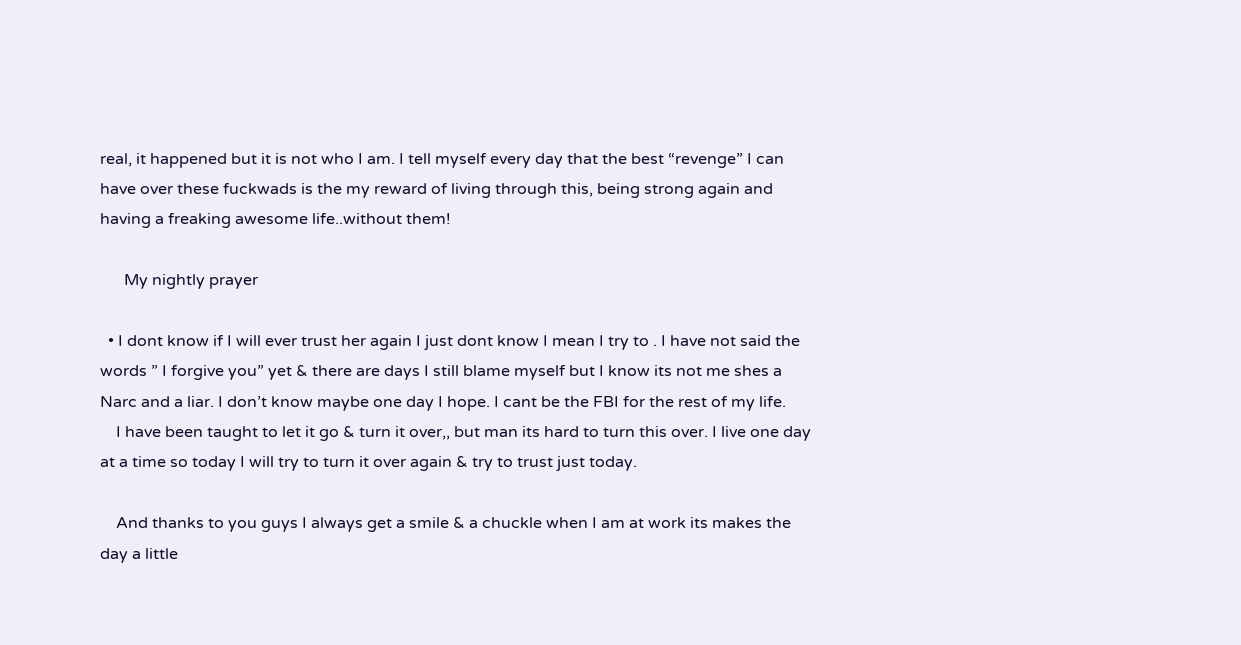real, it happened but it is not who I am. I tell myself every day that the best “revenge” I can have over these fuckwads is the my reward of living through this, being strong again and having a freaking awesome life..without them!

      My nightly prayer

  • I dont know if I will ever trust her again I just dont know I mean I try to . I have not said the words ” I forgive you” yet & there are days I still blame myself but I know its not me shes a Narc and a liar. I don’t know maybe one day I hope. I cant be the FBI for the rest of my life.
    I have been taught to let it go & turn it over,, but man its hard to turn this over. I live one day at a time so today I will try to turn it over again & try to trust just today.

    And thanks to you guys I always get a smile & a chuckle when I am at work its makes the day a little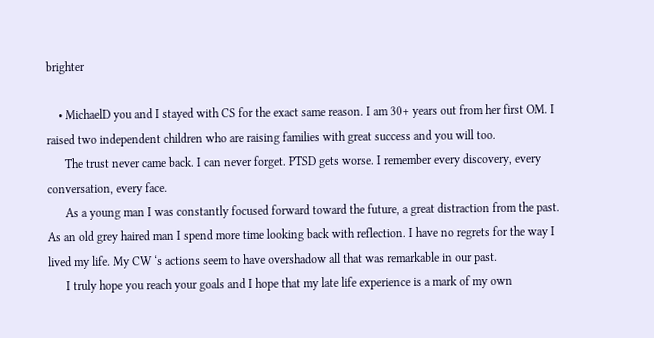brighter

    • MichaelD you and I stayed with CS for the exact same reason. I am 30+ years out from her first OM. I raised two independent children who are raising families with great success and you will too.
      The trust never came back. I can never forget. PTSD gets worse. I remember every discovery, every conversation, every face.
      As a young man I was constantly focused forward toward the future, a great distraction from the past. As an old grey haired man I spend more time looking back with reflection. I have no regrets for the way I lived my life. My CW ‘s actions seem to have overshadow all that was remarkable in our past.
      I truly hope you reach your goals and I hope that my late life experience is a mark of my own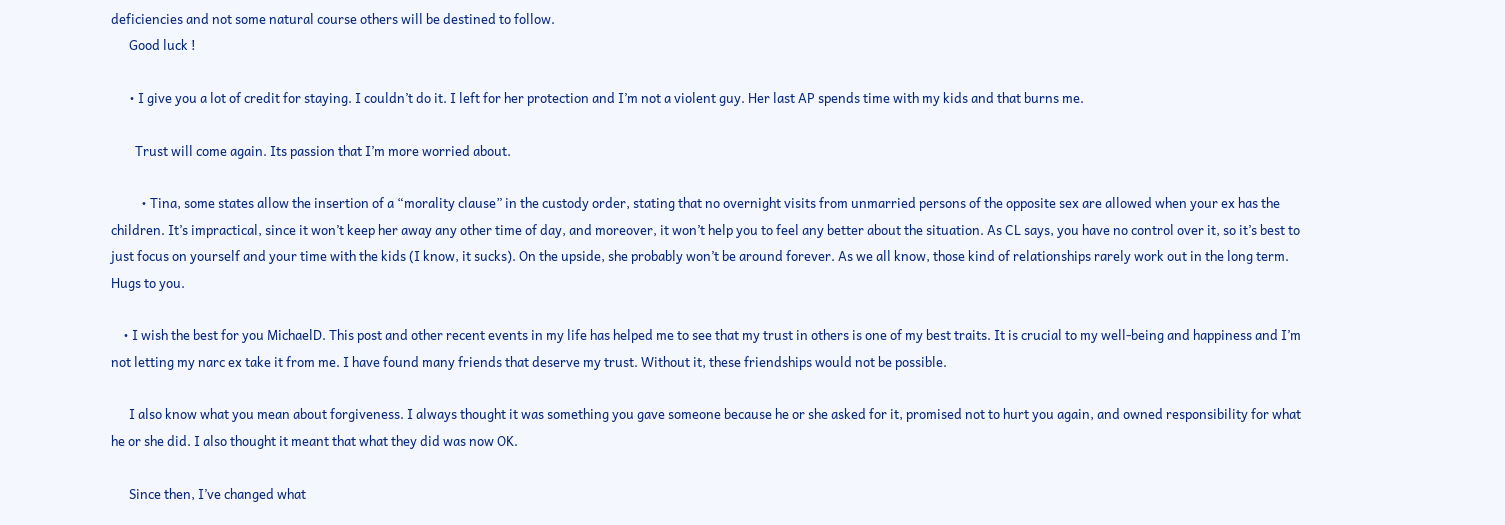deficiencies and not some natural course others will be destined to follow.
      Good luck !

      • I give you a lot of credit for staying. I couldn’t do it. I left for her protection and I’m not a violent guy. Her last AP spends time with my kids and that burns me.

        Trust will come again. Its passion that I’m more worried about.

          • Tina, some states allow the insertion of a “morality clause” in the custody order, stating that no overnight visits from unmarried persons of the opposite sex are allowed when your ex has the children. It’s impractical, since it won’t keep her away any other time of day, and moreover, it won’t help you to feel any better about the situation. As CL says, you have no control over it, so it’s best to just focus on yourself and your time with the kids (I know, it sucks). On the upside, she probably won’t be around forever. As we all know, those kind of relationships rarely work out in the long term. Hugs to you.

    • I wish the best for you MichaelD. This post and other recent events in my life has helped me to see that my trust in others is one of my best traits. It is crucial to my well-being and happiness and I’m not letting my narc ex take it from me. I have found many friends that deserve my trust. Without it, these friendships would not be possible.

      I also know what you mean about forgiveness. I always thought it was something you gave someone because he or she asked for it, promised not to hurt you again, and owned responsibility for what he or she did. I also thought it meant that what they did was now OK.

      Since then, I’ve changed what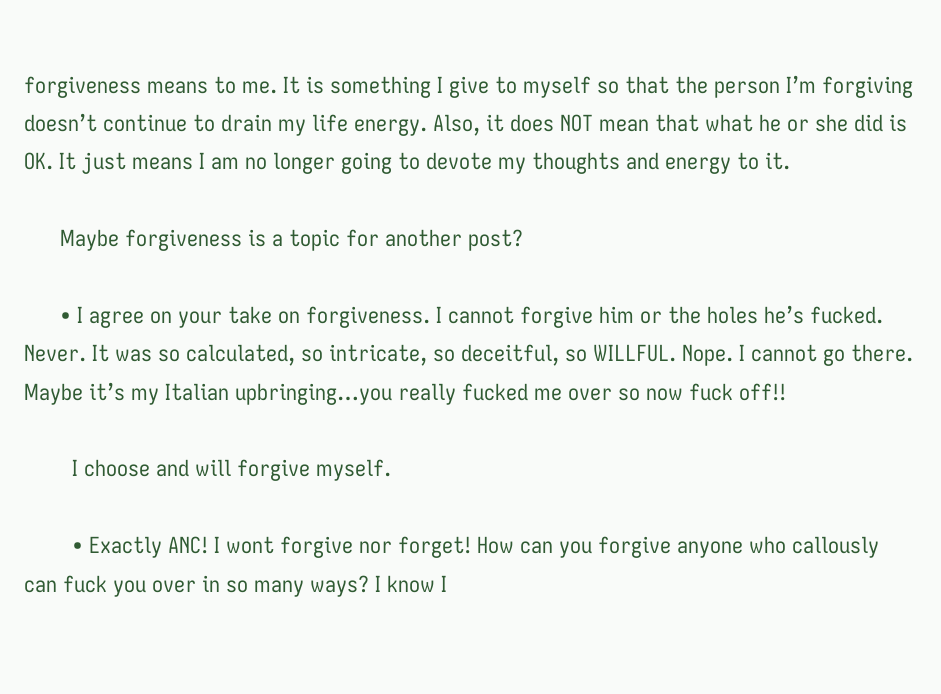forgiveness means to me. It is something I give to myself so that the person I’m forgiving doesn’t continue to drain my life energy. Also, it does NOT mean that what he or she did is OK. It just means I am no longer going to devote my thoughts and energy to it.

      Maybe forgiveness is a topic for another post?

      • I agree on your take on forgiveness. I cannot forgive him or the holes he’s fucked. Never. It was so calculated, so intricate, so deceitful, so WILLFUL. Nope. I cannot go there. Maybe it’s my Italian upbringing…you really fucked me over so now fuck off!!

        I choose and will forgive myself.

        • Exactly ANC! I wont forgive nor forget! How can you forgive anyone who callously can fuck you over in so many ways? I know I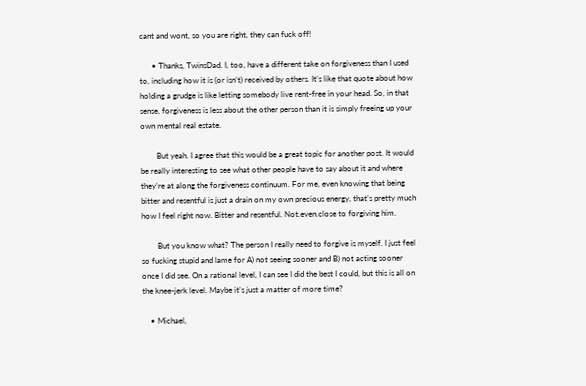cant and wont, so you are right, they can fuck off!

      • Thanks, TwinsDad. I, too, have a different take on forgiveness than I used to, including how it is (or isn’t) received by others. It’s like that quote about how holding a grudge is like letting somebody live rent-free in your head. So, in that sense, forgiveness is less about the other person than it is simply freeing up your own mental real estate.

        But yeah. I agree that this would be a great topic for another post. It would be really interesting to see what other people have to say about it and where they’re at along the forgiveness continuum. For me, even knowing that being bitter and resentful is just a drain on my own precious energy, that’s pretty much how I feel right now. Bitter and resentful. Not.even.close to forgiving him.

        But you know what? The person I really need to forgive is myself. I just feel so fucking stupid and lame for A) not seeing sooner and B) not acting sooner once I did see. On a rational level, I can see I did the best I could, but this is all on the knee-jerk level. Maybe it’s just a matter of more time?

    • Michael,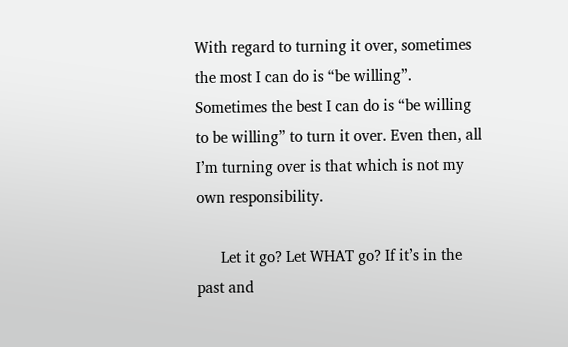With regard to turning it over, sometimes the most I can do is “be willing”. Sometimes the best I can do is “be willing to be willing” to turn it over. Even then, all I’m turning over is that which is not my own responsibility.

      Let it go? Let WHAT go? If it’s in the past and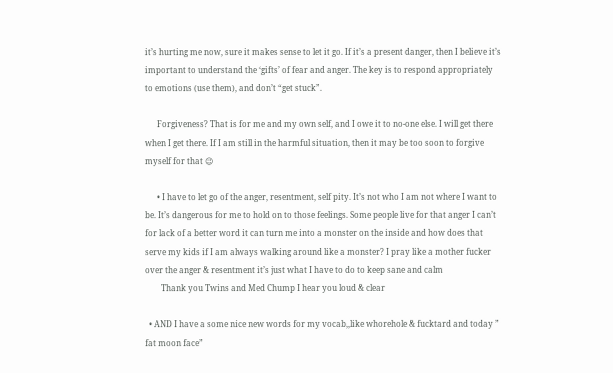it’s hurting me now, sure it makes sense to let it go. If it’s a present danger, then I believe it’s important to understand the ‘gifts’ of fear and anger. The key is to respond appropriately to emotions (use them), and don’t “get stuck”.

      Forgiveness? That is for me and my own self, and I owe it to no-one else. I will get there when I get there. If I am still in the harmful situation, then it may be too soon to forgive myself for that 😉

      • I have to let go of the anger, resentment, self pity. It’s not who I am not where I want to be. It’s dangerous for me to hold on to those feelings. Some people live for that anger I can’t for lack of a better word it can turn me into a monster on the inside and how does that serve my kids if I am always walking around like a monster? I pray like a mother fucker over the anger & resentment it’s just what I have to do to keep sane and calm
        Thank you Twins and Med Chump I hear you loud & clear

  • AND I have a some nice new words for my vocab,,like whorehole & fucktard and today ” fat moon face”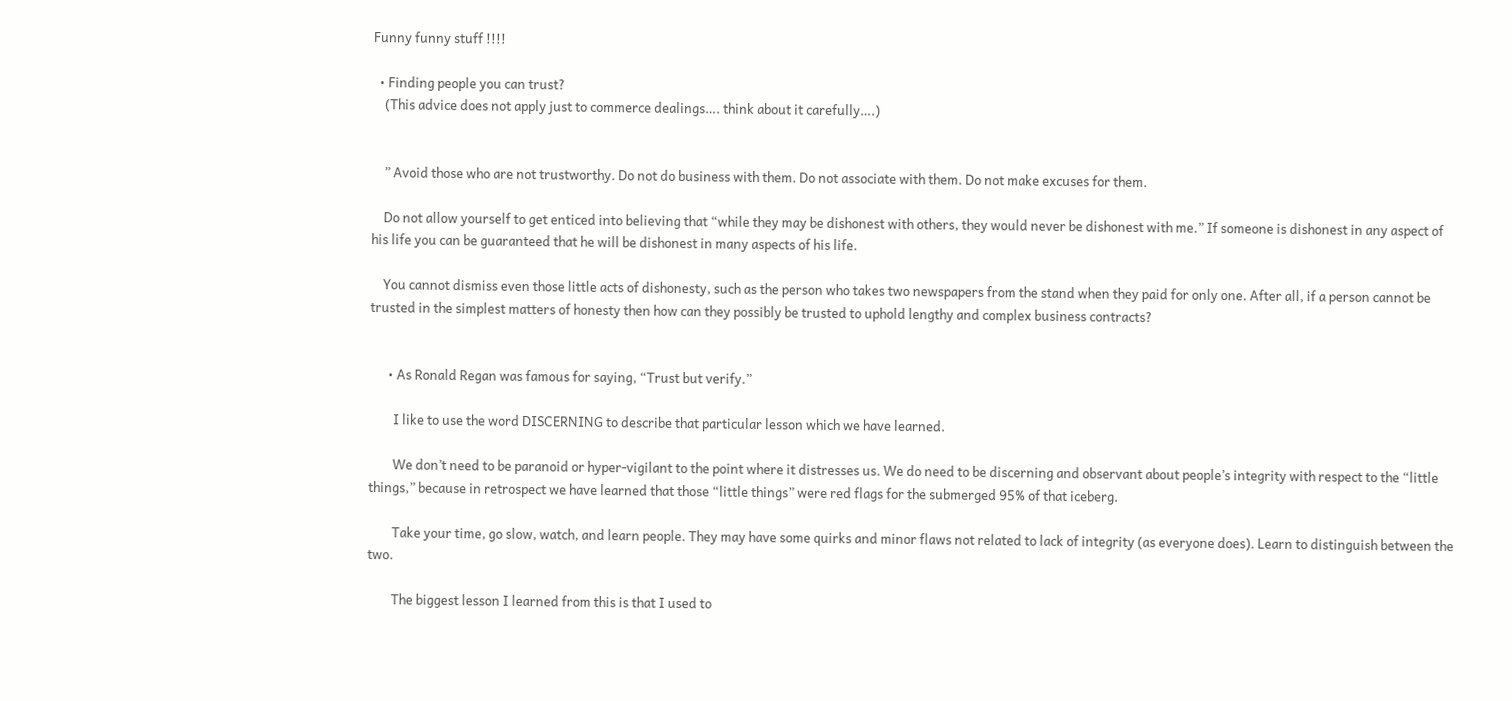Funny funny stuff !!!!

  • Finding people you can trust?
    (This advice does not apply just to commerce dealings…. think about it carefully….)


    ” Avoid those who are not trustworthy. Do not do business with them. Do not associate with them. Do not make excuses for them.

    Do not allow yourself to get enticed into believing that “while they may be dishonest with others, they would never be dishonest with me.” If someone is dishonest in any aspect of his life you can be guaranteed that he will be dishonest in many aspects of his life.

    You cannot dismiss even those little acts of dishonesty, such as the person who takes two newspapers from the stand when they paid for only one. After all, if a person cannot be trusted in the simplest matters of honesty then how can they possibly be trusted to uphold lengthy and complex business contracts?


      • As Ronald Regan was famous for saying, “Trust but verify.”

        I like to use the word DISCERNING to describe that particular lesson which we have learned.

        We don’t need to be paranoid or hyper-vigilant to the point where it distresses us. We do need to be discerning and observant about people’s integrity with respect to the “little things,” because in retrospect we have learned that those “little things” were red flags for the submerged 95% of that iceberg.

        Take your time, go slow, watch, and learn people. They may have some quirks and minor flaws not related to lack of integrity (as everyone does). Learn to distinguish between the two.

        The biggest lesson I learned from this is that I used to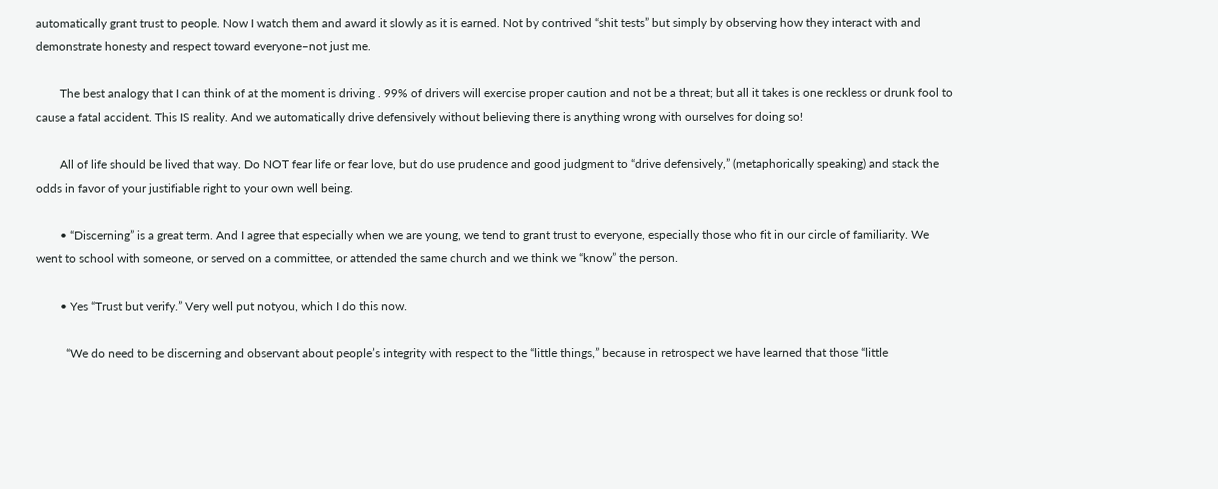automatically grant trust to people. Now I watch them and award it slowly as it is earned. Not by contrived “shit tests” but simply by observing how they interact with and demonstrate honesty and respect toward everyone–not just me.

        The best analogy that I can think of at the moment is driving . 99% of drivers will exercise proper caution and not be a threat; but all it takes is one reckless or drunk fool to cause a fatal accident. This IS reality. And we automatically drive defensively without believing there is anything wrong with ourselves for doing so!

        All of life should be lived that way. Do NOT fear life or fear love, but do use prudence and good judgment to “drive defensively,” (metaphorically speaking) and stack the odds in favor of your justifiable right to your own well being.

        • “Discerning” is a great term. And I agree that especially when we are young, we tend to grant trust to everyone, especially those who fit in our circle of familiarity. We went to school with someone, or served on a committee, or attended the same church and we think we “know” the person.

        • Yes “Trust but verify.” Very well put notyou, which I do this now.

          “We do need to be discerning and observant about people’s integrity with respect to the “little things,” because in retrospect we have learned that those “little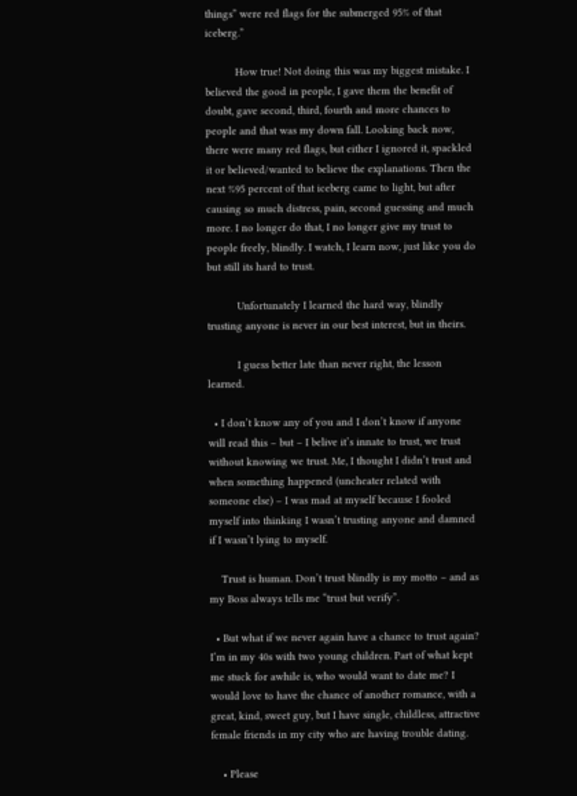things” were red flags for the submerged 95% of that iceberg.”

          How true! Not doing this was my biggest mistake. I believed the good in people, I gave them the benefit of doubt, gave second, third, fourth and more chances to people and that was my down fall. Looking back now, there were many red flags, but either I ignored it, spackled it or believed/wanted to believe the explanations. Then the next %95 percent of that iceberg came to light, but after causing so much distress, pain, second guessing and much more. I no longer do that, I no longer give my trust to people freely, blindly. I watch, I learn now, just like you do but still its hard to trust.

          Unfortunately I learned the hard way, blindly trusting anyone is never in our best interest, but in theirs.

          I guess better late than never right, the lesson learned.

  • I don’t know any of you and I don’t know if anyone will read this – but – I belive it’s innate to trust, we trust without knowing we trust. Me, I thought I didn’t trust and when something happened (uncheater related with someone else) – I was mad at myself because I fooled myself into thinking I wasn’t trusting anyone and damned if I wasn’t lying to myself.

    Trust is human. Don’t trust blindly is my motto – and as my Boss always tells me “trust but verify”.

  • But what if we never again have a chance to trust again? I’m in my 40s with two young children. Part of what kept me stuck for awhile is, who would want to date me? I would love to have the chance of another romance, with a great, kind, sweet guy, but I have single, childless, attractive female friends in my city who are having trouble dating.

    • Please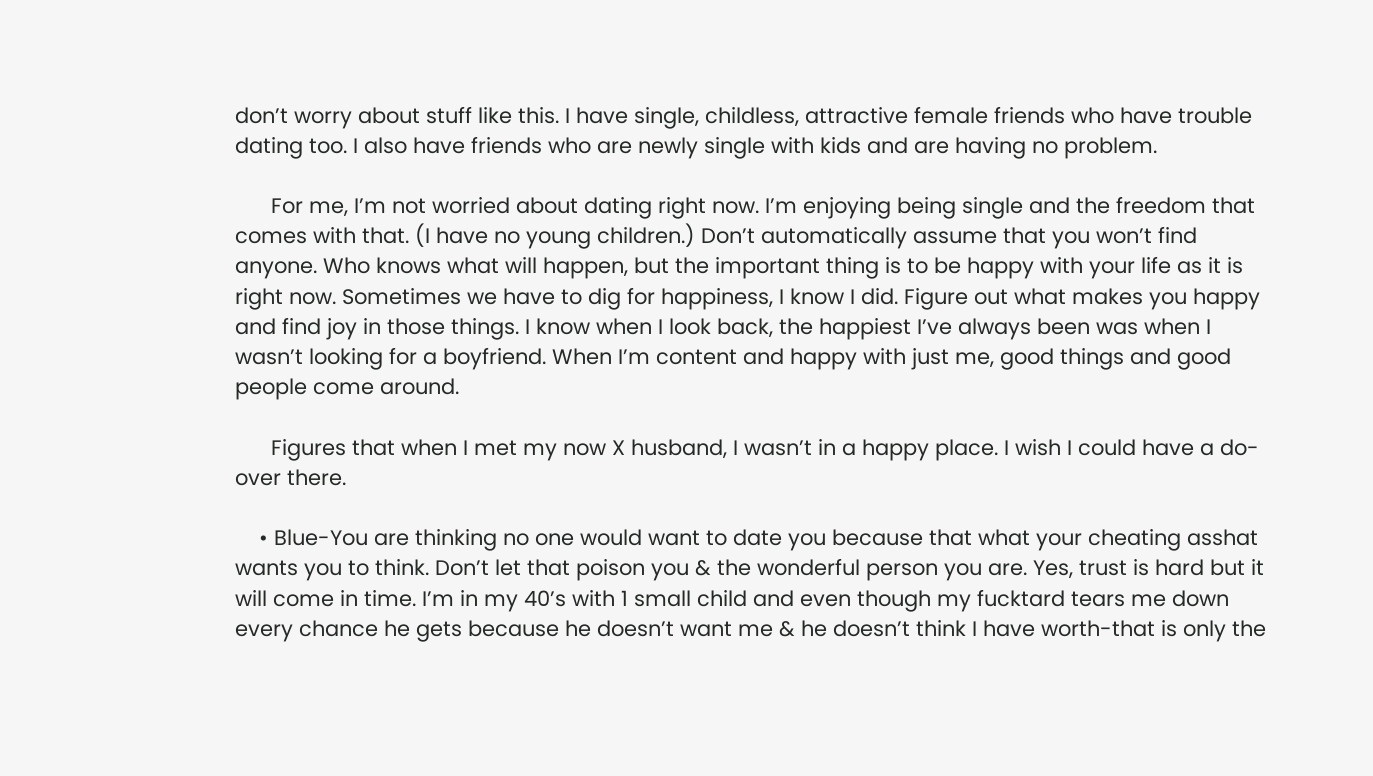don’t worry about stuff like this. I have single, childless, attractive female friends who have trouble dating too. I also have friends who are newly single with kids and are having no problem.

      For me, I’m not worried about dating right now. I’m enjoying being single and the freedom that comes with that. (I have no young children.) Don’t automatically assume that you won’t find anyone. Who knows what will happen, but the important thing is to be happy with your life as it is right now. Sometimes we have to dig for happiness, I know I did. Figure out what makes you happy and find joy in those things. I know when I look back, the happiest I’ve always been was when I wasn’t looking for a boyfriend. When I’m content and happy with just me, good things and good people come around.

      Figures that when I met my now X husband, I wasn’t in a happy place. I wish I could have a do-over there.

    • Blue-You are thinking no one would want to date you because that what your cheating asshat wants you to think. Don’t let that poison you & the wonderful person you are. Yes, trust is hard but it will come in time. I’m in my 40’s with 1 small child and even though my fucktard tears me down every chance he gets because he doesn’t want me & he doesn’t think I have worth-that is only the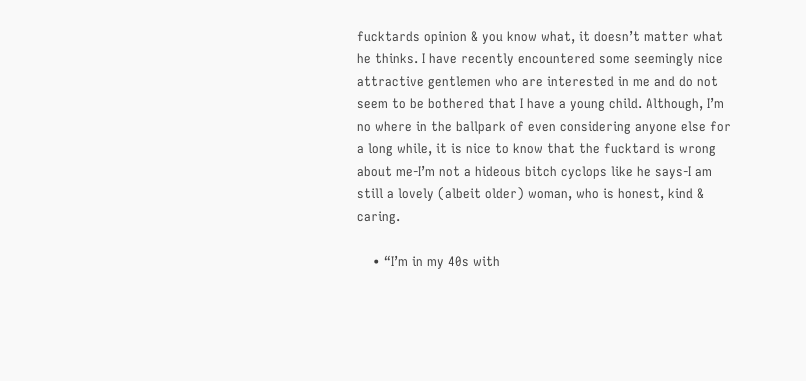fucktards opinion & you know what, it doesn’t matter what he thinks. I have recently encountered some seemingly nice attractive gentlemen who are interested in me and do not seem to be bothered that I have a young child. Although, I’m no where in the ballpark of even considering anyone else for a long while, it is nice to know that the fucktard is wrong about me-I’m not a hideous bitch cyclops like he says-I am still a lovely (albeit older) woman, who is honest, kind & caring.

    • “I’m in my 40s with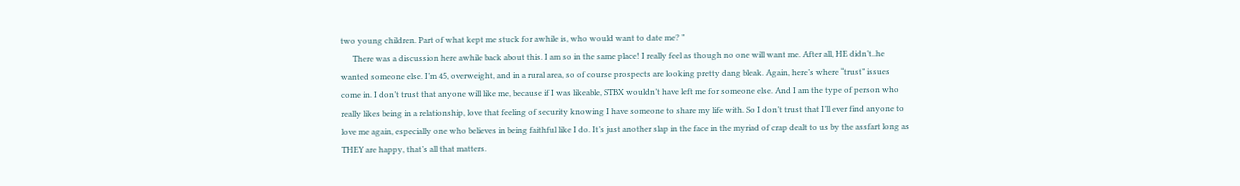two young children. Part of what kept me stuck for awhile is, who would want to date me? ”
      There was a discussion here awhile back about this. I am so in the same place! I really feel as though no one will want me. After all, HE didn’t..he wanted someone else. I’m 45, overweight, and in a rural area, so of course prospects are looking pretty dang bleak. Again, here’s where “trust” issues come in. I don’t trust that anyone will like me, because if I was likeable, STBX wouldn’t have left me for someone else. And I am the type of person who really likes being in a relationship, love that feeling of security knowing I have someone to share my life with. So I don’t trust that I’ll ever find anyone to love me again, especially one who believes in being faithful like I do. It’s just another slap in the face in the myriad of crap dealt to us by the assfart long as THEY are happy, that’s all that matters.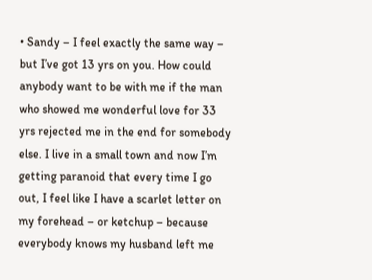• Sandy – I feel exactly the same way – but I’ve got 13 yrs on you. How could anybody want to be with me if the man who showed me wonderful love for 33 yrs rejected me in the end for somebody else. I live in a small town and now I’m getting paranoid that every time I go out, I feel like I have a scarlet letter on my forehead – or ketchup – because everybody knows my husband left me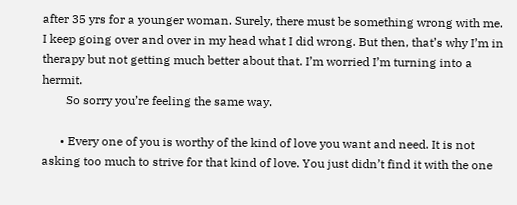after 35 yrs for a younger woman. Surely, there must be something wrong with me. I keep going over and over in my head what I did wrong. But then, that’s why I’m in therapy but not getting much better about that. I’m worried I’m turning into a hermit.
        So sorry you’re feeling the same way.

      • Every one of you is worthy of the kind of love you want and need. It is not asking too much to strive for that kind of love. You just didn’t find it with the one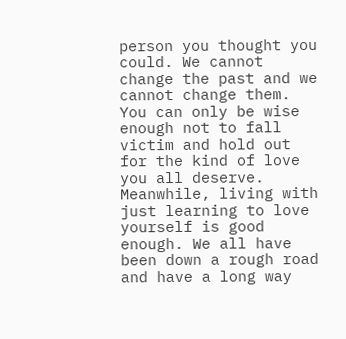person you thought you could. We cannot change the past and we cannot change them. You can only be wise enough not to fall victim and hold out for the kind of love you all deserve. Meanwhile, living with just learning to love yourself is good enough. We all have been down a rough road and have a long way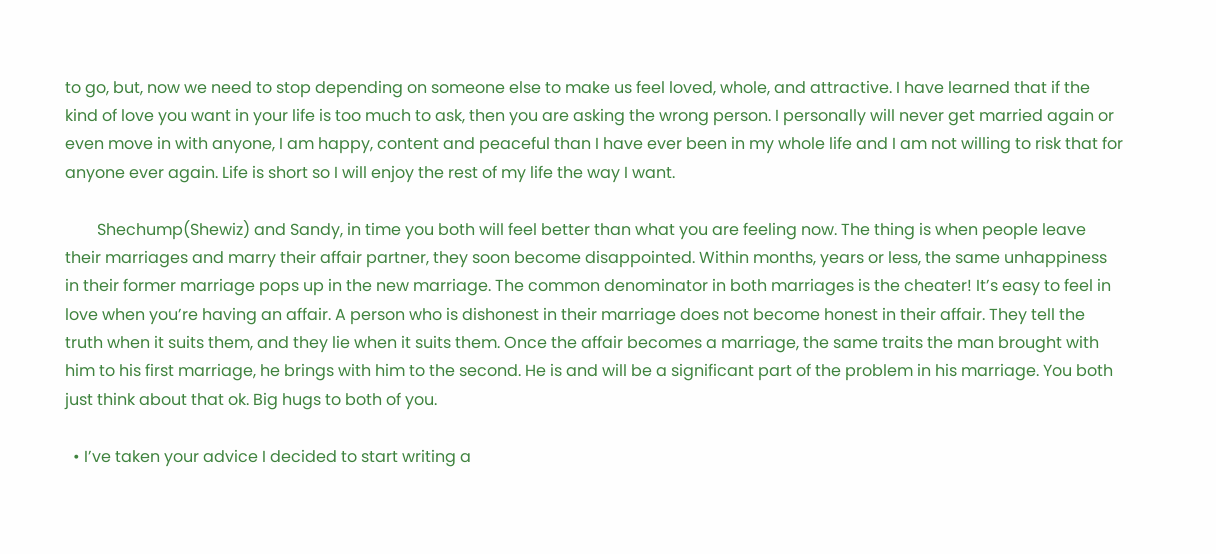to go, but, now we need to stop depending on someone else to make us feel loved, whole, and attractive. I have learned that if the kind of love you want in your life is too much to ask, then you are asking the wrong person. I personally will never get married again or even move in with anyone, I am happy, content and peaceful than I have ever been in my whole life and I am not willing to risk that for anyone ever again. Life is short so I will enjoy the rest of my life the way I want.

        Shechump(Shewiz) and Sandy, in time you both will feel better than what you are feeling now. The thing is when people leave their marriages and marry their affair partner, they soon become disappointed. Within months, years or less, the same unhappiness in their former marriage pops up in the new marriage. The common denominator in both marriages is the cheater! It’s easy to feel in love when you’re having an affair. A person who is dishonest in their marriage does not become honest in their affair. They tell the truth when it suits them, and they lie when it suits them. Once the affair becomes a marriage, the same traits the man brought with him to his first marriage, he brings with him to the second. He is and will be a significant part of the problem in his marriage. You both just think about that ok. Big hugs to both of you.

  • I’ve taken your advice I decided to start writing a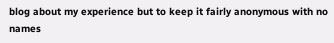blog about my experience but to keep it fairly anonymous with no names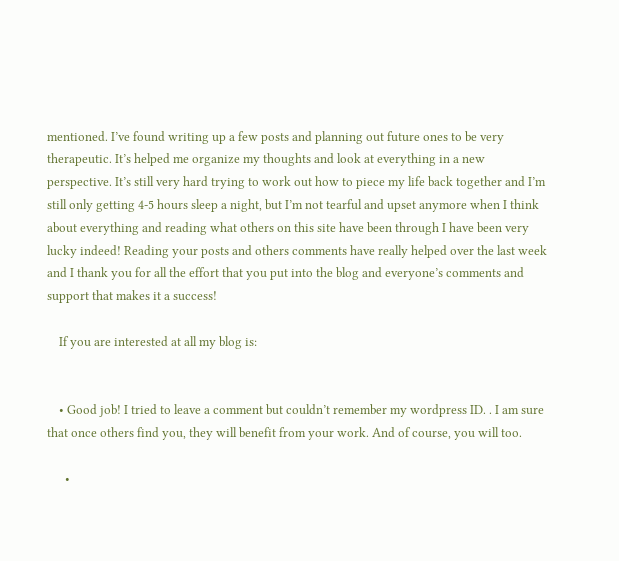mentioned. I’ve found writing up a few posts and planning out future ones to be very therapeutic. It’s helped me organize my thoughts and look at everything in a new perspective. It’s still very hard trying to work out how to piece my life back together and I’m still only getting 4-5 hours sleep a night, but I’m not tearful and upset anymore when I think about everything and reading what others on this site have been through I have been very lucky indeed! Reading your posts and others comments have really helped over the last week and I thank you for all the effort that you put into the blog and everyone’s comments and support that makes it a success!

    If you are interested at all my blog is:


    • Good job! I tried to leave a comment but couldn’t remember my wordpress ID. . I am sure that once others find you, they will benefit from your work. And of course, you will too.

      •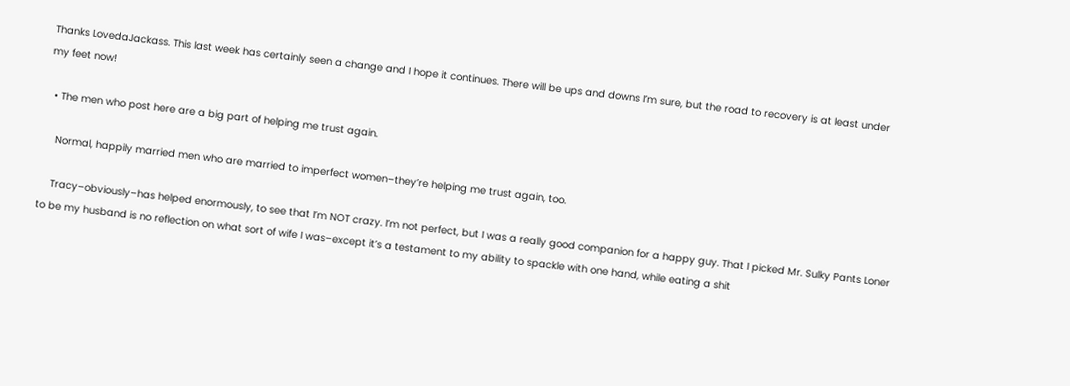Thanks LovedaJackass. This last week has certainly seen a change and I hope it continues. There will be ups and downs I’m sure, but the road to recovery is at least under my feet now!

  • The men who post here are a big part of helping me trust again.

    Normal, happily married men who are married to imperfect women–they’re helping me trust again, too.

    Tracy–obviously–has helped enormously, to see that I’m NOT crazy. I’m not perfect, but I was a really good companion for a happy guy. That I picked Mr. Sulky Pants Loner to be my husband is no reflection on what sort of wife I was–except it’s a testament to my ability to spackle with one hand, while eating a shit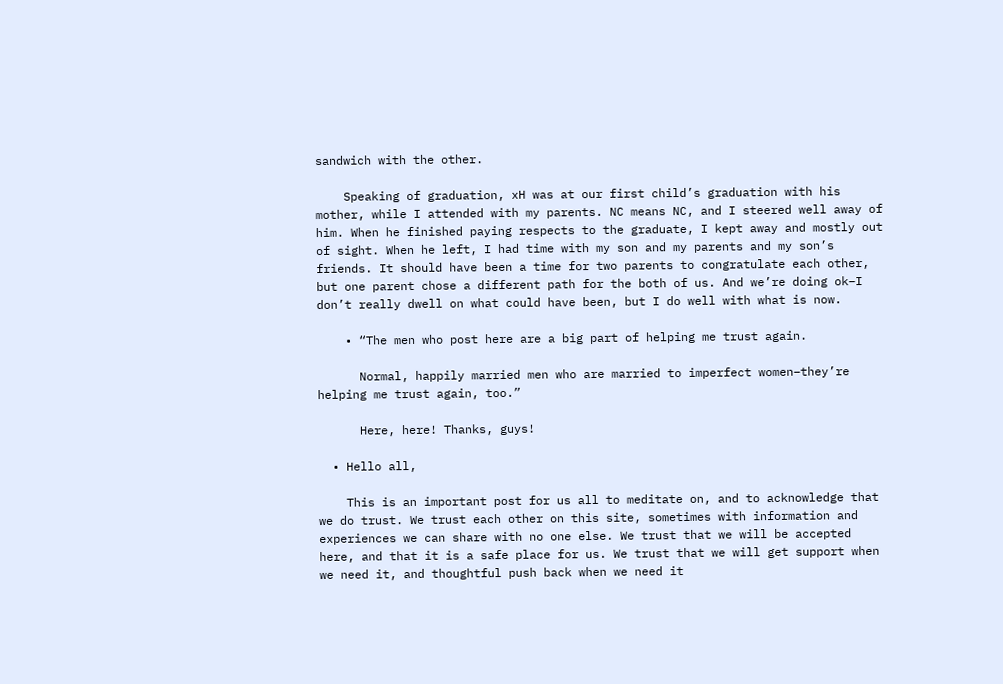sandwich with the other.

    Speaking of graduation, xH was at our first child’s graduation with his mother, while I attended with my parents. NC means NC, and I steered well away of him. When he finished paying respects to the graduate, I kept away and mostly out of sight. When he left, I had time with my son and my parents and my son’s friends. It should have been a time for two parents to congratulate each other, but one parent chose a different path for the both of us. And we’re doing ok–I don’t really dwell on what could have been, but I do well with what is now.

    • “The men who post here are a big part of helping me trust again.

      Normal, happily married men who are married to imperfect women–they’re helping me trust again, too.”

      Here, here! Thanks, guys!

  • Hello all,

    This is an important post for us all to meditate on, and to acknowledge that we do trust. We trust each other on this site, sometimes with information and experiences we can share with no one else. We trust that we will be accepted here, and that it is a safe place for us. We trust that we will get support when we need it, and thoughtful push back when we need it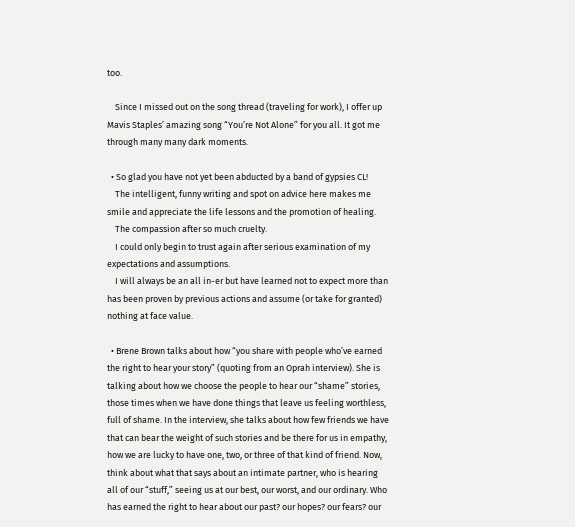too.

    Since I missed out on the song thread (traveling for work), I offer up Mavis Staples’ amazing song “You’re Not Alone” for you all. It got me through many many dark moments.

  • So glad you have not yet been abducted by a band of gypsies CL!
    The intelligent, funny writing and spot on advice here makes me smile and appreciate the life lessons and the promotion of healing.
    The compassion after so much cruelty.
    I could only begin to trust again after serious examination of my expectations and assumptions.
    I will always be an all in-er but have learned not to expect more than has been proven by previous actions and assume (or take for granted) nothing at face value.

  • Brene Brown talks about how “you share with people who’ve earned the right to hear your story” (quoting from an Oprah interview). She is talking about how we choose the people to hear our “shame” stories, those times when we have done things that leave us feeling worthless, full of shame. In the interview, she talks about how few friends we have that can bear the weight of such stories and be there for us in empathy, how we are lucky to have one, two, or three of that kind of friend. Now, think about what that says about an intimate partner, who is hearing all of our “stuff,” seeing us at our best, our worst, and our ordinary. Who has earned the right to hear about our past? our hopes? our fears? our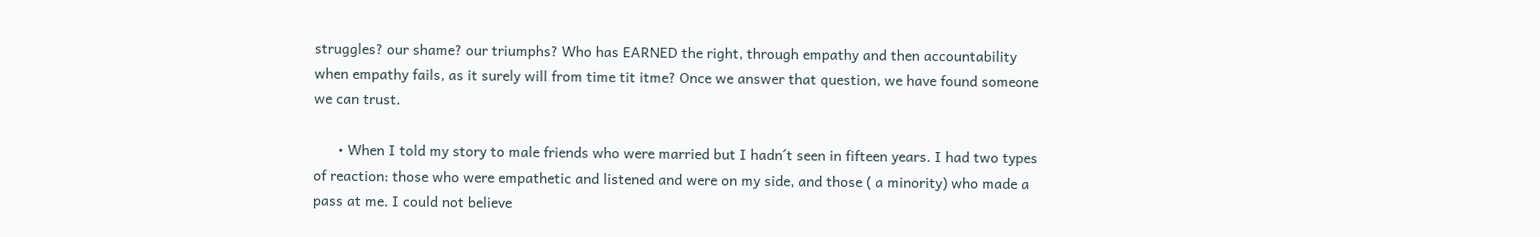struggles? our shame? our triumphs? Who has EARNED the right, through empathy and then accountability when empathy fails, as it surely will from time tit itme? Once we answer that question, we have found someone we can trust.

      • When I told my story to male friends who were married but I hadn´t seen in fifteen years. I had two types of reaction: those who were empathetic and listened and were on my side, and those ( a minority) who made a pass at me. I could not believe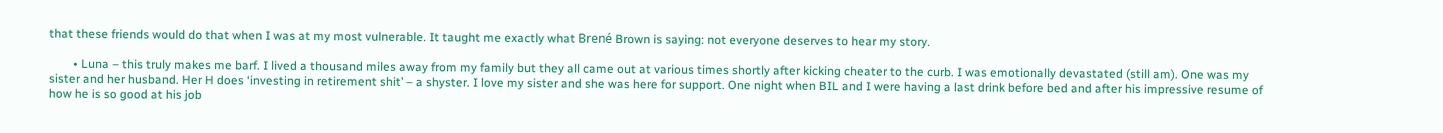that these friends would do that when I was at my most vulnerable. It taught me exactly what Brené Brown is saying: not everyone deserves to hear my story.

        • Luna – this truly makes me barf. I lived a thousand miles away from my family but they all came out at various times shortly after kicking cheater to the curb. I was emotionally devastated (still am). One was my sister and her husband. Her H does ‘investing in retirement shit’ – a shyster. I love my sister and she was here for support. One night when BIL and I were having a last drink before bed and after his impressive resume of how he is so good at his job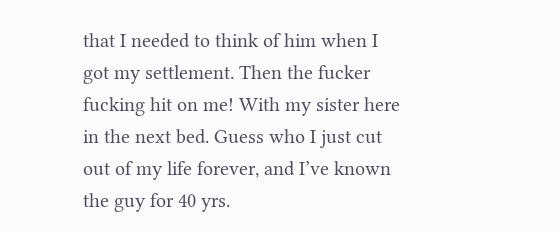that I needed to think of him when I got my settlement. Then the fucker fucking hit on me! With my sister here in the next bed. Guess who I just cut out of my life forever, and I’ve known the guy for 40 yrs.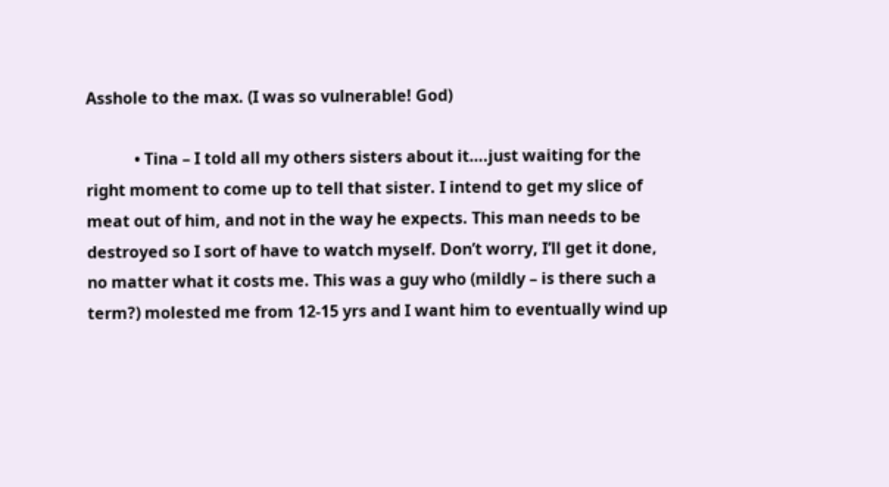Asshole to the max. (I was so vulnerable! God)

            • Tina – I told all my others sisters about it….just waiting for the right moment to come up to tell that sister. I intend to get my slice of meat out of him, and not in the way he expects. This man needs to be destroyed so I sort of have to watch myself. Don’t worry, I’ll get it done, no matter what it costs me. This was a guy who (mildly – is there such a term?) molested me from 12-15 yrs and I want him to eventually wind up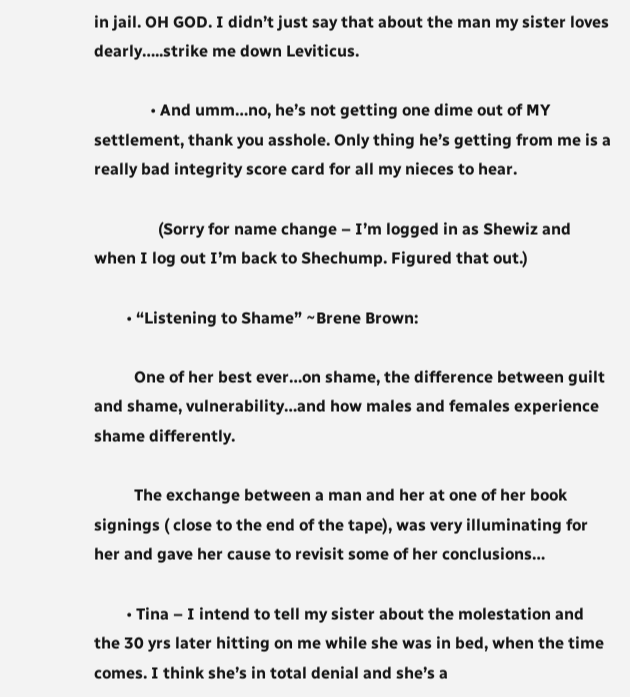in jail. OH GOD. I didn’t just say that about the man my sister loves dearly…..strike me down Leviticus.

              • And umm…no, he’s not getting one dime out of MY settlement, thank you asshole. Only thing he’s getting from me is a really bad integrity score card for all my nieces to hear.

                (Sorry for name change – I’m logged in as Shewiz and when I log out I’m back to Shechump. Figured that out.)

        • “Listening to Shame” ~Brene Brown:

          One of her best ever…on shame, the difference between guilt and shame, vulnerability…and how males and females experience shame differently.

          The exchange between a man and her at one of her book signings ( close to the end of the tape), was very illuminating for her and gave her cause to revisit some of her conclusions…

        • Tina – I intend to tell my sister about the molestation and the 30 yrs later hitting on me while she was in bed, when the time comes. I think she’s in total denial and she’s a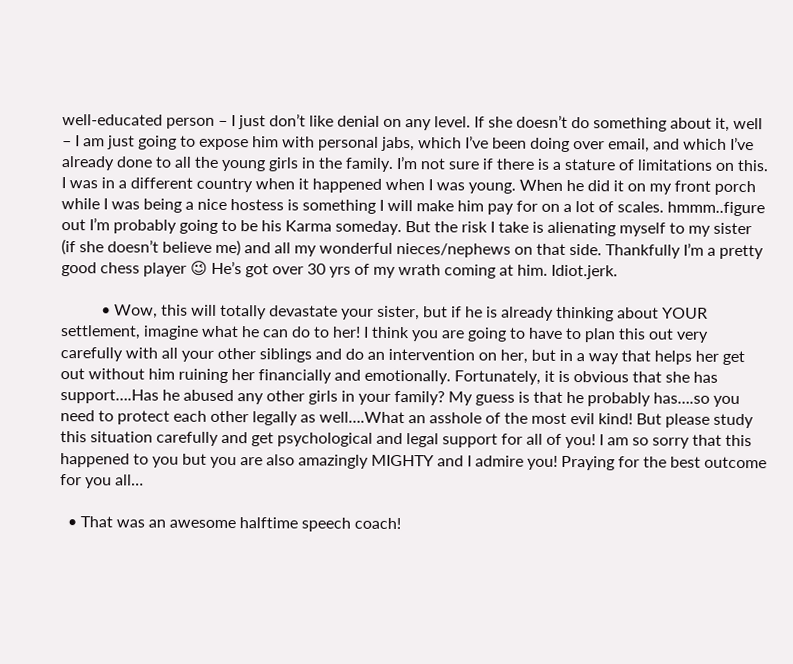well-educated person – I just don’t like denial on any level. If she doesn’t do something about it, well – I am just going to expose him with personal jabs, which I’ve been doing over email, and which I’ve already done to all the young girls in the family. I’m not sure if there is a stature of limitations on this. I was in a different country when it happened when I was young. When he did it on my front porch while I was being a nice hostess is something I will make him pay for on a lot of scales. hmmm..figure out I’m probably going to be his Karma someday. But the risk I take is alienating myself to my sister (if she doesn’t believe me) and all my wonderful nieces/nephews on that side. Thankfully I’m a pretty good chess player 😉 He’s got over 30 yrs of my wrath coming at him. Idiot.jerk.

          • Wow, this will totally devastate your sister, but if he is already thinking about YOUR settlement, imagine what he can do to her! I think you are going to have to plan this out very carefully with all your other siblings and do an intervention on her, but in a way that helps her get out without him ruining her financially and emotionally. Fortunately, it is obvious that she has support….Has he abused any other girls in your family? My guess is that he probably has….so you need to protect each other legally as well….What an asshole of the most evil kind! But please study this situation carefully and get psychological and legal support for all of you! I am so sorry that this happened to you but you are also amazingly MIGHTY and I admire you! Praying for the best outcome for you all…

  • That was an awesome halftime speech coach!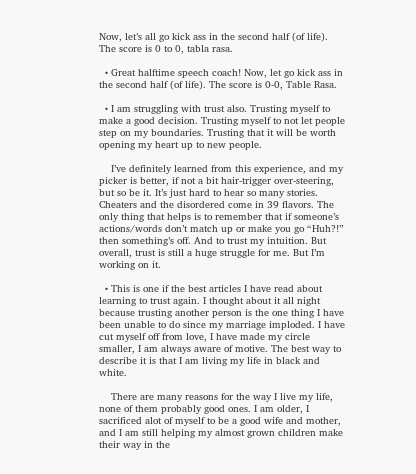Now, let’s all go kick ass in the second half (of life). The score is 0 to 0, tabla rasa.

  • Great halftime speech coach! Now, let go kick ass in the second half (of life). The score is 0-0, Table Rasa.

  • I am struggling with trust also. Trusting myself to make a good decision. Trusting myself to not let people step on my boundaries. Trusting that it will be worth opening my heart up to new people.

    I’ve definitely learned from this experience, and my picker is better, if not a bit hair-trigger over-steering, but so be it. It’s just hard to hear so many stories. Cheaters and the disordered come in 39 flavors. The only thing that helps is to remember that if someone’s actions/words don’t match up or make you go “Huh?!” then something’s off. And to trust my intuition. But overall, trust is still a huge struggle for me. But I’m working on it.

  • This is one if the best articles I have read about learning to trust again. I thought about it all night because trusting another person is the one thing I have been unable to do since my marriage imploded. I have cut myself off from love, I have made my circle smaller, I am always aware of motive. The best way to describe it is that I am living my life in black and white.

    There are many reasons for the way I live my life, none of them probably good ones. I am older, I sacrificed alot of myself to be a good wife and mother, and I am still helping my almost grown children make their way in the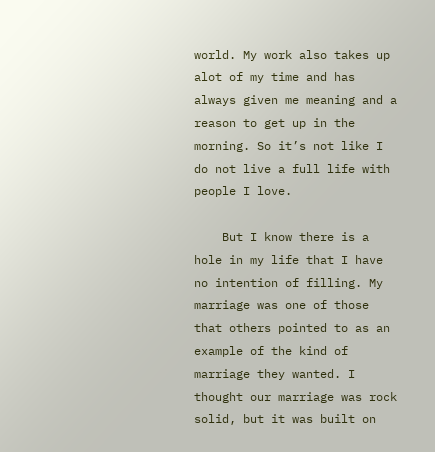world. My work also takes up alot of my time and has always given me meaning and a reason to get up in the morning. So it’s not like I do not live a full life with people I love.

    But I know there is a hole in my life that I have no intention of filling. My marriage was one of those that others pointed to as an example of the kind of marriage they wanted. I thought our marriage was rock solid, but it was built on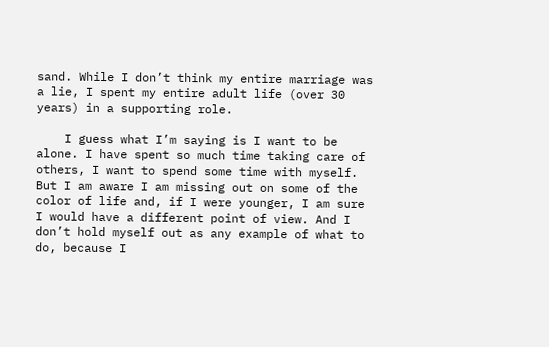sand. While I don’t think my entire marriage was a lie, I spent my entire adult life (over 30 years) in a supporting role.

    I guess what I’m saying is I want to be alone. I have spent so much time taking care of others, I want to spend some time with myself. But I am aware I am missing out on some of the color of life and, if I were younger, I am sure I would have a different point of view. And I don’t hold myself out as any example of what to do, because I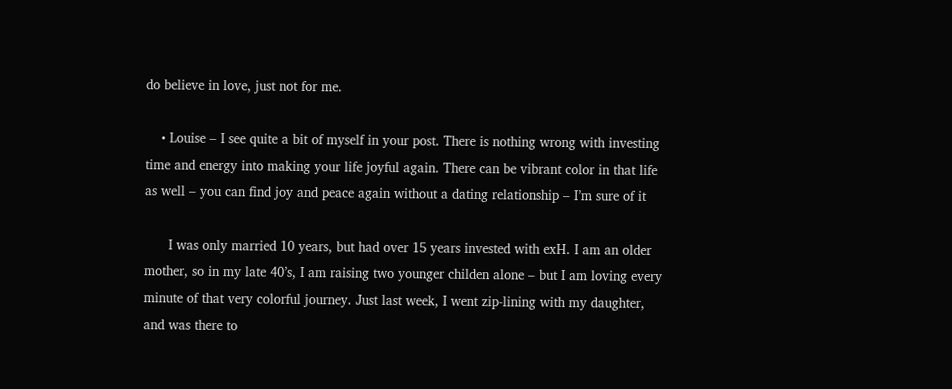do believe in love, just not for me.

    • Louise – I see quite a bit of myself in your post. There is nothing wrong with investing time and energy into making your life joyful again. There can be vibrant color in that life as well – you can find joy and peace again without a dating relationship – I’m sure of it

      I was only married 10 years, but had over 15 years invested with exH. I am an older mother, so in my late 40’s, I am raising two younger childen alone – but I am loving every minute of that very colorful journey. Just last week, I went zip-lining with my daughter, and was there to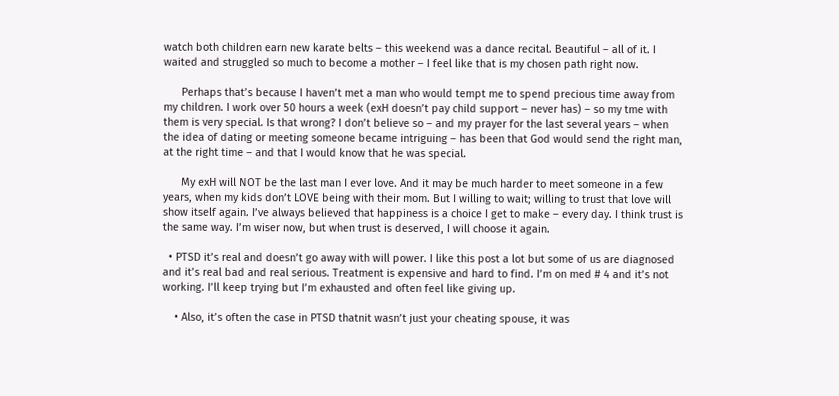watch both children earn new karate belts – this weekend was a dance recital. Beautiful – all of it. I waited and struggled so much to become a mother – I feel like that is my chosen path right now.

      Perhaps that’s because I haven’t met a man who would tempt me to spend precious time away from my children. I work over 50 hours a week (exH doesn’t pay child support – never has) – so my tme with them is very special. Is that wrong? I don’t believe so – and my prayer for the last several years – when the idea of dating or meeting someone became intriguing – has been that God would send the right man, at the right time – and that I would know that he was special.

      My exH will NOT be the last man I ever love. And it may be much harder to meet someone in a few years, when my kids don’t LOVE being with their mom. But I willing to wait; willing to trust that love will show itself again. I’ve always believed that happiness is a choice I get to make – every day. I think trust is the same way. I’m wiser now, but when trust is deserved, I will choose it again.

  • PTSD it’s real and doesn’t go away with will power. I like this post a lot but some of us are diagnosed and it’s real bad and real serious. Treatment is expensive and hard to find. I’m on med # 4 and it’s not working. I’ll keep trying but I’m exhausted and often feel like giving up.

    • Also, it’s often the case in PTSD thatnit wasn’t just your cheating spouse, it was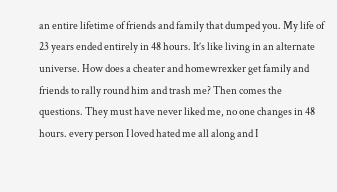an entire lifetime of friends and family that dumped you. My life of 23 years ended entirely in 48 hours. It’s like living in an alternate universe. How does a cheater and homewrexker get family and friends to rally round him and trash me? Then comes the questions. They must have never liked me, no one changes in 48 hours. every person I loved hated me all along and I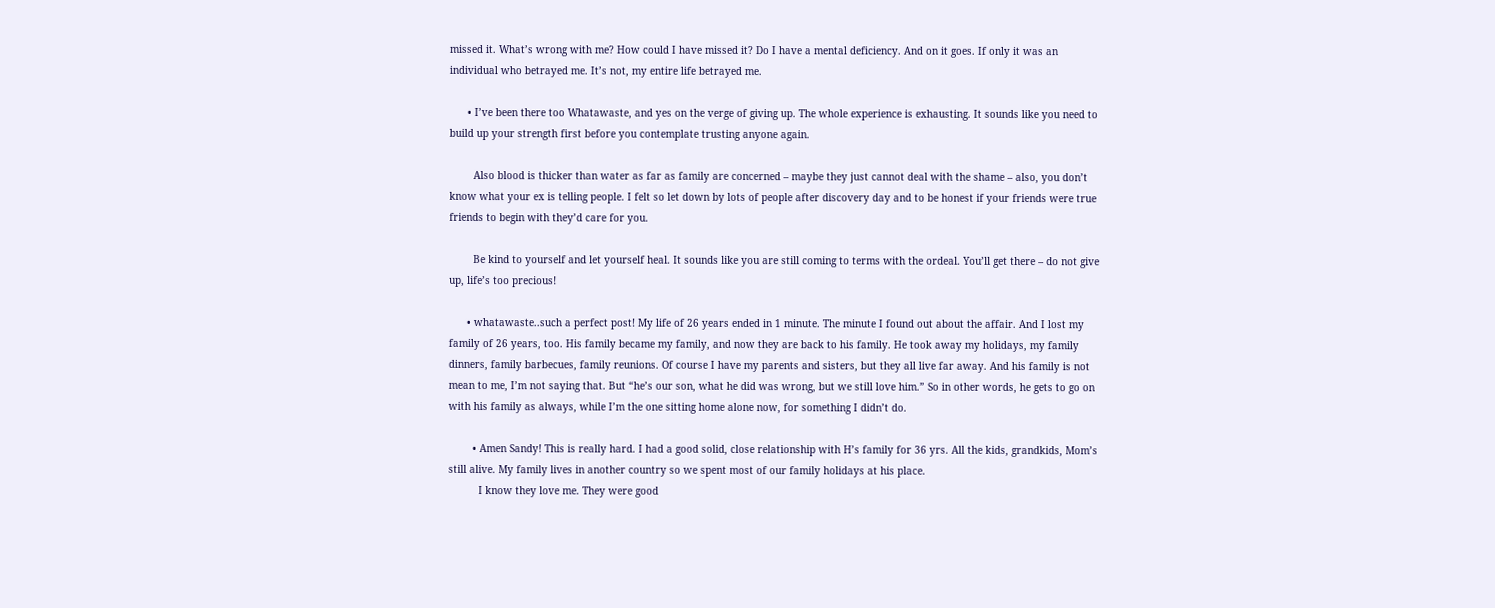missed it. What’s wrong with me? How could I have missed it? Do I have a mental deficiency. And on it goes. If only it was an individual who betrayed me. It’s not, my entire life betrayed me.

      • I’ve been there too Whatawaste, and yes on the verge of giving up. The whole experience is exhausting. It sounds like you need to build up your strength first before you contemplate trusting anyone again.

        Also blood is thicker than water as far as family are concerned – maybe they just cannot deal with the shame – also, you don’t know what your ex is telling people. I felt so let down by lots of people after discovery day and to be honest if your friends were true friends to begin with they’d care for you.

        Be kind to yourself and let yourself heal. It sounds like you are still coming to terms with the ordeal. You’ll get there – do not give up, life’s too precious!

      • whatawaste..such a perfect post! My life of 26 years ended in 1 minute. The minute I found out about the affair. And I lost my family of 26 years, too. His family became my family, and now they are back to his family. He took away my holidays, my family dinners, family barbecues, family reunions. Of course I have my parents and sisters, but they all live far away. And his family is not mean to me, I’m not saying that. But “he’s our son, what he did was wrong, but we still love him.” So in other words, he gets to go on with his family as always, while I’m the one sitting home alone now, for something I didn’t do.

        • Amen Sandy! This is really hard. I had a good solid, close relationship with H’s family for 36 yrs. All the kids, grandkids, Mom’s still alive. My family lives in another country so we spent most of our family holidays at his place.
          I know they love me. They were good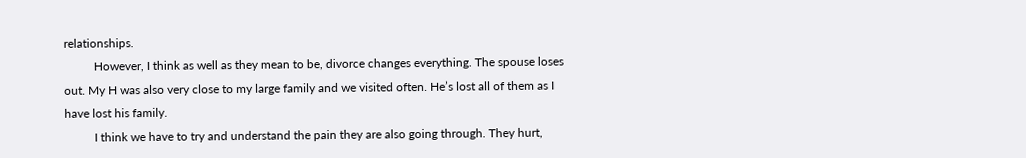relationships.
          However, I think as well as they mean to be, divorce changes everything. The spouse loses out. My H was also very close to my large family and we visited often. He’s lost all of them as I have lost his family.
          I think we have to try and understand the pain they are also going through. They hurt,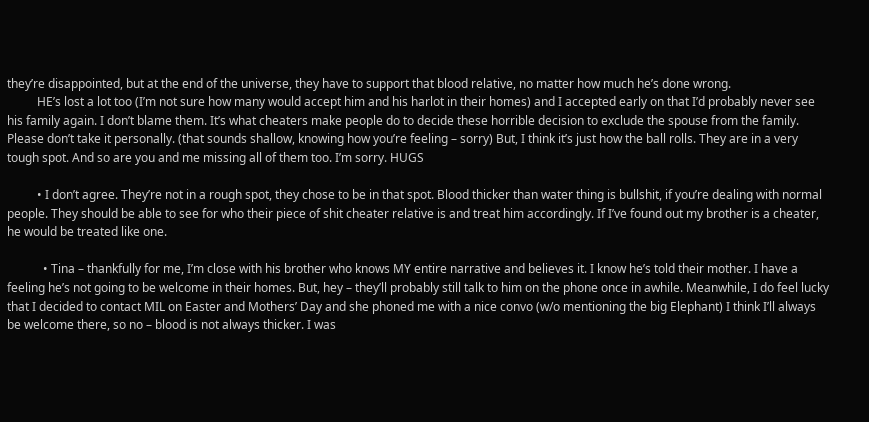they’re disappointed, but at the end of the universe, they have to support that blood relative, no matter how much he’s done wrong.
          HE’s lost a lot too (I’m not sure how many would accept him and his harlot in their homes) and I accepted early on that I’d probably never see his family again. I don’t blame them. It’s what cheaters make people do to decide these horrible decision to exclude the spouse from the family. Please don’t take it personally. (that sounds shallow, knowing how you’re feeling – sorry) But, I think it’s just how the ball rolls. They are in a very tough spot. And so are you and me missing all of them too. I’m sorry. HUGS

          • I don’t agree. They’re not in a rough spot, they chose to be in that spot. Blood thicker than water thing is bullshit, if you’re dealing with normal people. They should be able to see for who their piece of shit cheater relative is and treat him accordingly. If I’ve found out my brother is a cheater, he would be treated like one.

            • Tina – thankfully for me, I’m close with his brother who knows MY entire narrative and believes it. I know he’s told their mother. I have a feeling he’s not going to be welcome in their homes. But, hey – they’ll probably still talk to him on the phone once in awhile. Meanwhile, I do feel lucky that I decided to contact MIL on Easter and Mothers’ Day and she phoned me with a nice convo (w/o mentioning the big Elephant) I think I’ll always be welcome there, so no – blood is not always thicker. I was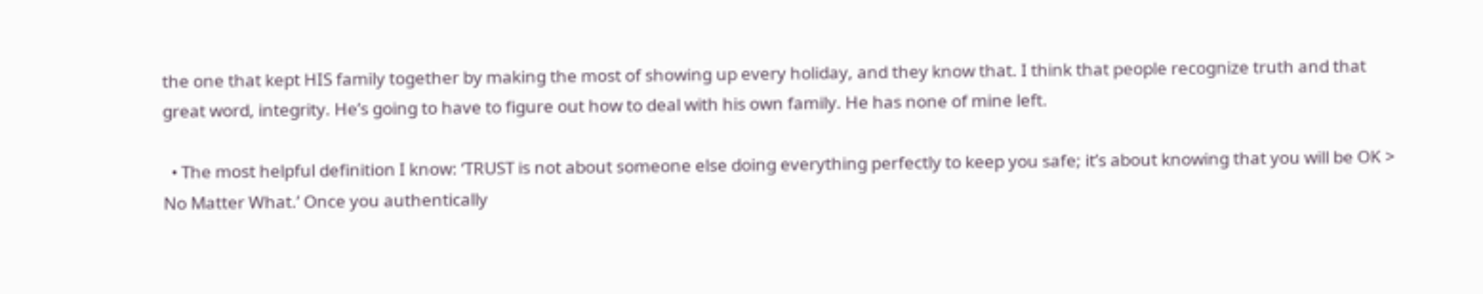the one that kept HIS family together by making the most of showing up every holiday, and they know that. I think that people recognize truth and that great word, integrity. He’s going to have to figure out how to deal with his own family. He has none of mine left.

  • The most helpful definition I know: ‘TRUST is not about someone else doing everything perfectly to keep you safe; it’s about knowing that you will be OK > No Matter What.’ Once you authentically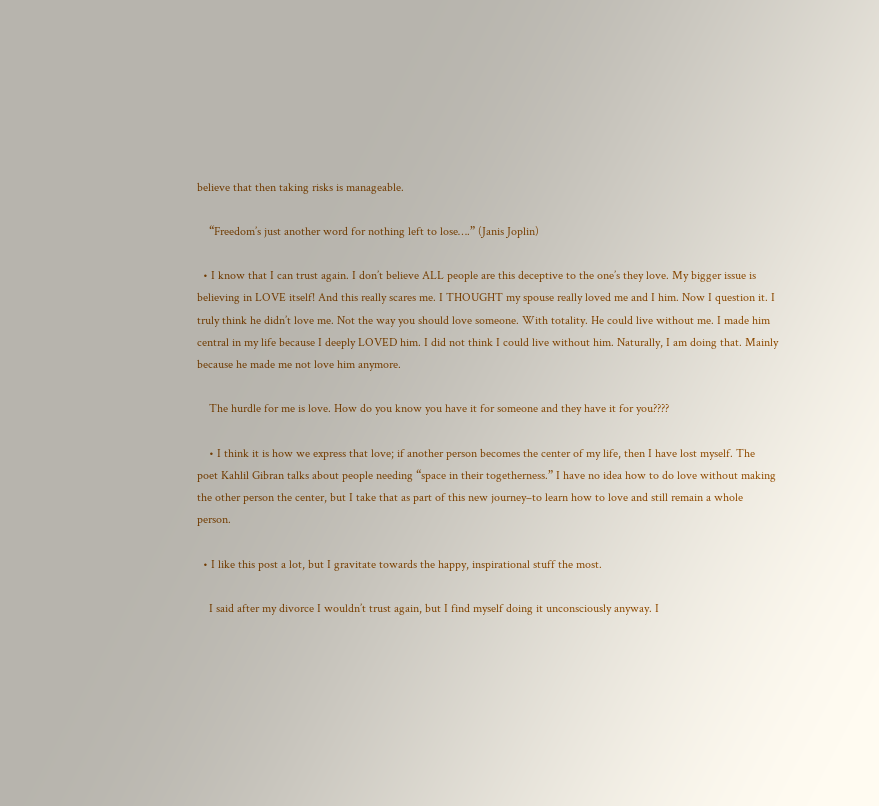believe that then taking risks is manageable.

    “Freedom’s just another word for nothing left to lose….” (Janis Joplin)

  • I know that I can trust again. I don’t believe ALL people are this deceptive to the one’s they love. My bigger issue is believing in LOVE itself! And this really scares me. I THOUGHT my spouse really loved me and I him. Now I question it. I truly think he didn’t love me. Not the way you should love someone. With totality. He could live without me. I made him central in my life because I deeply LOVED him. I did not think I could live without him. Naturally, I am doing that. Mainly because he made me not love him anymore.

    The hurdle for me is love. How do you know you have it for someone and they have it for you????

    • I think it is how we express that love; if another person becomes the center of my life, then I have lost myself. The poet Kahlil Gibran talks about people needing “space in their togetherness.” I have no idea how to do love without making the other person the center, but I take that as part of this new journey–to learn how to love and still remain a whole person.

  • I like this post a lot, but I gravitate towards the happy, inspirational stuff the most.

    I said after my divorce I wouldn’t trust again, but I find myself doing it unconsciously anyway. I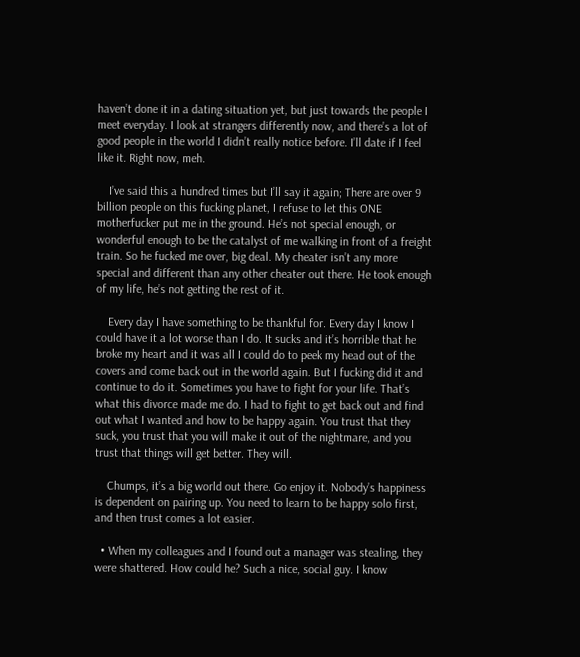haven’t done it in a dating situation yet, but just towards the people I meet everyday. I look at strangers differently now, and there’s a lot of good people in the world I didn’t really notice before. I’ll date if I feel like it. Right now, meh.

    I’ve said this a hundred times but I’ll say it again; There are over 9 billion people on this fucking planet, I refuse to let this ONE motherfucker put me in the ground. He’s not special enough, or wonderful enough to be the catalyst of me walking in front of a freight train. So he fucked me over, big deal. My cheater isn’t any more special and different than any other cheater out there. He took enough of my life, he’s not getting the rest of it.

    Every day I have something to be thankful for. Every day I know I could have it a lot worse than I do. It sucks and it’s horrible that he broke my heart and it was all I could do to peek my head out of the covers and come back out in the world again. But I fucking did it and continue to do it. Sometimes you have to fight for your life. That’s what this divorce made me do. I had to fight to get back out and find out what I wanted and how to be happy again. You trust that they suck, you trust that you will make it out of the nightmare, and you trust that things will get better. They will.

    Chumps, it’s a big world out there. Go enjoy it. Nobody’s happiness is dependent on pairing up. You need to learn to be happy solo first, and then trust comes a lot easier.

  • When my colleagues and I found out a manager was stealing, they were shattered. How could he? Such a nice, social guy. I know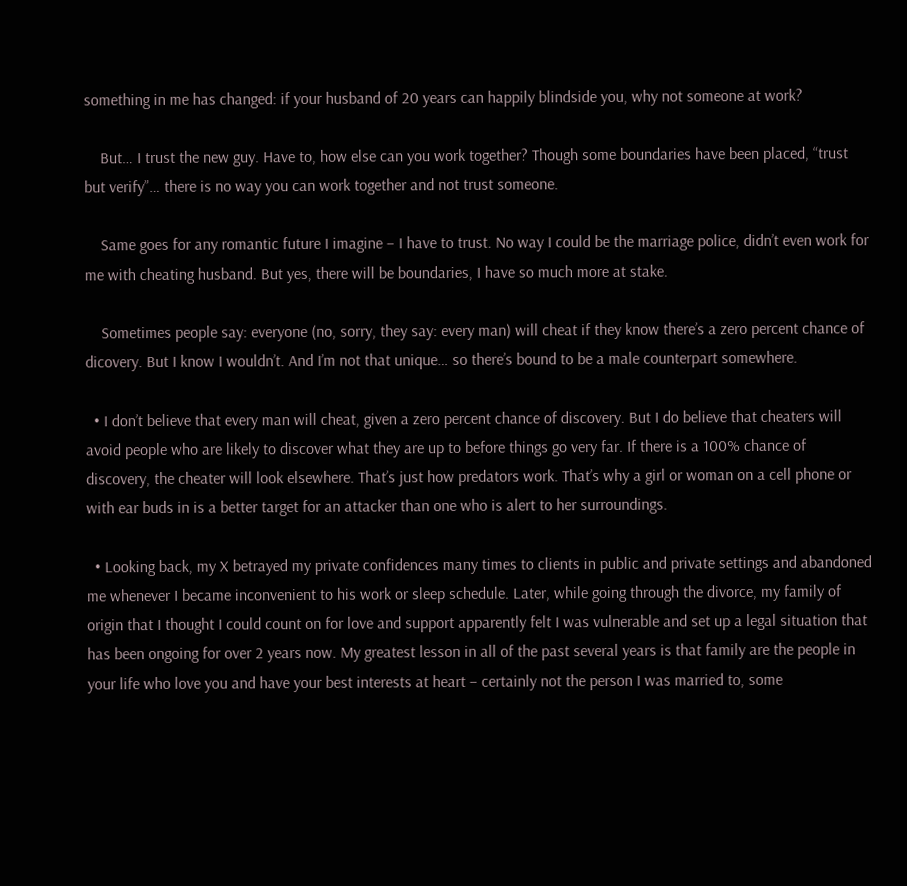something in me has changed: if your husband of 20 years can happily blindside you, why not someone at work?

    But… I trust the new guy. Have to, how else can you work together? Though some boundaries have been placed, “trust but verify”… there is no way you can work together and not trust someone.

    Same goes for any romantic future I imagine – I have to trust. No way I could be the marriage police, didn’t even work for me with cheating husband. But yes, there will be boundaries, I have so much more at stake.

    Sometimes people say: everyone (no, sorry, they say: every man) will cheat if they know there’s a zero percent chance of dicovery. But I know I wouldn’t. And I’m not that unique… so there’s bound to be a male counterpart somewhere.

  • I don’t believe that every man will cheat, given a zero percent chance of discovery. But I do believe that cheaters will avoid people who are likely to discover what they are up to before things go very far. If there is a 100% chance of discovery, the cheater will look elsewhere. That’s just how predators work. That’s why a girl or woman on a cell phone or with ear buds in is a better target for an attacker than one who is alert to her surroundings.

  • Looking back, my X betrayed my private confidences many times to clients in public and private settings and abandoned me whenever I became inconvenient to his work or sleep schedule. Later, while going through the divorce, my family of origin that I thought I could count on for love and support apparently felt I was vulnerable and set up a legal situation that has been ongoing for over 2 years now. My greatest lesson in all of the past several years is that family are the people in your life who love you and have your best interests at heart – certainly not the person I was married to, some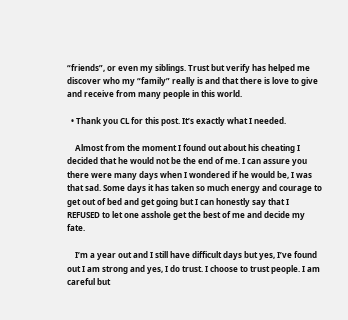“friends”, or even my siblings. Trust but verify has helped me discover who my “family” really is and that there is love to give and receive from many people in this world.

  • Thank you CL for this post. It’s exactly what I needed.

    Almost from the moment I found out about his cheating I decided that he would not be the end of me. I can assure you there were many days when I wondered if he would be, I was that sad. Some days it has taken so much energy and courage to get out of bed and get going but I can honestly say that I REFUSED to let one asshole get the best of me and decide my fate.

    I’m a year out and I still have difficult days but yes, I’ve found out I am strong and yes, I do trust. I choose to trust people. I am careful but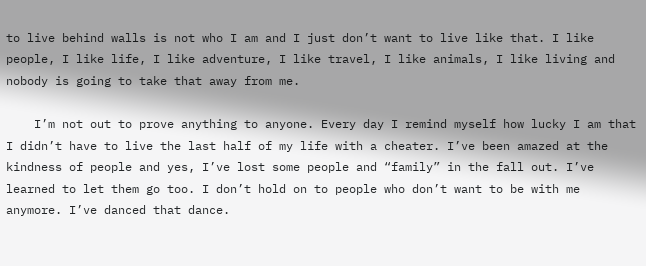to live behind walls is not who I am and I just don’t want to live like that. I like people, I like life, I like adventure, I like travel, I like animals, I like living and nobody is going to take that away from me.

    I’m not out to prove anything to anyone. Every day I remind myself how lucky I am that I didn’t have to live the last half of my life with a cheater. I’ve been amazed at the kindness of people and yes, I’ve lost some people and “family” in the fall out. I’ve learned to let them go too. I don’t hold on to people who don’t want to be with me anymore. I’ve danced that dance.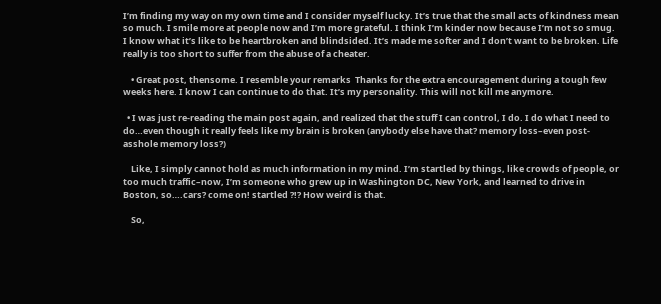I’m finding my way on my own time and I consider myself lucky. It’s true that the small acts of kindness mean so much. I smile more at people now and I’m more grateful. I think I’m kinder now because I’m not so smug. I know what it’s like to be heartbroken and blindsided. It’s made me softer and I don’t want to be broken. Life really is too short to suffer from the abuse of a cheater.

    • Great post, thensome. I resemble your remarks  Thanks for the extra encouragement during a tough few weeks here. I know I can continue to do that. It’s my personality. This will not kill me anymore.

  • I was just re-reading the main post again, and realized that the stuff I can control, I do. I do what I need to do…even though it really feels like my brain is broken (anybody else have that? memory loss–even post-asshole memory loss?)

    Like, I simply cannot hold as much information in my mind. I’m startled by things, like crowds of people, or too much traffic–now, I’m someone who grew up in Washington DC, New York, and learned to drive in Boston, so….cars? come on! startled ?!? How weird is that.

    So,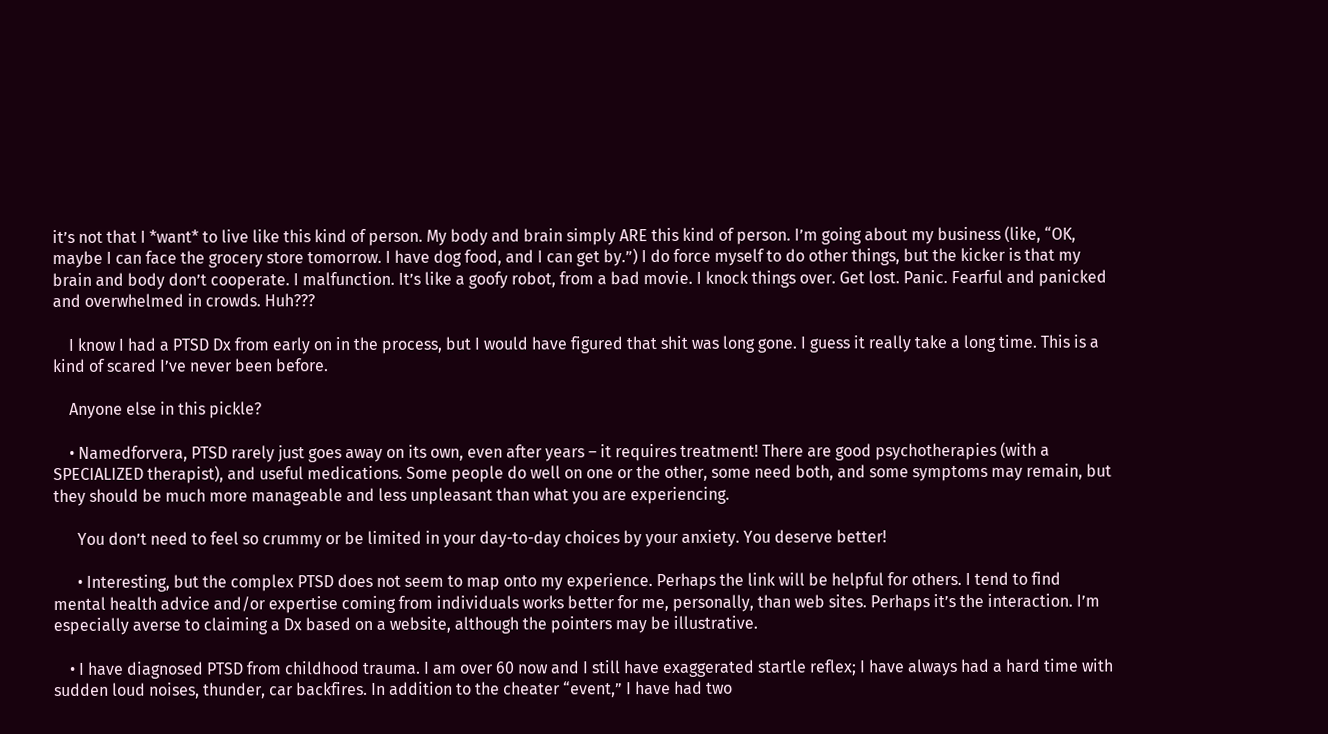it’s not that I *want* to live like this kind of person. My body and brain simply ARE this kind of person. I’m going about my business (like, “OK, maybe I can face the grocery store tomorrow. I have dog food, and I can get by.”) I do force myself to do other things, but the kicker is that my brain and body don’t cooperate. I malfunction. It’s like a goofy robot, from a bad movie. I knock things over. Get lost. Panic. Fearful and panicked and overwhelmed in crowds. Huh???

    I know I had a PTSD Dx from early on in the process, but I would have figured that shit was long gone. I guess it really take a long time. This is a kind of scared I’ve never been before.

    Anyone else in this pickle?

    • Namedforvera, PTSD rarely just goes away on its own, even after years – it requires treatment! There are good psychotherapies (with a SPECIALIZED therapist), and useful medications. Some people do well on one or the other, some need both, and some symptoms may remain, but they should be much more manageable and less unpleasant than what you are experiencing.

      You don’t need to feel so crummy or be limited in your day-to-day choices by your anxiety. You deserve better!

      • Interesting, but the complex PTSD does not seem to map onto my experience. Perhaps the link will be helpful for others. I tend to find mental health advice and/or expertise coming from individuals works better for me, personally, than web sites. Perhaps it’s the interaction. I’m especially averse to claiming a Dx based on a website, although the pointers may be illustrative.

    • I have diagnosed PTSD from childhood trauma. I am over 60 now and I still have exaggerated startle reflex; I have always had a hard time with sudden loud noises, thunder, car backfires. In addition to the cheater “event,” I have had two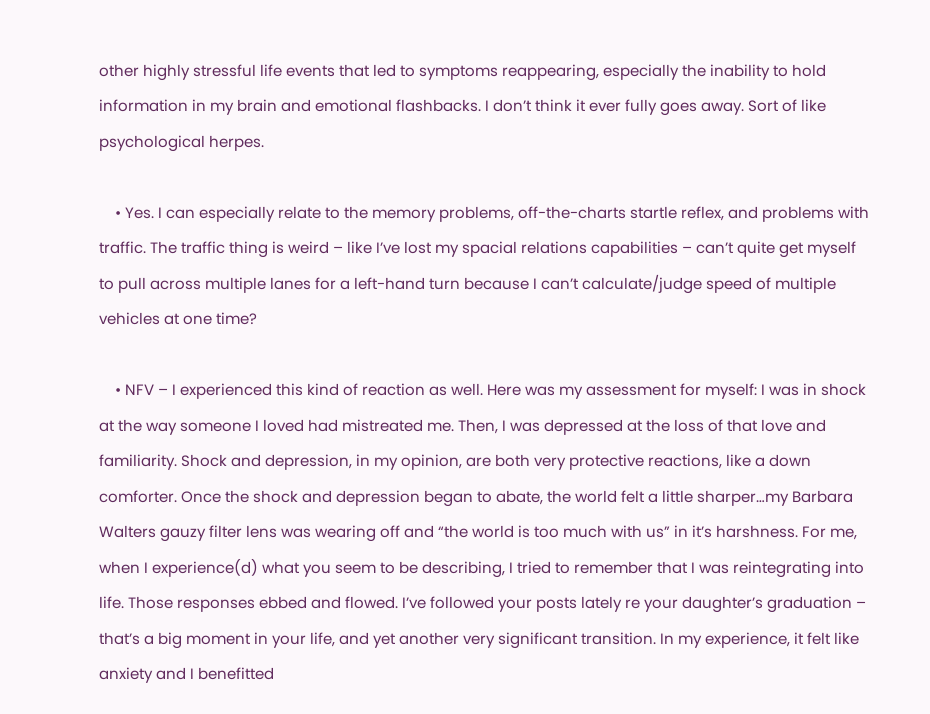other highly stressful life events that led to symptoms reappearing, especially the inability to hold information in my brain and emotional flashbacks. I don’t think it ever fully goes away. Sort of like psychological herpes.

    • Yes. I can especially relate to the memory problems, off-the-charts startle reflex, and problems with traffic. The traffic thing is weird – like I’ve lost my spacial relations capabilities – can’t quite get myself to pull across multiple lanes for a left-hand turn because I can’t calculate/judge speed of multiple vehicles at one time?

    • NFV – I experienced this kind of reaction as well. Here was my assessment for myself: I was in shock at the way someone I loved had mistreated me. Then, I was depressed at the loss of that love and familiarity. Shock and depression, in my opinion, are both very protective reactions, like a down comforter. Once the shock and depression began to abate, the world felt a little sharper…my Barbara Walters gauzy filter lens was wearing off and “the world is too much with us” in it’s harshness. For me, when I experience(d) what you seem to be describing, I tried to remember that I was reintegrating into life. Those responses ebbed and flowed. I’ve followed your posts lately re your daughter’s graduation – that’s a big moment in your life, and yet another very significant transition. In my experience, it felt like anxiety and I benefitted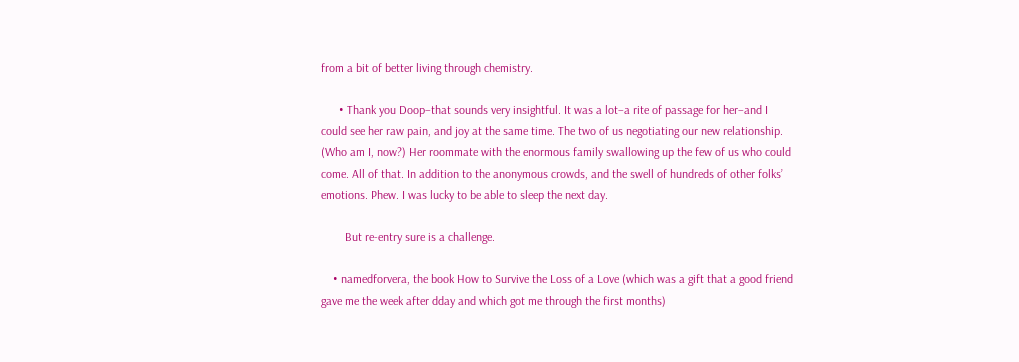from a bit of better living through chemistry.

      • Thank you Doop–that sounds very insightful. It was a lot–a rite of passage for her–and I could see her raw pain, and joy at the same time. The two of us negotiating our new relationship. (Who am I, now?) Her roommate with the enormous family swallowing up the few of us who could come. All of that. In addition to the anonymous crowds, and the swell of hundreds of other folks’ emotions. Phew. I was lucky to be able to sleep the next day.

        But re-entry sure is a challenge.

    • namedforvera, the book How to Survive the Loss of a Love (which was a gift that a good friend gave me the week after dday and which got me through the first months)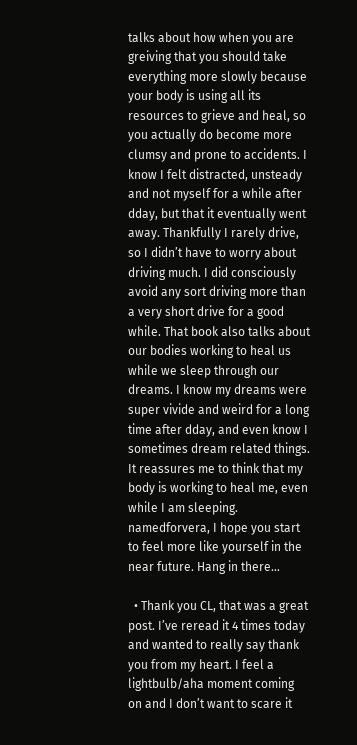talks about how when you are greiving that you should take everything more slowly because your body is using all its resources to grieve and heal, so you actually do become more clumsy and prone to accidents. I know I felt distracted, unsteady and not myself for a while after dday, but that it eventually went away. Thankfully I rarely drive, so I didn’t have to worry about driving much. I did consciously avoid any sort driving more than a very short drive for a good while. That book also talks about our bodies working to heal us while we sleep through our dreams. I know my dreams were super vivide and weird for a long time after dday, and even know I sometimes dream related things. It reassures me to think that my body is working to heal me, even while I am sleeping. namedforvera, I hope you start to feel more like yourself in the near future. Hang in there…

  • Thank you CL, that was a great post. I’ve reread it 4 times today and wanted to really say thank you from my heart. I feel a lightbulb/aha moment coming on and I don’t want to scare it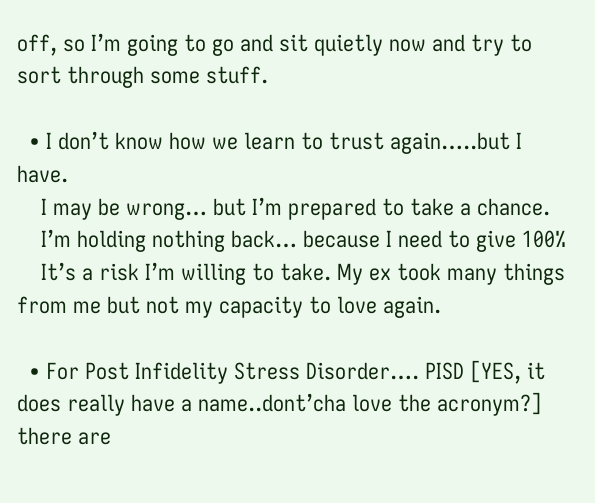off, so I’m going to go and sit quietly now and try to sort through some stuff.

  • I don’t know how we learn to trust again…..but I have.
    I may be wrong… but I’m prepared to take a chance.
    I’m holding nothing back… because I need to give 100%
    It’s a risk I’m willing to take. My ex took many things from me but not my capacity to love again.

  • For Post Infidelity Stress Disorder…. PISD [YES, it does really have a name..dont’cha love the acronym?] there are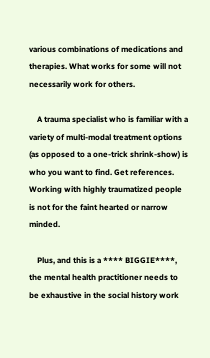various combinations of medications and therapies. What works for some will not necessarily work for others.

    A trauma specialist who is familiar with a variety of multi-modal treatment options (as opposed to a one-trick shrink-show) is who you want to find. Get references. Working with highly traumatized people is not for the faint hearted or narrow minded.

    Plus, and this is a **** BIGGIE****, the mental health practitioner needs to be exhaustive in the social history work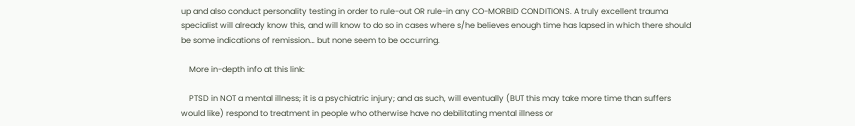up and also conduct personality testing in order to rule-out OR rule-in any CO-MORBID CONDITIONS. A truly excellent trauma specialist will already know this, and will know to do so in cases where s/he believes enough time has lapsed in which there should be some indications of remission… but none seem to be occurring.

    More in-depth info at this link:

    PTSD in NOT a mental illness; it is a psychiatric injury; and as such, will eventually (BUT this may take more time than suffers would like) respond to treatment in people who otherwise have no debilitating mental illness or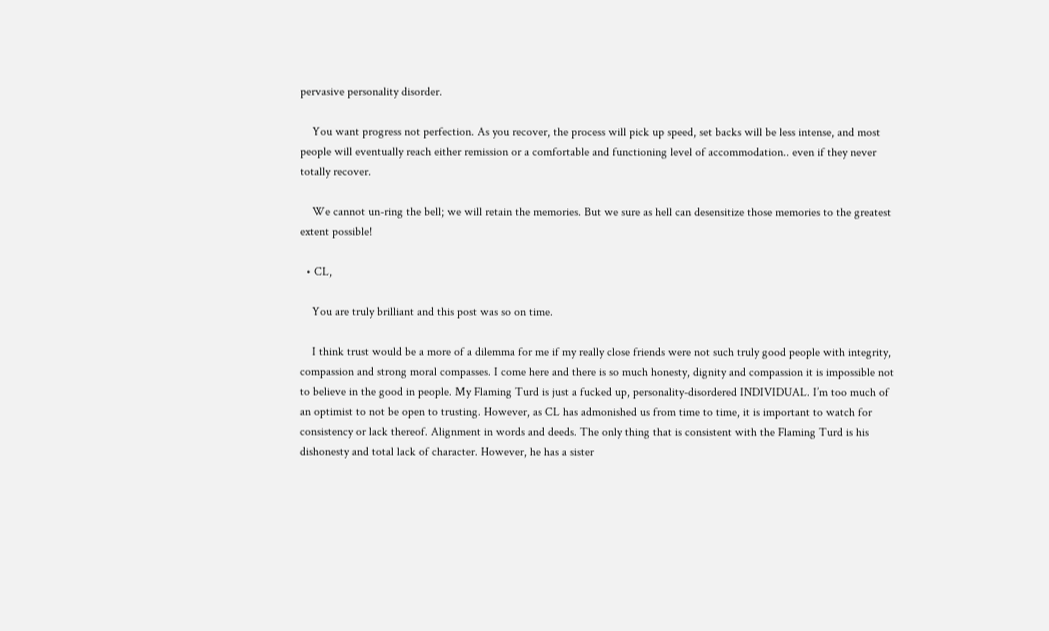pervasive personality disorder.

    You want progress not perfection. As you recover, the process will pick up speed, set backs will be less intense, and most people will eventually reach either remission or a comfortable and functioning level of accommodation.. even if they never totally recover.

    We cannot un-ring the bell; we will retain the memories. But we sure as hell can desensitize those memories to the greatest extent possible!

  • CL,

    You are truly brilliant and this post was so on time.

    I think trust would be a more of a dilemma for me if my really close friends were not such truly good people with integrity, compassion and strong moral compasses. I come here and there is so much honesty, dignity and compassion it is impossible not to believe in the good in people. My Flaming Turd is just a fucked up, personality-disordered INDIVIDUAL. I’m too much of an optimist to not be open to trusting. However, as CL has admonished us from time to time, it is important to watch for consistency or lack thereof. Alignment in words and deeds. The only thing that is consistent with the Flaming Turd is his dishonesty and total lack of character. However, he has a sister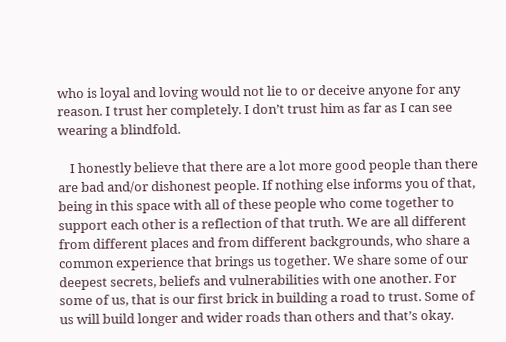who is loyal and loving would not lie to or deceive anyone for any reason. I trust her completely. I don’t trust him as far as I can see wearing a blindfold.

    I honestly believe that there are a lot more good people than there are bad and/or dishonest people. If nothing else informs you of that, being in this space with all of these people who come together to support each other is a reflection of that truth. We are all different from different places and from different backgrounds, who share a common experience that brings us together. We share some of our deepest secrets, beliefs and vulnerabilities with one another. For some of us, that is our first brick in building a road to trust. Some of us will build longer and wider roads than others and that’s okay.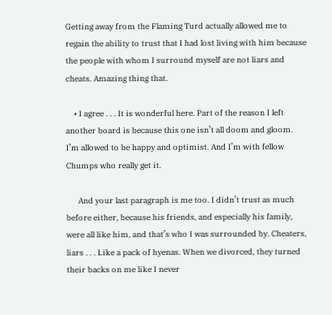Getting away from the Flaming Turd actually allowed me to regain the ability to trust that I had lost living with him because the people with whom I surround myself are not liars and cheats. Amazing thing that.

    • I agree . . . It is wonderful here. Part of the reason I left another board is because this one isn’t all doom and gloom. I’m allowed to be happy and optimist. And I’m with fellow Chumps who really get it.

      And your last paragraph is me too. I didn’t trust as much before either, because his friends, and especially his family, were all like him, and that’s who I was surrounded by. Cheaters, liars . . . Like a pack of hyenas. When we divorced, they turned their backs on me like I never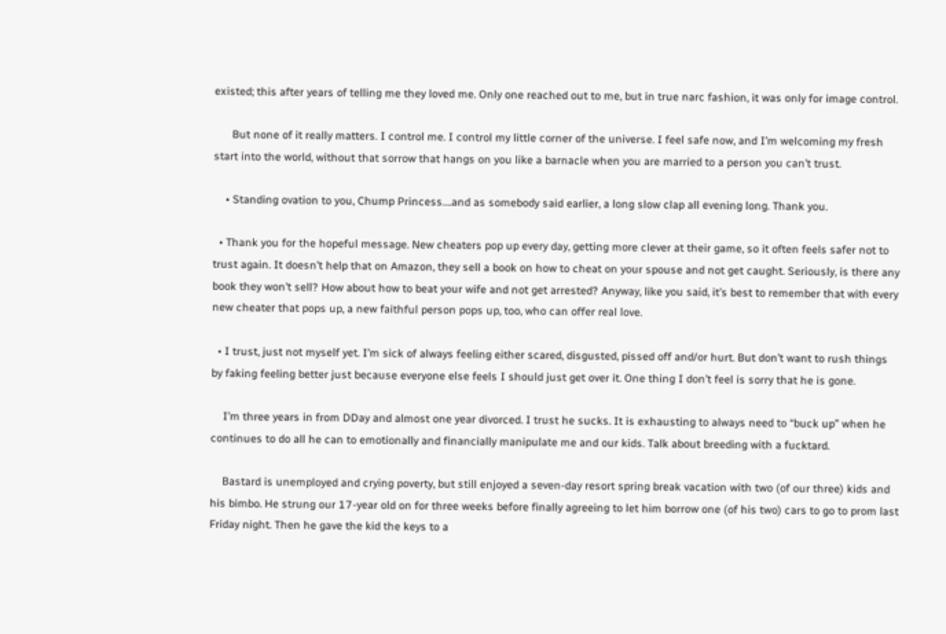existed; this after years of telling me they loved me. Only one reached out to me, but in true narc fashion, it was only for image control.

      But none of it really matters. I control me. I control my little corner of the universe. I feel safe now, and I’m welcoming my fresh start into the world, without that sorrow that hangs on you like a barnacle when you are married to a person you can’t trust.

    • Standing ovation to you, Chump Princess….and as somebody said earlier, a long slow clap all evening long. Thank you.

  • Thank you for the hopeful message. New cheaters pop up every day, getting more clever at their game, so it often feels safer not to trust again. It doesn’t help that on Amazon, they sell a book on how to cheat on your spouse and not get caught. Seriously, is there any book they won’t sell? How about how to beat your wife and not get arrested? Anyway, like you said, it’s best to remember that with every new cheater that pops up, a new faithful person pops up, too, who can offer real love.

  • I trust, just not myself yet. I’m sick of always feeling either scared, disgusted, pissed off and/or hurt. But don’t want to rush things by faking feeling better just because everyone else feels I should just get over it. One thing I don’t feel is sorry that he is gone.

    I’m three years in from DDay and almost one year divorced. I trust he sucks. It is exhausting to always need to “buck up” when he continues to do all he can to emotionally and financially manipulate me and our kids. Talk about breeding with a fucktard.

    Bastard is unemployed and crying poverty, but still enjoyed a seven-day resort spring break vacation with two (of our three) kids and his bimbo. He strung our 17-year old on for three weeks before finally agreeing to let him borrow one (of his two) cars to go to prom last Friday night. Then he gave the kid the keys to a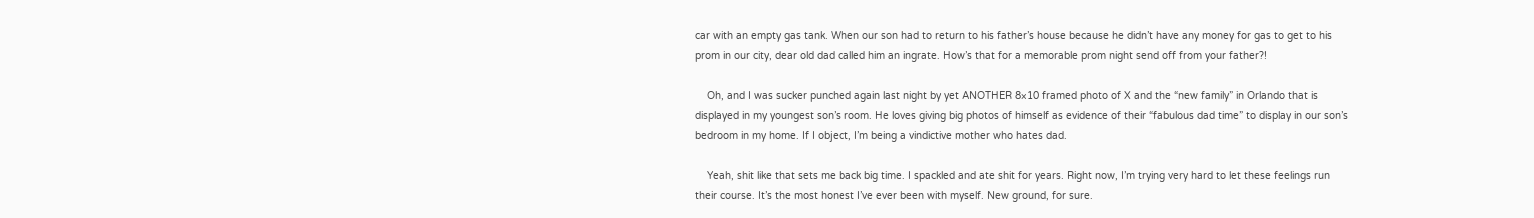car with an empty gas tank. When our son had to return to his father’s house because he didn’t have any money for gas to get to his prom in our city, dear old dad called him an ingrate. How’s that for a memorable prom night send off from your father?!

    Oh, and I was sucker punched again last night by yet ANOTHER 8×10 framed photo of X and the “new family” in Orlando that is displayed in my youngest son’s room. He loves giving big photos of himself as evidence of their “fabulous dad time” to display in our son’s bedroom in my home. If I object, I’m being a vindictive mother who hates dad.

    Yeah, shit like that sets me back big time. I spackled and ate shit for years. Right now, I’m trying very hard to let these feelings run their course. It’s the most honest I’ve ever been with myself. New ground, for sure.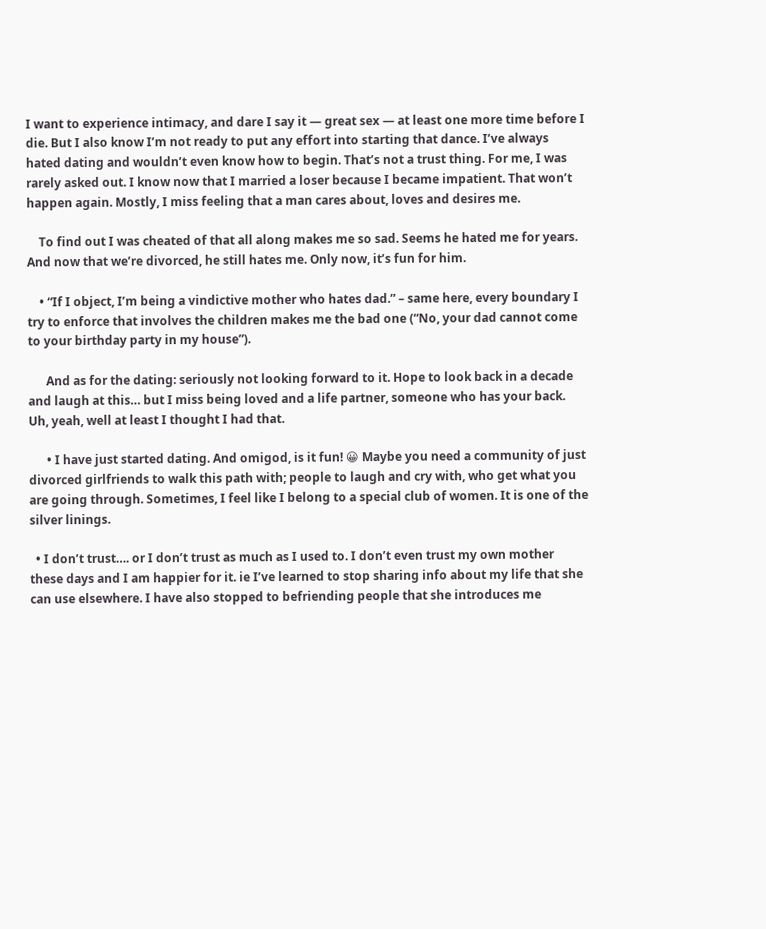I want to experience intimacy, and dare I say it — great sex — at least one more time before I die. But I also know I’m not ready to put any effort into starting that dance. I’ve always hated dating and wouldn’t even know how to begin. That’s not a trust thing. For me, I was rarely asked out. I know now that I married a loser because I became impatient. That won’t happen again. Mostly, I miss feeling that a man cares about, loves and desires me.

    To find out I was cheated of that all along makes me so sad. Seems he hated me for years. And now that we’re divorced, he still hates me. Only now, it’s fun for him.

    • “If I object, I’m being a vindictive mother who hates dad.” – same here, every boundary I try to enforce that involves the children makes me the bad one (“No, your dad cannot come to your birthday party in my house”).

      And as for the dating: seriously not looking forward to it. Hope to look back in a decade and laugh at this… but I miss being loved and a life partner, someone who has your back. Uh, yeah, well at least I thought I had that.

      • I have just started dating. And omigod, is it fun! 😀 Maybe you need a community of just divorced girlfriends to walk this path with; people to laugh and cry with, who get what you are going through. Sometimes, I feel like I belong to a special club of women. It is one of the silver linings.

  • I don’t trust…. or I don’t trust as much as I used to. I don’t even trust my own mother these days and I am happier for it. ie I’ve learned to stop sharing info about my life that she can use elsewhere. I have also stopped to befriending people that she introduces me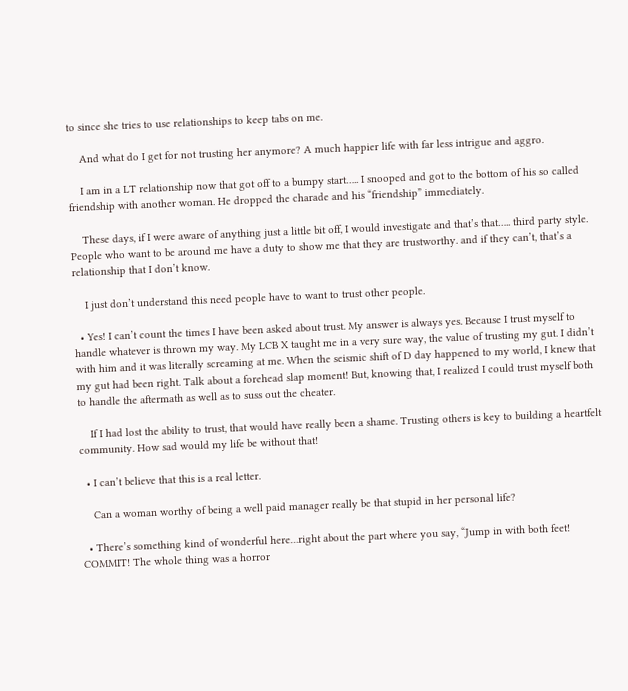to since she tries to use relationships to keep tabs on me.

    And what do I get for not trusting her anymore? A much happier life with far less intrigue and aggro.

    I am in a LT relationship now that got off to a bumpy start….. I snooped and got to the bottom of his so called friendship with another woman. He dropped the charade and his “friendship” immediately.

    These days, if I were aware of anything just a little bit off, I would investigate and that’s that….. third party style. People who want to be around me have a duty to show me that they are trustworthy. and if they can’t, that’s a relationship that I don’t know.

    I just don’t understand this need people have to want to trust other people.

  • Yes! I can’t count the times I have been asked about trust. My answer is always yes. Because I trust myself to handle whatever is thrown my way. My LCB X taught me in a very sure way, the value of trusting my gut. I didn’t with him and it was literally screaming at me. When the seismic shift of D day happened to my world, I knew that my gut had been right. Talk about a forehead slap moment! But, knowing that, I realized I could trust myself both to handle the aftermath as well as to suss out the cheater.

    If I had lost the ability to trust, that would have really been a shame. Trusting others is key to building a heartfelt community. How sad would my life be without that!

  • I can’t believe that this is a real letter.

    Can a woman worthy of being a well paid manager really be that stupid in her personal life?

  • There’s something kind of wonderful here…right about the part where you say, “Jump in with both feet! COMMIT! The whole thing was a horror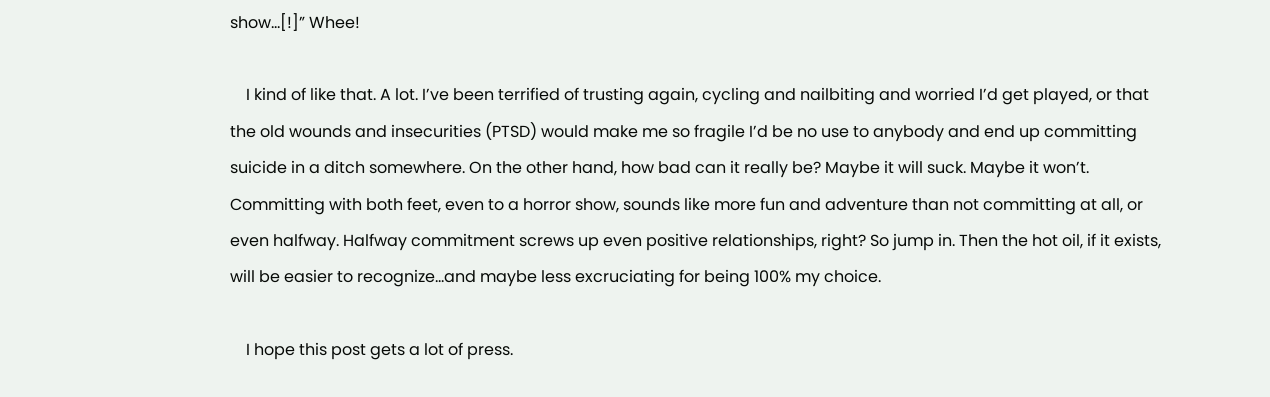show…[!]” Whee!

    I kind of like that. A lot. I’ve been terrified of trusting again, cycling and nailbiting and worried I’d get played, or that the old wounds and insecurities (PTSD) would make me so fragile I’d be no use to anybody and end up committing suicide in a ditch somewhere. On the other hand, how bad can it really be? Maybe it will suck. Maybe it won’t. Committing with both feet, even to a horror show, sounds like more fun and adventure than not committing at all, or even halfway. Halfway commitment screws up even positive relationships, right? So jump in. Then the hot oil, if it exists, will be easier to recognize…and maybe less excruciating for being 100% my choice.

    I hope this post gets a lot of press.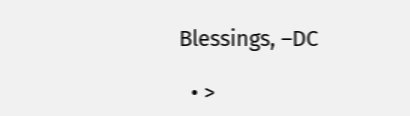Blessings, –DC

  • >